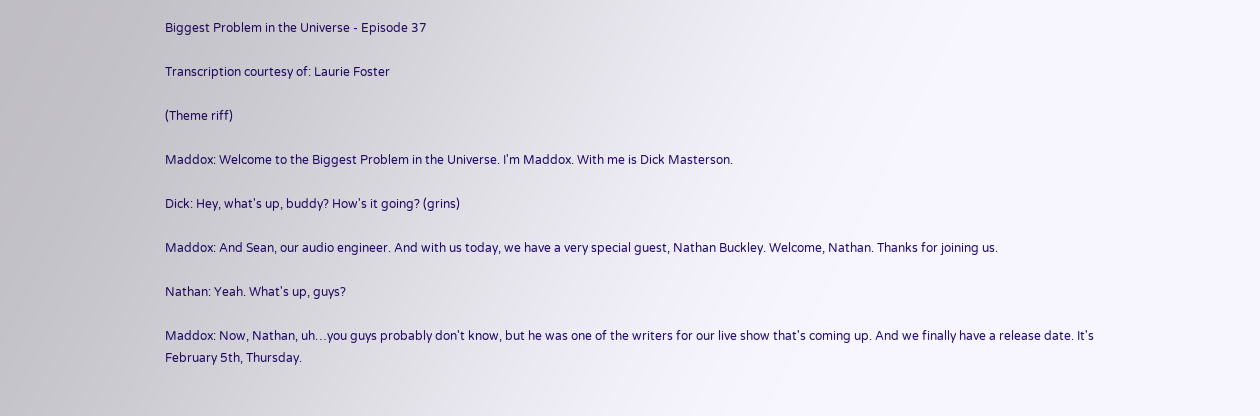Biggest Problem in the Universe - Episode 37

Transcription courtesy of: Laurie Foster

(Theme riff)

Maddox: Welcome to the Biggest Problem in the Universe. I'm Maddox. With me is Dick Masterson.

Dick: Hey, what's up, buddy? How's it going? (grins)

Maddox: And Sean, our audio engineer. And with us today, we have a very special guest, Nathan Buckley. Welcome, Nathan. Thanks for joining us.

Nathan: Yeah. What's up, guys?

Maddox: Now, Nathan, uh…you guys probably don't know, but he was one of the writers for our live show that's coming up. And we finally have a release date. It's February 5th, Thursday.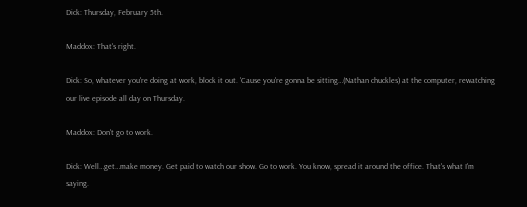Dick: Thursday, February 5th.

Maddox: That's right.

Dick: So, whatever you're doing at work, block it out. 'Cause you're gonna be sitting…(Nathan chuckles) at the computer, rewatching our live episode all day on Thursday.

Maddox: Don't go to work.

Dick: Well…get…make money. Get paid to watch our show. Go to work. You know, spread it around the office. That's what I'm saying.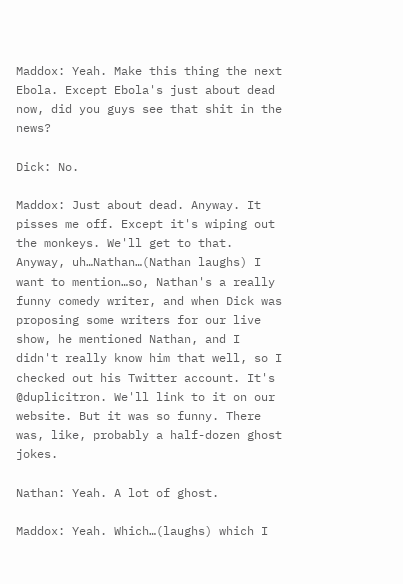Maddox: Yeah. Make this thing the next Ebola. Except Ebola's just about dead now, did you guys see that shit in the news?

Dick: No.

Maddox: Just about dead. Anyway. It pisses me off. Except it's wiping out the monkeys. We'll get to that. Anyway, uh…Nathan…(Nathan laughs) I want to mention…so, Nathan's a really funny comedy writer, and when Dick was proposing some writers for our live show, he mentioned Nathan, and I didn't really know him that well, so I checked out his Twitter account. It's @duplicitron. We'll link to it on our website. But it was so funny. There was, like, probably a half-dozen ghost jokes.

Nathan: Yeah. A lot of ghost.

Maddox: Yeah. Which…(laughs) which I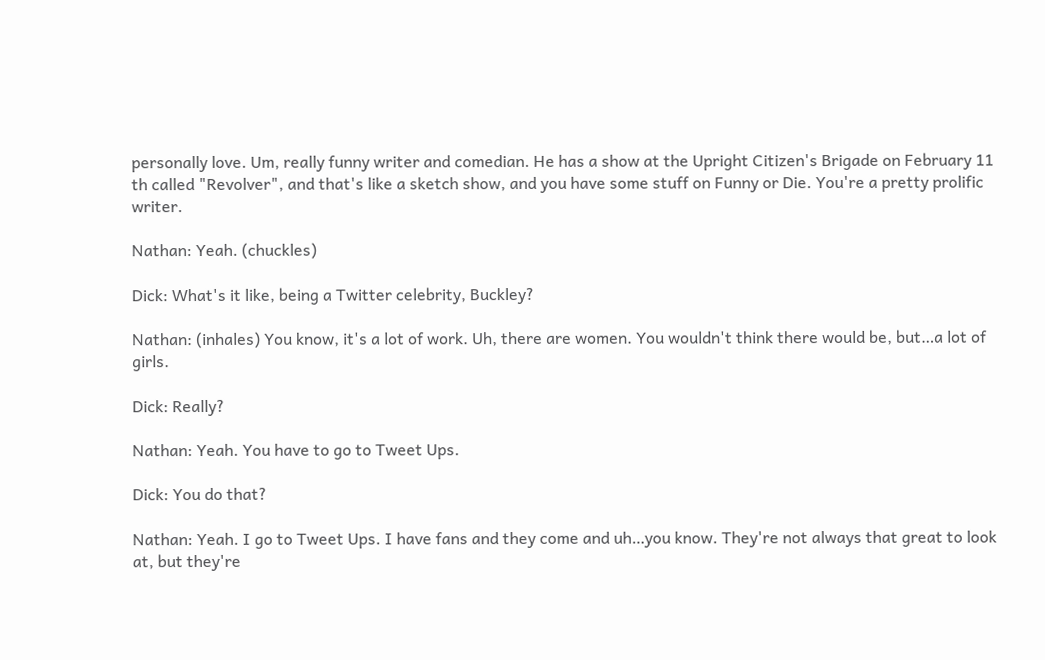personally love. Um, really funny writer and comedian. He has a show at the Upright Citizen's Brigade on February 11 th called "Revolver", and that's like a sketch show, and you have some stuff on Funny or Die. You're a pretty prolific writer.

Nathan: Yeah. (chuckles)

Dick: What's it like, being a Twitter celebrity, Buckley?

Nathan: (inhales) You know, it's a lot of work. Uh, there are women. You wouldn't think there would be, but…a lot of girls.

Dick: Really?

Nathan: Yeah. You have to go to Tweet Ups.

Dick: You do that?

Nathan: Yeah. I go to Tweet Ups. I have fans and they come and uh…you know. They're not always that great to look at, but they're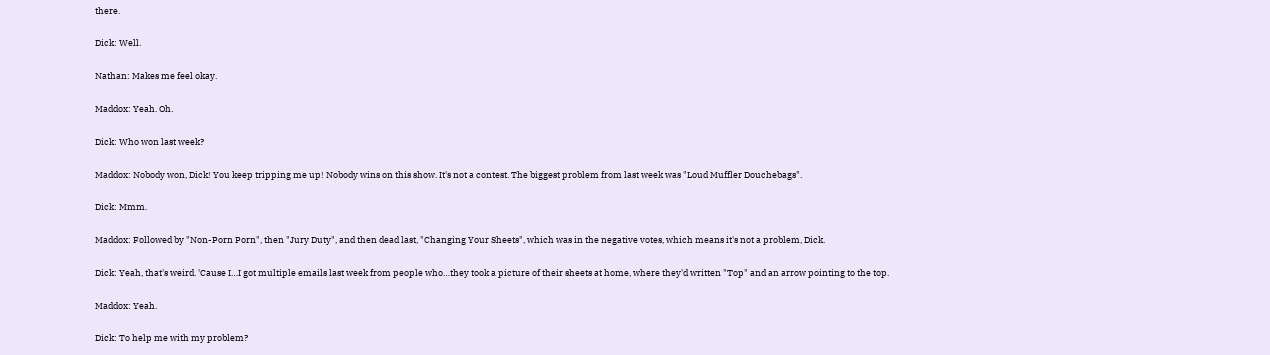there.

Dick: Well.

Nathan: Makes me feel okay.

Maddox: Yeah. Oh.

Dick: Who won last week?

Maddox: Nobody won, Dick! You keep tripping me up! Nobody wins on this show. It's not a contest. The biggest problem from last week was "Loud Muffler Douchebags".

Dick: Mmm.

Maddox: Followed by "Non-Porn Porn", then "Jury Duty", and then dead last, "Changing Your Sheets", which was in the negative votes, which means it's not a problem, Dick.

Dick: Yeah, that's weird. 'Cause I…I got multiple emails last week from people who…they took a picture of their sheets at home, where they'd written "Top" and an arrow pointing to the top.

Maddox: Yeah.

Dick: To help me with my problem?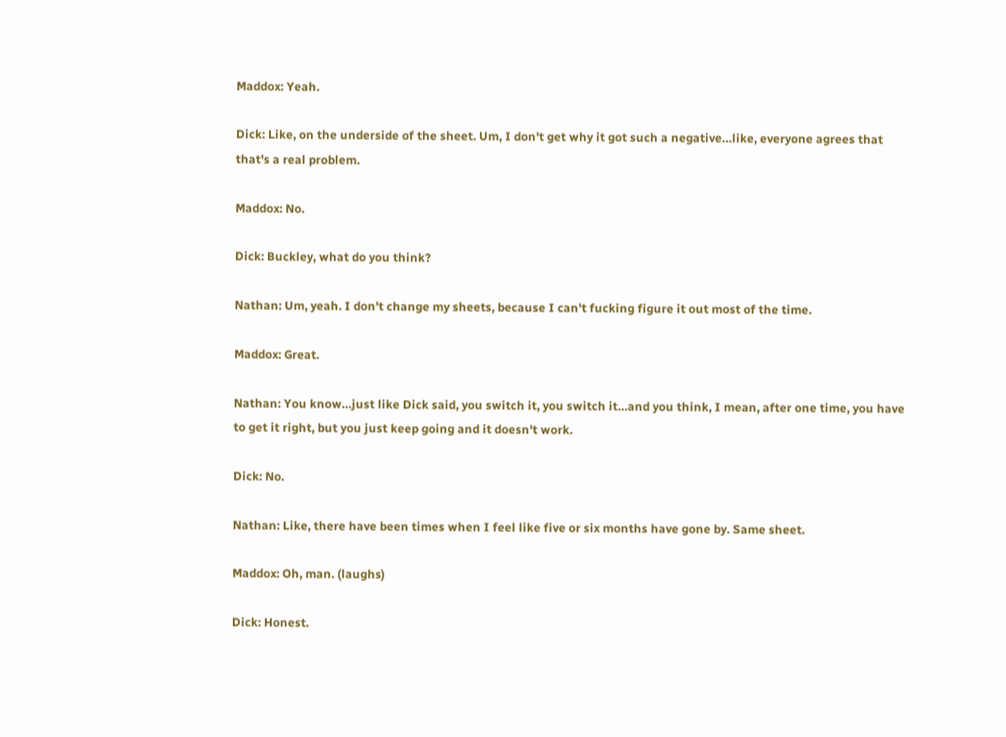Maddox: Yeah.

Dick: Like, on the underside of the sheet. Um, I don't get why it got such a negative…like, everyone agrees that that's a real problem.

Maddox: No.

Dick: Buckley, what do you think?

Nathan: Um, yeah. I don't change my sheets, because I can't fucking figure it out most of the time.

Maddox: Great.

Nathan: You know…just like Dick said, you switch it, you switch it…and you think, I mean, after one time, you have to get it right, but you just keep going and it doesn't work.

Dick: No.

Nathan: Like, there have been times when I feel like five or six months have gone by. Same sheet.

Maddox: Oh, man. (laughs)

Dick: Honest.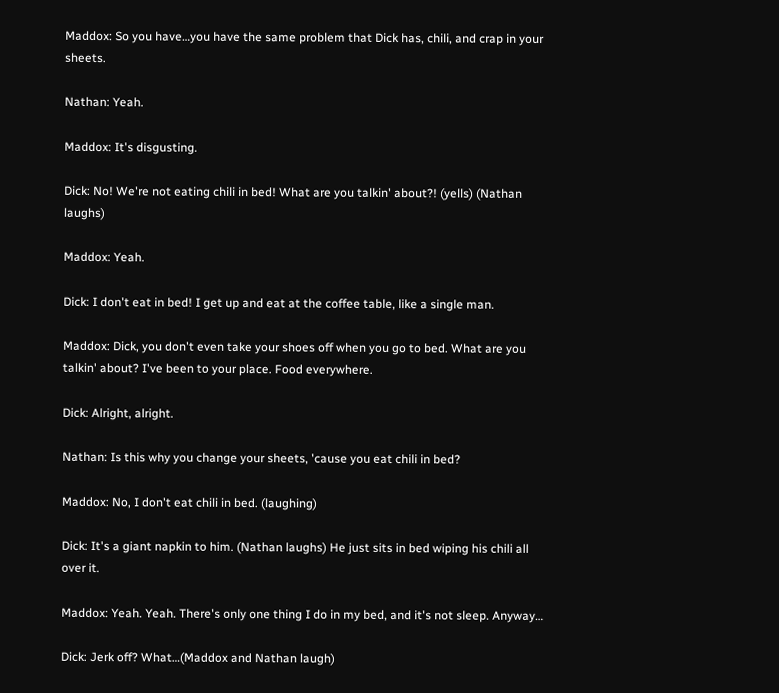Maddox: So you have…you have the same problem that Dick has, chili, and crap in your sheets.

Nathan: Yeah.

Maddox: It's disgusting.

Dick: No! We're not eating chili in bed! What are you talkin' about?! (yells) (Nathan laughs)

Maddox: Yeah.

Dick: I don't eat in bed! I get up and eat at the coffee table, like a single man.

Maddox: Dick, you don't even take your shoes off when you go to bed. What are you talkin' about? I've been to your place. Food everywhere.

Dick: Alright, alright.

Nathan: Is this why you change your sheets, 'cause you eat chili in bed?

Maddox: No, I don't eat chili in bed. (laughing)

Dick: It's a giant napkin to him. (Nathan laughs) He just sits in bed wiping his chili all over it.

Maddox: Yeah. Yeah. There's only one thing I do in my bed, and it's not sleep. Anyway…

Dick: Jerk off? What…(Maddox and Nathan laugh)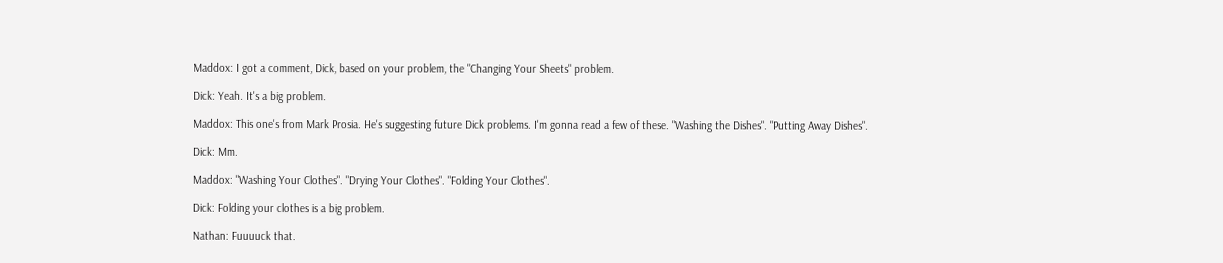Maddox: I got a comment, Dick, based on your problem, the "Changing Your Sheets" problem.

Dick: Yeah. It's a big problem.

Maddox: This one's from Mark Prosia. He's suggesting future Dick problems. I'm gonna read a few of these. "Washing the Dishes". "Putting Away Dishes".

Dick: Mm.

Maddox: "Washing Your Clothes". "Drying Your Clothes". "Folding Your Clothes".

Dick: Folding your clothes is a big problem.

Nathan: Fuuuuck that.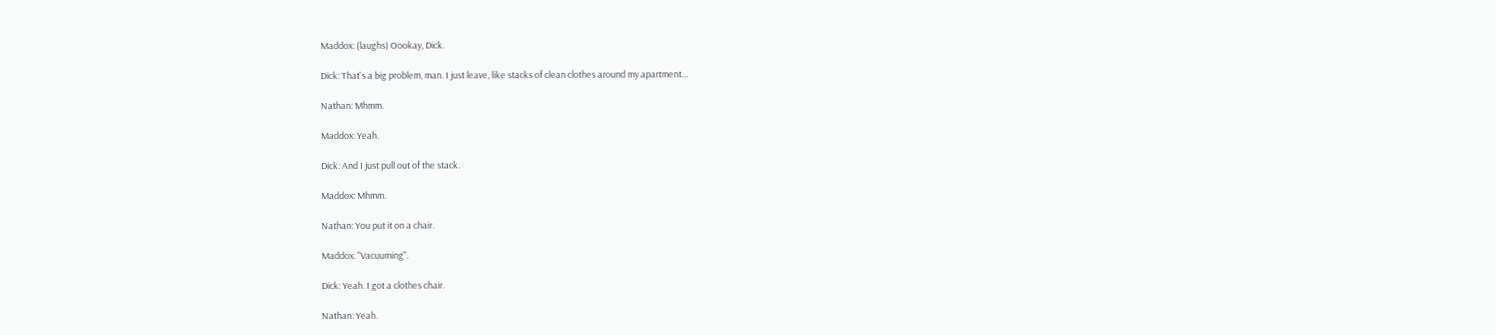Maddox: (laughs) Oookay, Dick.

Dick: That's a big problem, man. I just leave, like stacks of clean clothes around my apartment…

Nathan: Mhmm.

Maddox: Yeah.

Dick: And I just pull out of the stack.

Maddox: Mhmm.

Nathan: You put it on a chair.

Maddox: "Vacuuming".

Dick: Yeah. I got a clothes chair.

Nathan: Yeah.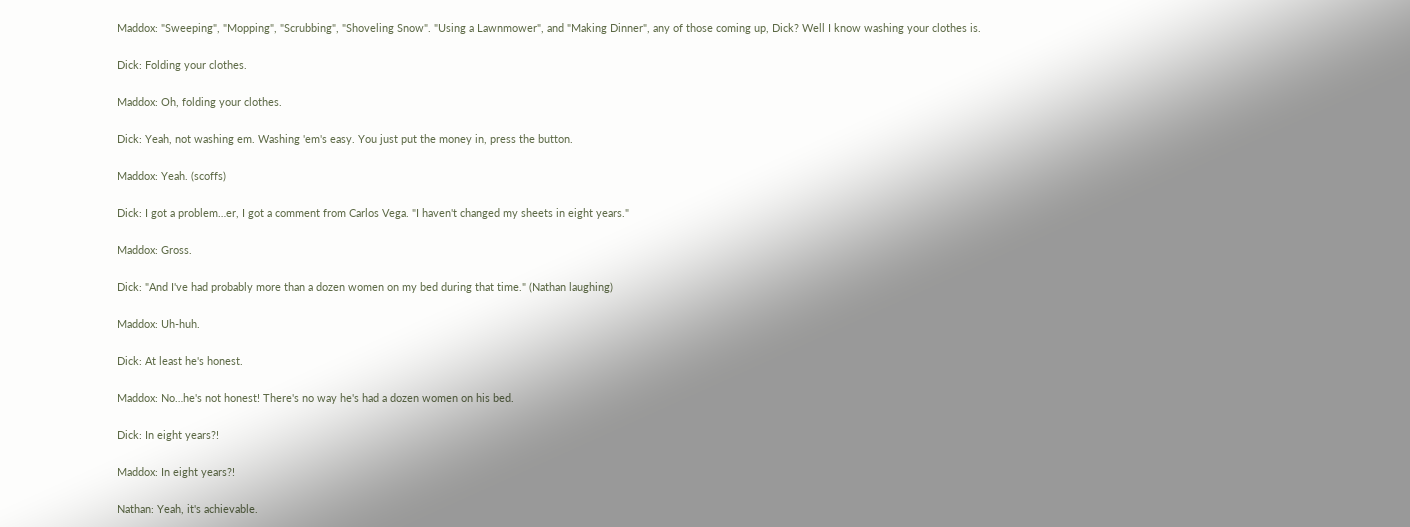Maddox: "Sweeping", "Mopping", "Scrubbing", "Shoveling Snow". "Using a Lawnmower", and "Making Dinner", any of those coming up, Dick? Well I know washing your clothes is.

Dick: Folding your clothes.

Maddox: Oh, folding your clothes.

Dick: Yeah, not washing em. Washing 'em's easy. You just put the money in, press the button.

Maddox: Yeah. (scoffs)

Dick: I got a problem…er, I got a comment from Carlos Vega. "I haven't changed my sheets in eight years."

Maddox: Gross.

Dick: "And I've had probably more than a dozen women on my bed during that time." (Nathan laughing)

Maddox: Uh-huh.

Dick: At least he's honest.

Maddox: No…he's not honest! There's no way he's had a dozen women on his bed.

Dick: In eight years?!

Maddox: In eight years?!

Nathan: Yeah, it's achievable.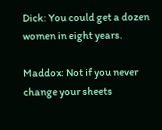Dick: You could get a dozen women in eight years.

Maddox: Not if you never change your sheets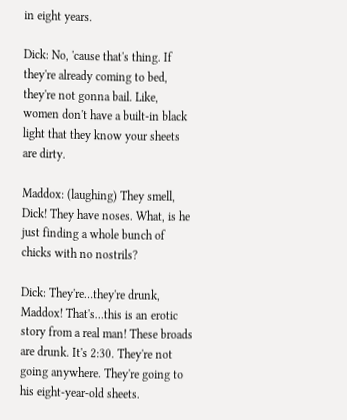in eight years.

Dick: No, 'cause that's thing. If they're already coming to bed, they're not gonna bail. Like, women don't have a built-in black light that they know your sheets are dirty.

Maddox: (laughing) They smell, Dick! They have noses. What, is he just finding a whole bunch of chicks with no nostrils?

Dick: They're…they're drunk, Maddox! That's…this is an erotic story from a real man! These broads are drunk. It's 2:30. They're not going anywhere. They're going to his eight-year-old sheets.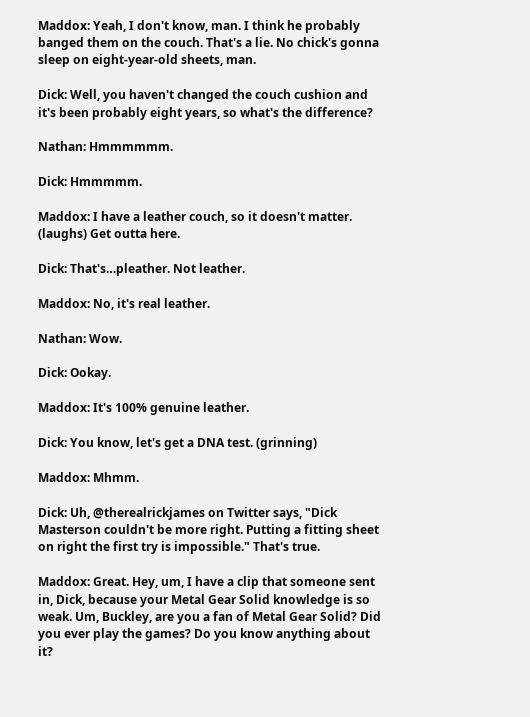Maddox: Yeah, I don't know, man. I think he probably banged them on the couch. That's a lie. No chick's gonna sleep on eight-year-old sheets, man.

Dick: Well, you haven't changed the couch cushion and it's been probably eight years, so what's the difference?

Nathan: Hmmmmmm.

Dick: Hmmmmm.

Maddox: I have a leather couch, so it doesn't matter. (laughs) Get outta here.

Dick: That's…pleather. Not leather.

Maddox: No, it's real leather.

Nathan: Wow.

Dick: Ookay.

Maddox: It's 100% genuine leather.

Dick: You know, let's get a DNA test. (grinning)

Maddox: Mhmm.

Dick: Uh, @therealrickjames on Twitter says, "Dick Masterson couldn't be more right. Putting a fitting sheet on right the first try is impossible." That's true.

Maddox: Great. Hey, um, I have a clip that someone sent in, Dick, because your Metal Gear Solid knowledge is so weak. Um, Buckley, are you a fan of Metal Gear Solid? Did you ever play the games? Do you know anything about it?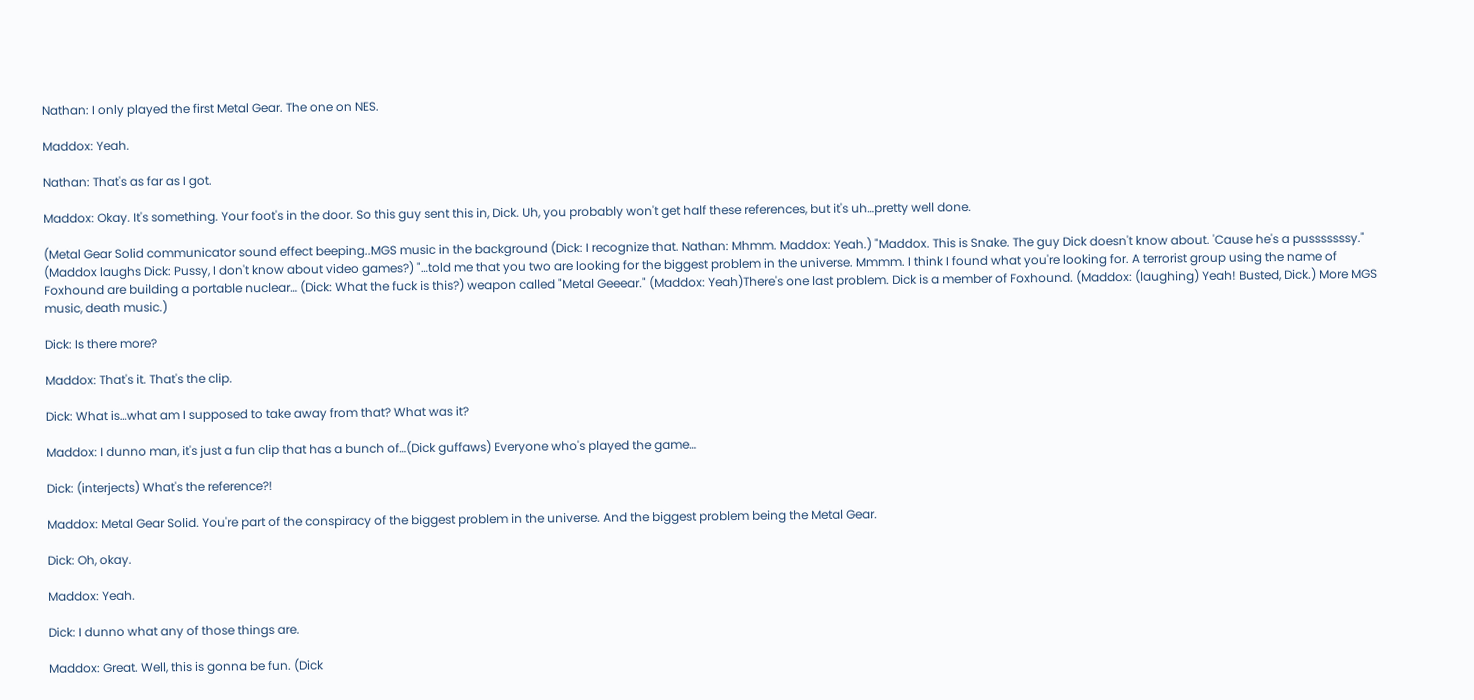Nathan: I only played the first Metal Gear. The one on NES.

Maddox: Yeah.

Nathan: That's as far as I got.

Maddox: Okay. It's something. Your foot's in the door. So this guy sent this in, Dick. Uh, you probably won't get half these references, but it's uh…pretty well done.

(Metal Gear Solid communicator sound effect beeping..MGS music in the background (Dick: I recognize that. Nathan: Mhmm. Maddox: Yeah.) "Maddox. This is Snake. The guy Dick doesn't know about. 'Cause he's a pusssssssy." (Maddox laughs Dick: Pussy, I don't know about video games?) "…told me that you two are looking for the biggest problem in the universe. Mmmm. I think I found what you're looking for. A terrorist group using the name of Foxhound are building a portable nuclear… (Dick: What the fuck is this?) weapon called "Metal Geeear." (Maddox: Yeah)There's one last problem. Dick is a member of Foxhound. (Maddox: (laughing) Yeah! Busted, Dick.) More MGS music, death music.)

Dick: Is there more?

Maddox: That's it. That's the clip.

Dick: What is…what am I supposed to take away from that? What was it?

Maddox: I dunno man, it's just a fun clip that has a bunch of…(Dick guffaws) Everyone who's played the game…

Dick: (interjects) What's the reference?!

Maddox: Metal Gear Solid. You're part of the conspiracy of the biggest problem in the universe. And the biggest problem being the Metal Gear.

Dick: Oh, okay.

Maddox: Yeah.

Dick: I dunno what any of those things are.

Maddox: Great. Well, this is gonna be fun. (Dick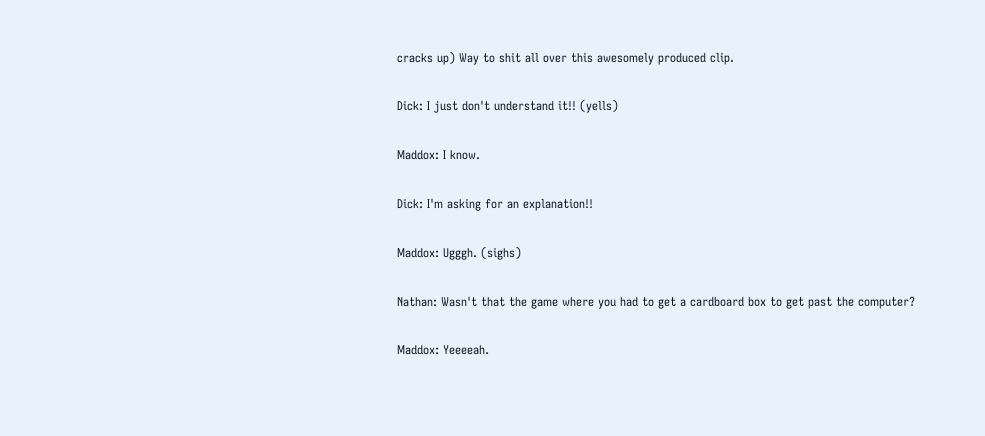cracks up) Way to shit all over this awesomely produced clip.

Dick: I just don't understand it!! (yells)

Maddox: I know.

Dick: I'm asking for an explanation!!

Maddox: Ugggh. (sighs)

Nathan: Wasn't that the game where you had to get a cardboard box to get past the computer?

Maddox: Yeeeeah.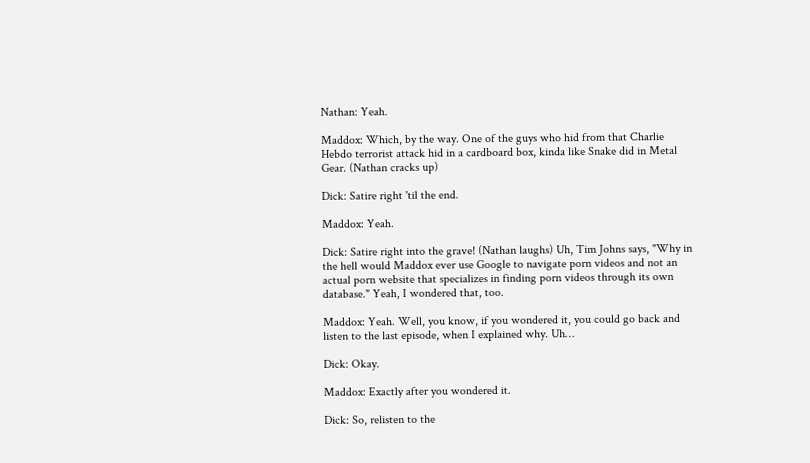Nathan: Yeah.

Maddox: Which, by the way. One of the guys who hid from that Charlie Hebdo terrorist attack hid in a cardboard box, kinda like Snake did in Metal Gear. (Nathan cracks up)

Dick: Satire right 'til the end.

Maddox: Yeah.

Dick: Satire right into the grave! (Nathan laughs) Uh, Tim Johns says, "Why in the hell would Maddox ever use Google to navigate porn videos and not an actual porn website that specializes in finding porn videos through its own database." Yeah, I wondered that, too.

Maddox: Yeah. Well, you know, if you wondered it, you could go back and listen to the last episode, when I explained why. Uh…

Dick: Okay.

Maddox: Exactly after you wondered it.

Dick: So, relisten to the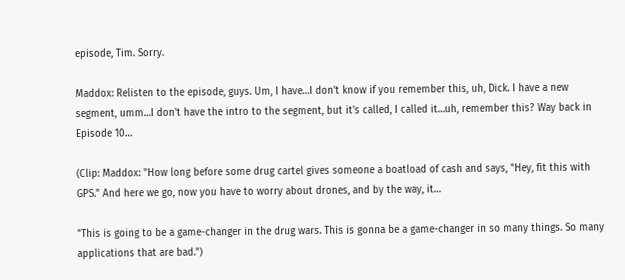episode, Tim. Sorry.

Maddox: Relisten to the episode, guys. Um, I have…I don't know if you remember this, uh, Dick. I have a new segment, umm…I don't have the intro to the segment, but it's called, I called it…uh, remember this? Way back in Episode 10…

(Clip: Maddox: "How long before some drug cartel gives someone a boatload of cash and says, "Hey, fit this with GPS." And here we go, now you have to worry about drones, and by the way, it…

"This is going to be a game-changer in the drug wars. This is gonna be a game-changer in so many things. So many applications that are bad.")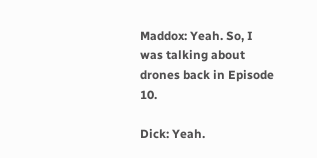Maddox: Yeah. So, I was talking about drones back in Episode 10.

Dick: Yeah.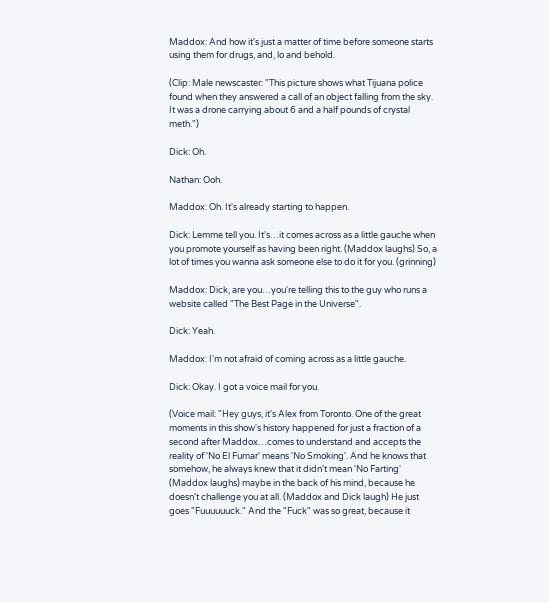Maddox: And how it's just a matter of time before someone starts using them for drugs, and, lo and behold.

(Clip: Male newscaster: "This picture shows what Tijuana police found when they answered a call of an object falling from the sky. It was a drone carrying about 6 and a half pounds of crystal meth.")

Dick: Oh.

Nathan: Ooh.

Maddox: Oh. It's already starting to happen.

Dick: Lemme tell you. It's…it comes across as a little gauche when you promote yourself as having been right. (Maddox laughs) So, a lot of times you wanna ask someone else to do it for you. (grinning)

Maddox: Dick, are you…you're telling this to the guy who runs a website called "The Best Page in the Universe".

Dick: Yeah.

Maddox: I'm not afraid of coming across as a little gauche.

Dick: Okay. I got a voice mail for you.

(Voice mail: "Hey guys, it's Alex from Toronto. One of the great moments in this show's history happened for just a fraction of a second after Maddox…comes to understand and accepts the reality of 'No El Fumar' means 'No Smoking'. And he knows that somehow, he always knew that it didn't mean 'No Farting' (Maddox laughs) maybe in the back of his mind, because he doesn't challenge you at all. (Maddox and Dick laugh) He just goes "Fuuuuuuck." And the "Fuck" was so great, because it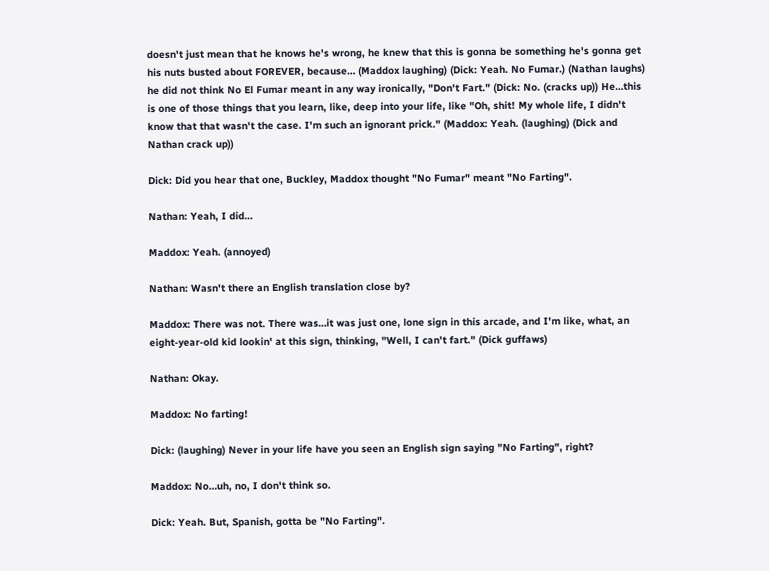doesn't just mean that he knows he's wrong, he knew that this is gonna be something he's gonna get his nuts busted about FOREVER, because… (Maddox laughing) (Dick: Yeah. No Fumar.) (Nathan laughs) he did not think No El Fumar meant in any way ironically, "Don't Fart." (Dick: No. (cracks up)) He…this is one of those things that you learn, like, deep into your life, like "Oh, shit! My whole life, I didn't know that that wasn't the case. I'm such an ignorant prick." (Maddox: Yeah. (laughing) (Dick and Nathan crack up))

Dick: Did you hear that one, Buckley, Maddox thought "No Fumar" meant "No Farting".

Nathan: Yeah, I did…

Maddox: Yeah. (annoyed)

Nathan: Wasn't there an English translation close by?

Maddox: There was not. There was…it was just one, lone sign in this arcade, and I'm like, what, an eight-year-old kid lookin' at this sign, thinking, "Well, I can't fart." (Dick guffaws)

Nathan: Okay.

Maddox: No farting!

Dick: (laughing) Never in your life have you seen an English sign saying "No Farting", right?

Maddox: No…uh, no, I don't think so.

Dick: Yeah. But, Spanish, gotta be "No Farting".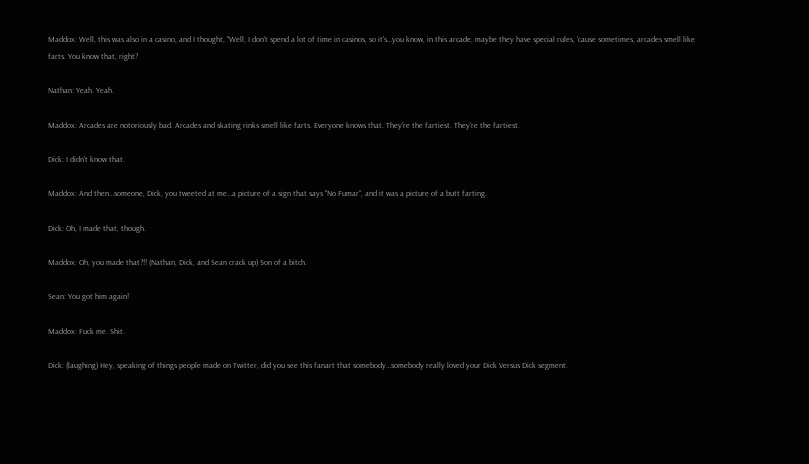Maddox: Well, this was also in a casino, and I thought, "Well, I don't spend a lot of time in casinos, so it's…you know, in this arcade, maybe they have special rules, 'cause sometimes, arcades smell like farts. You know that, right?

Nathan: Yeah. Yeah.

Maddox: Arcades are notoriously bad. Arcades and skating rinks smell like farts. Everyone knows that. They're the fartiest. They're the fartiest.

Dick: I didn't know that.

Maddox: And then…someone, Dick, you tweeted at me…a picture of a sign that says "No Fumar", and it was a picture of a butt farting.

Dick: Oh, I made that, though.

Maddox: Oh, you made that?!! (Nathan, Dick, and Sean crack up) Son of a bitch.

Sean: You got him again!

Maddox: Fuck me. Shit.

Dick: (laughing) Hey, speaking of things people made on Twitter, did you see this fanart that somebody…somebody really loved your Dick Versus Dick segment.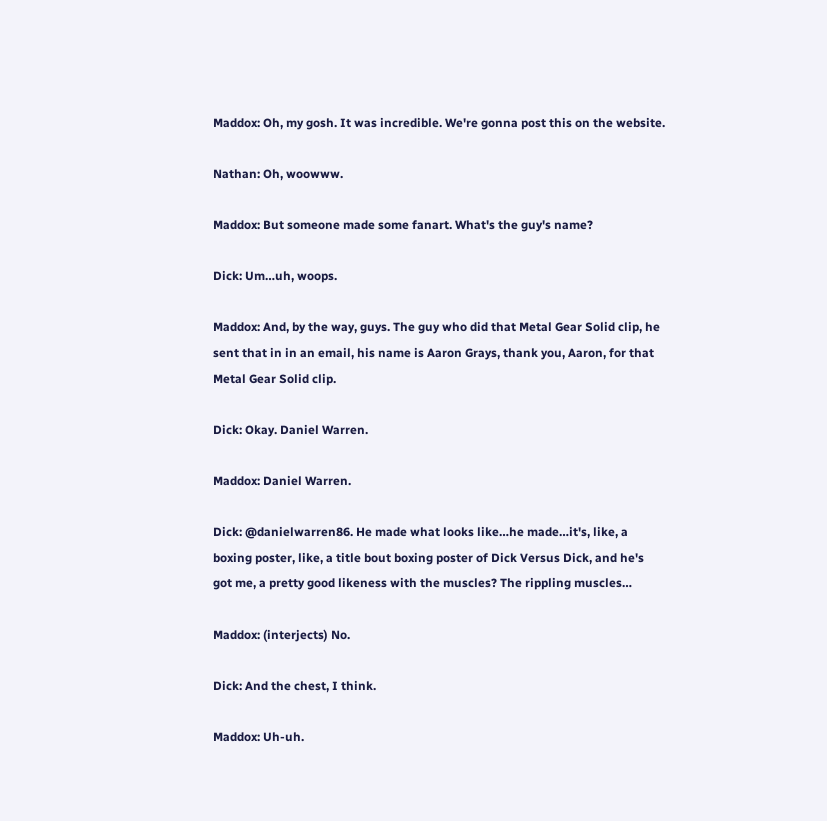Maddox: Oh, my gosh. It was incredible. We're gonna post this on the website.

Nathan: Oh, woowww.

Maddox: But someone made some fanart. What's the guy's name?

Dick: Um…uh, woops.

Maddox: And, by the way, guys. The guy who did that Metal Gear Solid clip, he sent that in in an email, his name is Aaron Grays, thank you, Aaron, for that Metal Gear Solid clip.

Dick: Okay. Daniel Warren.

Maddox: Daniel Warren.

Dick: @danielwarren86. He made what looks like…he made…it's, like, a boxing poster, like, a title bout boxing poster of Dick Versus Dick, and he's got me, a pretty good likeness with the muscles? The rippling muscles…

Maddox: (interjects) No.

Dick: And the chest, I think.

Maddox: Uh-uh.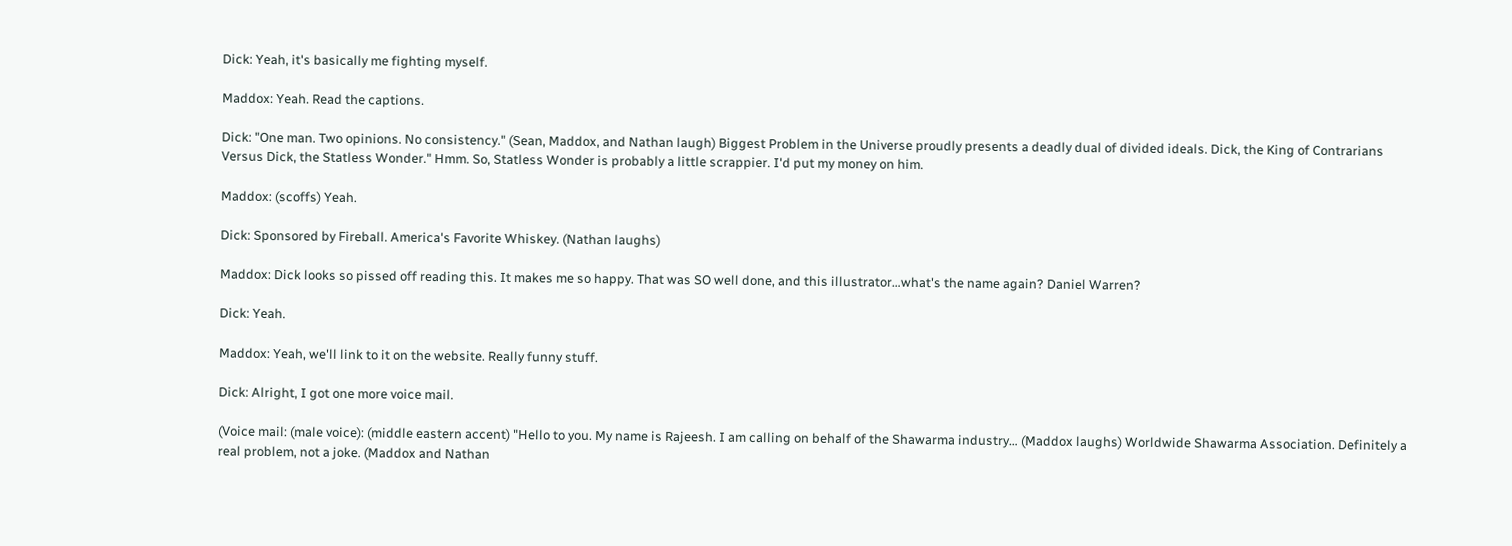Dick: Yeah, it's basically me fighting myself.

Maddox: Yeah. Read the captions.

Dick: "One man. Two opinions. No consistency." (Sean, Maddox, and Nathan laugh) Biggest Problem in the Universe proudly presents a deadly dual of divided ideals. Dick, the King of Contrarians Versus Dick, the Statless Wonder." Hmm. So, Statless Wonder is probably a little scrappier. I'd put my money on him.

Maddox: (scoffs) Yeah.

Dick: Sponsored by Fireball. America's Favorite Whiskey. (Nathan laughs)

Maddox: Dick looks so pissed off reading this. It makes me so happy. That was SO well done, and this illustrator…what's the name again? Daniel Warren?

Dick: Yeah.

Maddox: Yeah, we'll link to it on the website. Really funny stuff.

Dick: Alright, I got one more voice mail.

(Voice mail: (male voice): (middle eastern accent) "Hello to you. My name is Rajeesh. I am calling on behalf of the Shawarma industry… (Maddox laughs) Worldwide Shawarma Association. Definitely a real problem, not a joke. (Maddox and Nathan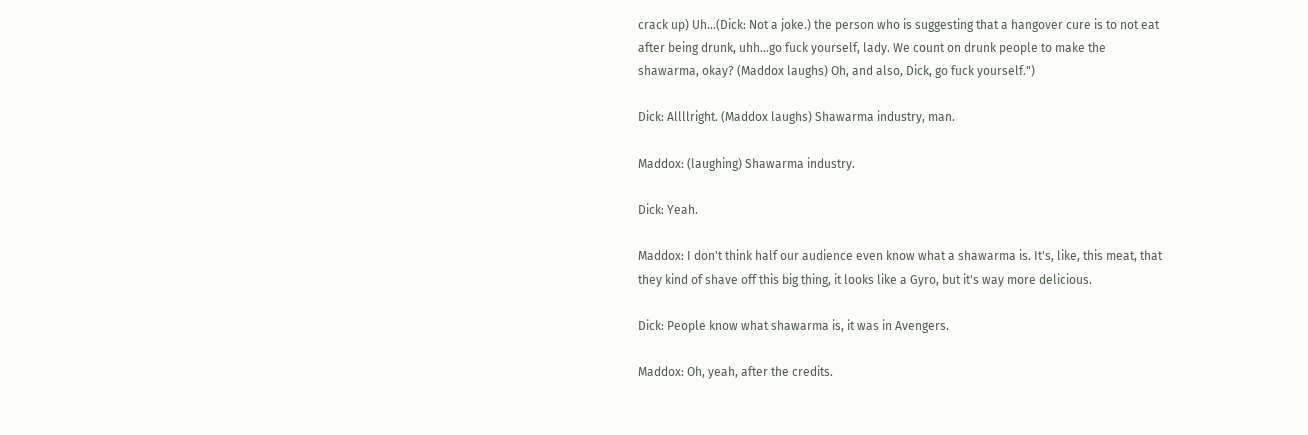crack up) Uh…(Dick: Not a joke.) the person who is suggesting that a hangover cure is to not eat after being drunk, uhh…go fuck yourself, lady. We count on drunk people to make the shawarma, okay? (Maddox laughs) Oh, and also, Dick, go fuck yourself.")

Dick: Allllright. (Maddox laughs) Shawarma industry, man.

Maddox: (laughing) Shawarma industry.

Dick: Yeah.

Maddox: I don't think half our audience even know what a shawarma is. It's, like, this meat, that they kind of shave off this big thing, it looks like a Gyro, but it's way more delicious.

Dick: People know what shawarma is, it was in Avengers.

Maddox: Oh, yeah, after the credits.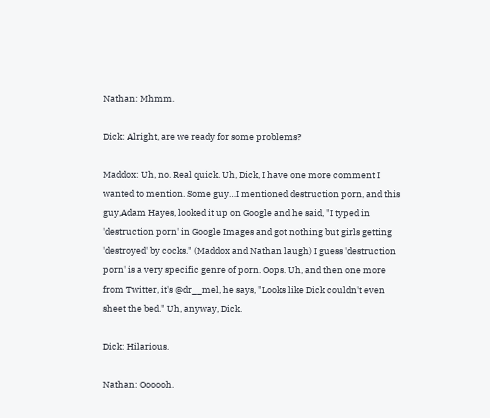Nathan: Mhmm.

Dick: Alright, are we ready for some problems?

Maddox: Uh, no. Real quick. Uh, Dick, I have one more comment I wanted to mention. Some guy…I mentioned destruction porn, and this guy,Adam Hayes, looked it up on Google and he said, "I typed in 'destruction porn' in Google Images and got nothing but girls getting 'destroyed' by cocks." (Maddox and Nathan laugh) I guess 'destruction porn' is a very specific genre of porn. Oops. Uh, and then one more from Twitter, it's @dr__mel, he says, "Looks like Dick couldn't even sheet the bed." Uh, anyway, Dick.

Dick: Hilarious.

Nathan: Oooooh.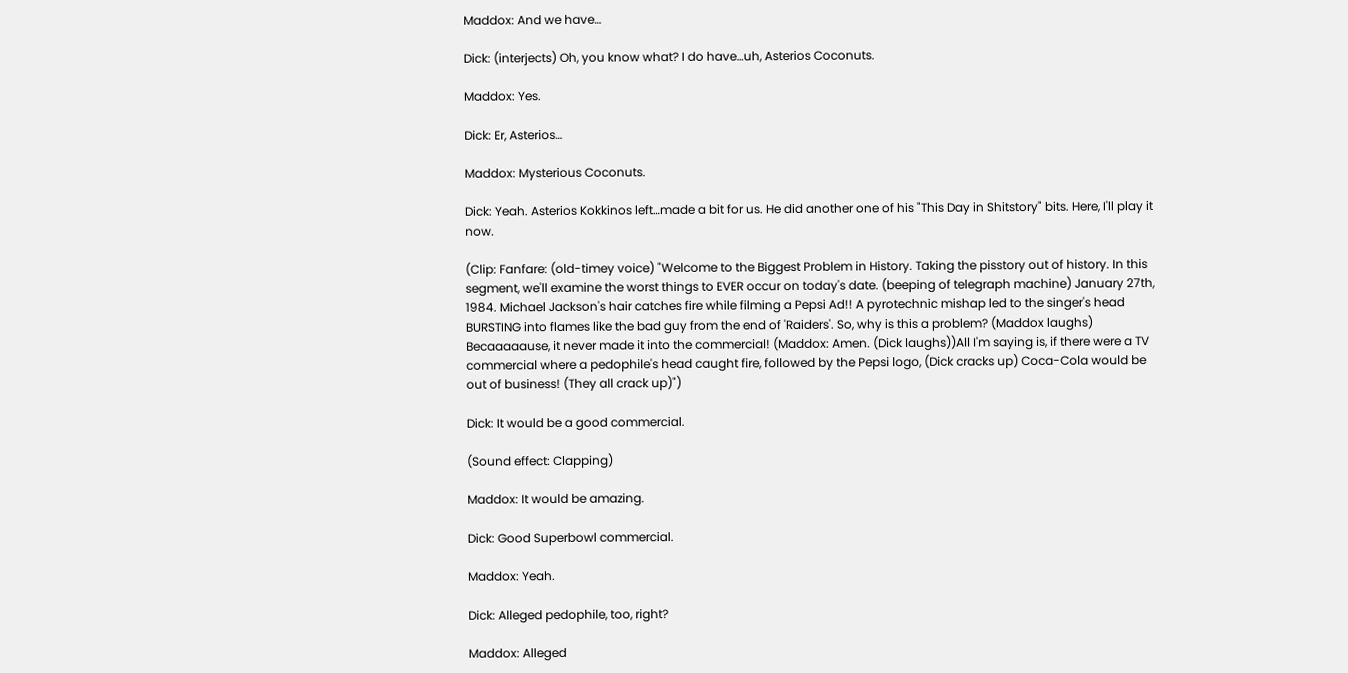Maddox: And we have…

Dick: (interjects) Oh, you know what? I do have…uh, Asterios Coconuts.

Maddox: Yes.

Dick: Er, Asterios…

Maddox: Mysterious Coconuts.

Dick: Yeah. Asterios Kokkinos left…made a bit for us. He did another one of his "This Day in Shitstory" bits. Here, I'll play it now.

(Clip: Fanfare: (old-timey voice) "Welcome to the Biggest Problem in History. Taking the pisstory out of history. In this segment, we'll examine the worst things to EVER occur on today's date. (beeping of telegraph machine) January 27th, 1984. Michael Jackson's hair catches fire while filming a Pepsi Ad!! A pyrotechnic mishap led to the singer's head BURSTING into flames like the bad guy from the end of 'Raiders'. So, why is this a problem? (Maddox laughs) Becaaaaause, it never made it into the commercial! (Maddox: Amen. (Dick laughs))All I'm saying is, if there were a TV commercial where a pedophile's head caught fire, followed by the Pepsi logo, (Dick cracks up) Coca-Cola would be out of business! (They all crack up)")

Dick: It would be a good commercial.

(Sound effect: Clapping)

Maddox: It would be amazing.

Dick: Good Superbowl commercial.

Maddox: Yeah.

Dick: Alleged pedophile, too, right?

Maddox: Alleged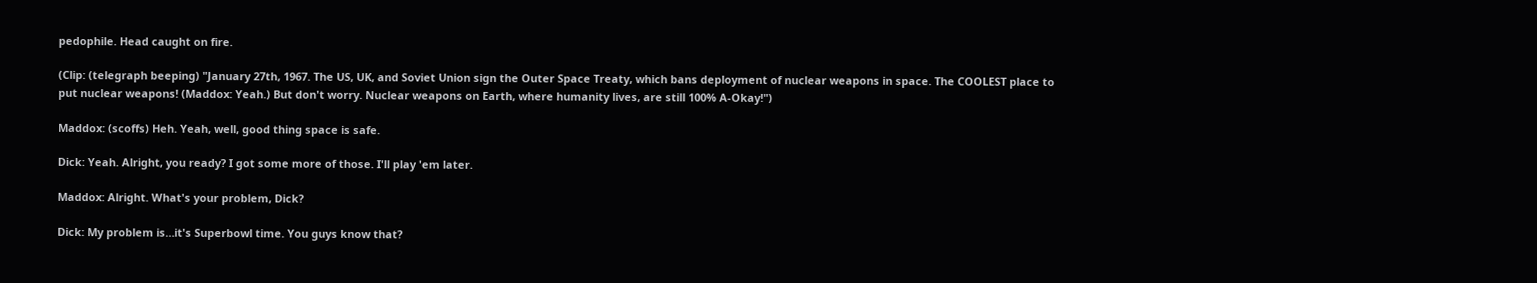pedophile. Head caught on fire.

(Clip: (telegraph beeping) "January 27th, 1967. The US, UK, and Soviet Union sign the Outer Space Treaty, which bans deployment of nuclear weapons in space. The COOLEST place to put nuclear weapons! (Maddox: Yeah.) But don't worry. Nuclear weapons on Earth, where humanity lives, are still 100% A-Okay!")

Maddox: (scoffs) Heh. Yeah, well, good thing space is safe.

Dick: Yeah. Alright, you ready? I got some more of those. I'll play 'em later.

Maddox: Alright. What's your problem, Dick?

Dick: My problem is…it's Superbowl time. You guys know that?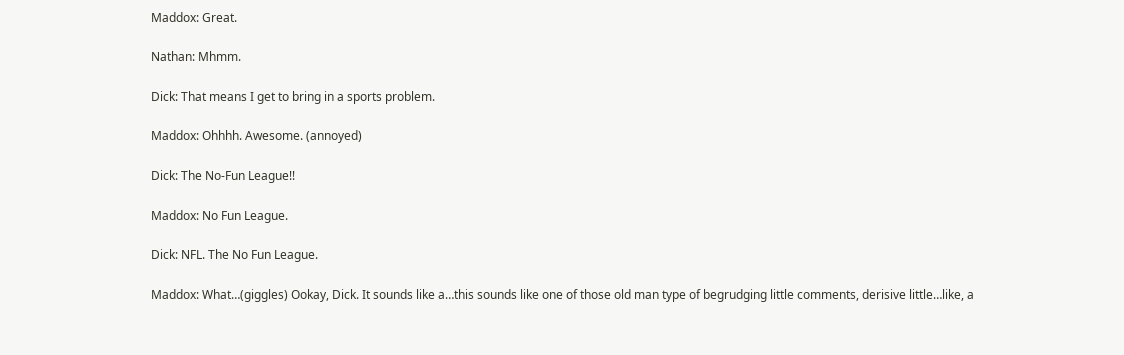Maddox: Great.

Nathan: Mhmm.

Dick: That means I get to bring in a sports problem.

Maddox: Ohhhh. Awesome. (annoyed)

Dick: The No-Fun League!!

Maddox: No Fun League.

Dick: NFL. The No Fun League.

Maddox: What…(giggles) Ookay, Dick. It sounds like a…this sounds like one of those old man type of begrudging little comments, derisive little…like, a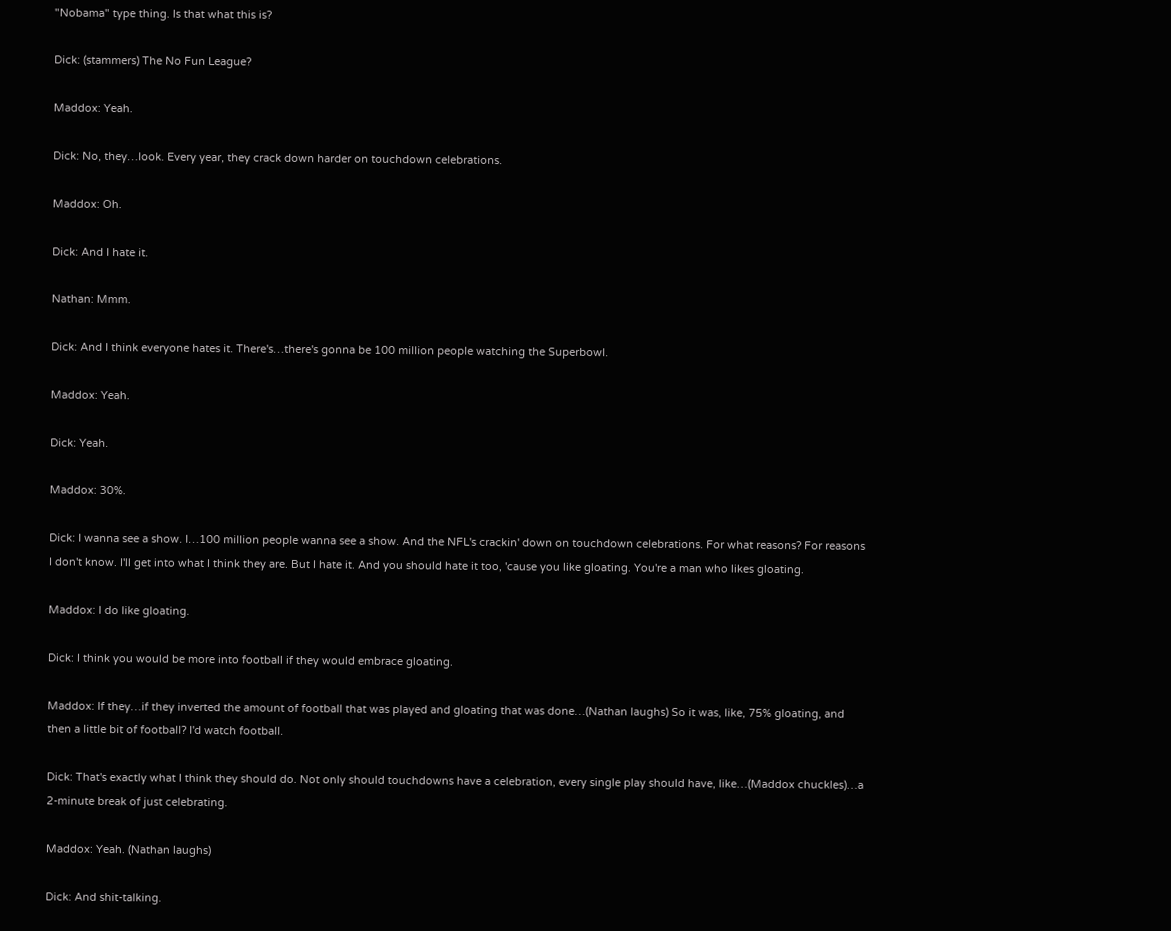"Nobama" type thing. Is that what this is?

Dick: (stammers) The No Fun League?

Maddox: Yeah.

Dick: No, they…look. Every year, they crack down harder on touchdown celebrations.

Maddox: Oh.

Dick: And I hate it.

Nathan: Mmm.

Dick: And I think everyone hates it. There's…there's gonna be 100 million people watching the Superbowl.

Maddox: Yeah.

Dick: Yeah.

Maddox: 30%.

Dick: I wanna see a show. I…100 million people wanna see a show. And the NFL's crackin' down on touchdown celebrations. For what reasons? For reasons I don't know. I'll get into what I think they are. But I hate it. And you should hate it too, 'cause you like gloating. You're a man who likes gloating.

Maddox: I do like gloating.

Dick: I think you would be more into football if they would embrace gloating.

Maddox: If they…if they inverted the amount of football that was played and gloating that was done…(Nathan laughs) So it was, like, 75% gloating, and then a little bit of football? I'd watch football.

Dick: That's exactly what I think they should do. Not only should touchdowns have a celebration, every single play should have, like…(Maddox chuckles)…a 2-minute break of just celebrating.

Maddox: Yeah. (Nathan laughs)

Dick: And shit-talking.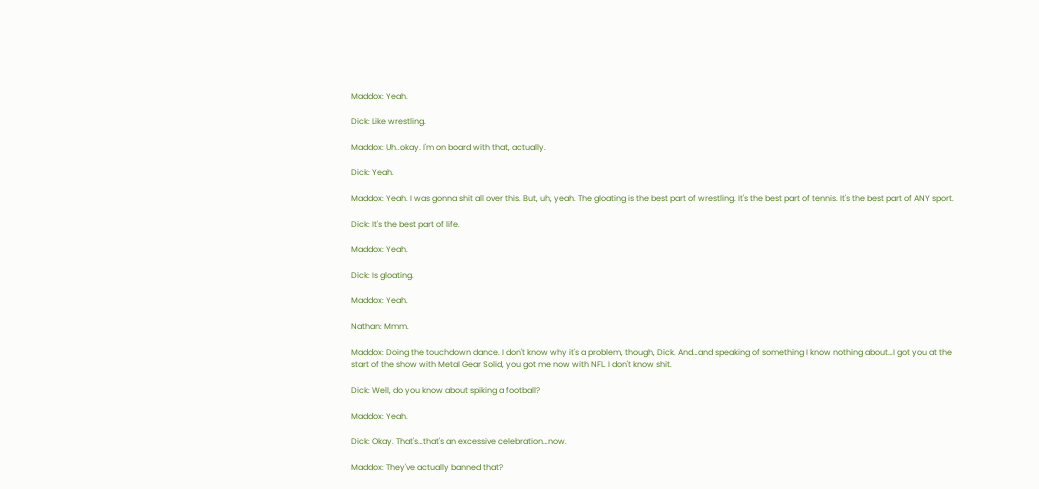Maddox: Yeah.

Dick: Like wrestling.

Maddox: Uh..okay. I'm on board with that, actually.

Dick: Yeah.

Maddox: Yeah. I was gonna shit all over this. But, uh, yeah. The gloating is the best part of wrestling. It's the best part of tennis. It's the best part of ANY sport.

Dick: It's the best part of life.

Maddox: Yeah.

Dick: Is gloating.

Maddox: Yeah.

Nathan: Mmm.

Maddox: Doing the touchdown dance. I don't know why it's a problem, though, Dick. And…and speaking of something I know nothing about…I got you at the start of the show with Metal Gear Solid, you got me now with NFL. I don't know shit.

Dick: Well, do you know about spiking a football?

Maddox: Yeah.

Dick: Okay. That's…that's an excessive celebration…now.

Maddox: They've actually banned that?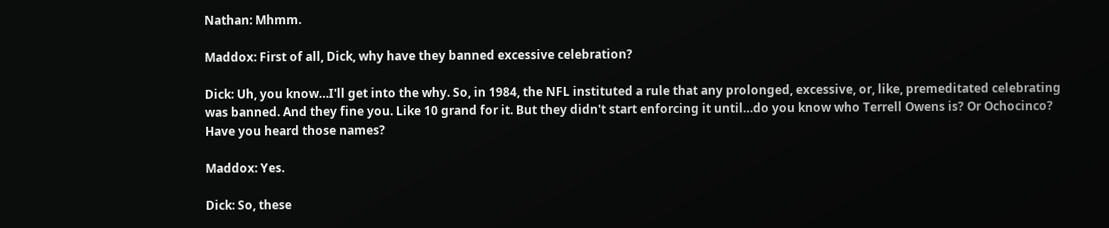Nathan: Mhmm.

Maddox: First of all, Dick, why have they banned excessive celebration?

Dick: Uh, you know…I'll get into the why. So, in 1984, the NFL instituted a rule that any prolonged, excessive, or, like, premeditated celebrating was banned. And they fine you. Like 10 grand for it. But they didn't start enforcing it until…do you know who Terrell Owens is? Or Ochocinco? Have you heard those names?

Maddox: Yes.

Dick: So, these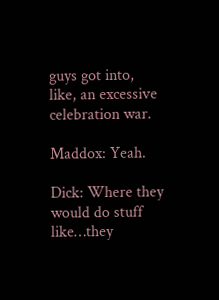guys got into, like, an excessive celebration war.

Maddox: Yeah.

Dick: Where they would do stuff like…they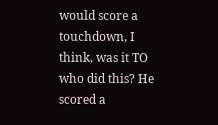would score a touchdown, I think, was it TO who did this? He scored a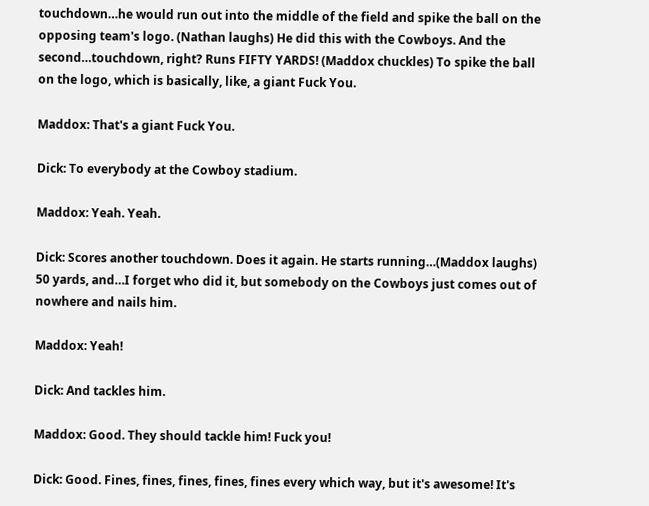touchdown…he would run out into the middle of the field and spike the ball on the opposing team's logo. (Nathan laughs) He did this with the Cowboys. And the second…touchdown, right? Runs FIFTY YARDS! (Maddox chuckles) To spike the ball on the logo, which is basically, like, a giant Fuck You.

Maddox: That's a giant Fuck You.

Dick: To everybody at the Cowboy stadium.

Maddox: Yeah. Yeah.

Dick: Scores another touchdown. Does it again. He starts running…(Maddox laughs) 50 yards, and…I forget who did it, but somebody on the Cowboys just comes out of nowhere and nails him.

Maddox: Yeah!

Dick: And tackles him.

Maddox: Good. They should tackle him! Fuck you!

Dick: Good. Fines, fines, fines, fines, fines every which way, but it's awesome! It's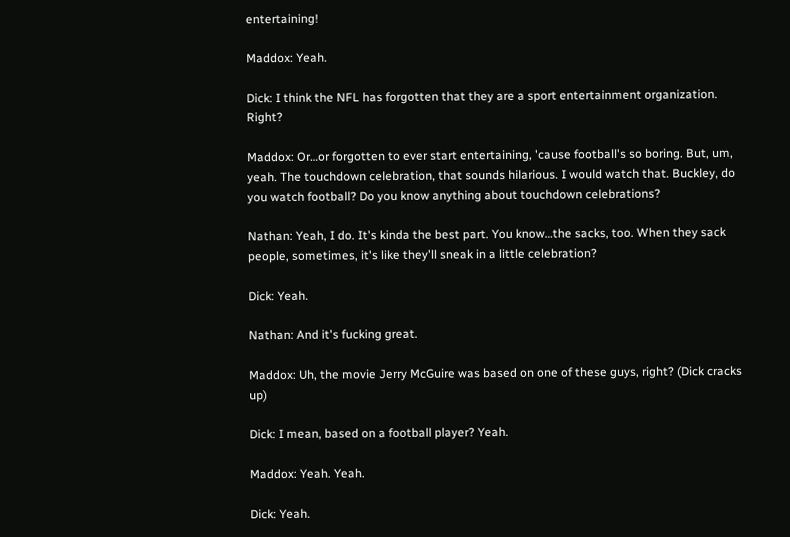entertaining!

Maddox: Yeah.

Dick: I think the NFL has forgotten that they are a sport entertainment organization. Right?

Maddox: Or…or forgotten to ever start entertaining, 'cause football's so boring. But, um, yeah. The touchdown celebration, that sounds hilarious. I would watch that. Buckley, do you watch football? Do you know anything about touchdown celebrations?

Nathan: Yeah, I do. It's kinda the best part. You know…the sacks, too. When they sack people, sometimes, it's like they'll sneak in a little celebration?

Dick: Yeah.

Nathan: And it's fucking great.

Maddox: Uh, the movie Jerry McGuire was based on one of these guys, right? (Dick cracks up)

Dick: I mean, based on a football player? Yeah.

Maddox: Yeah. Yeah.

Dick: Yeah.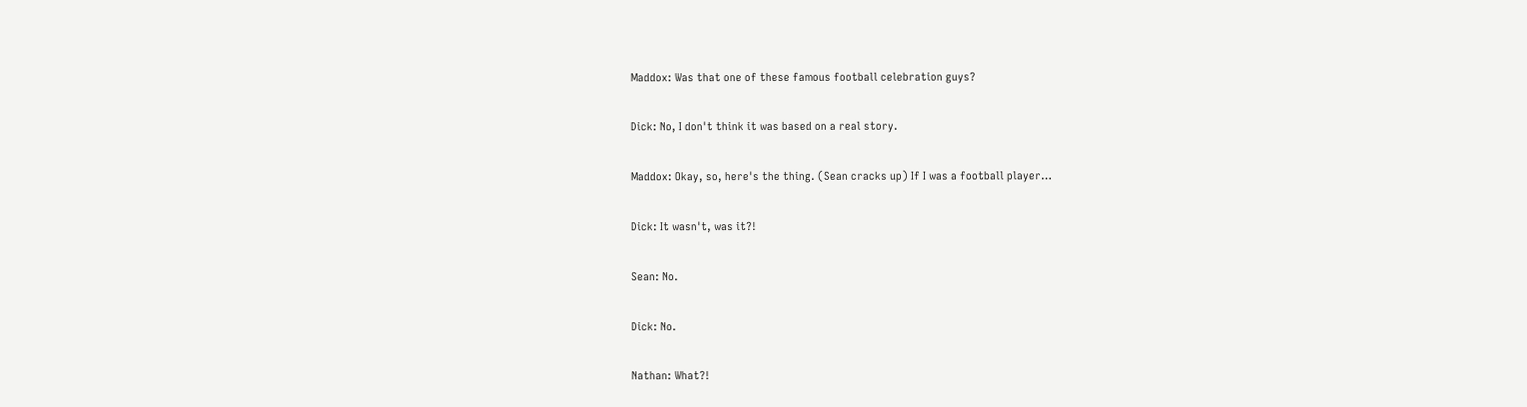Maddox: Was that one of these famous football celebration guys?

Dick: No, I don't think it was based on a real story.

Maddox: Okay, so, here's the thing. (Sean cracks up) If I was a football player…

Dick: It wasn't, was it?!

Sean: No.

Dick: No.

Nathan: What?!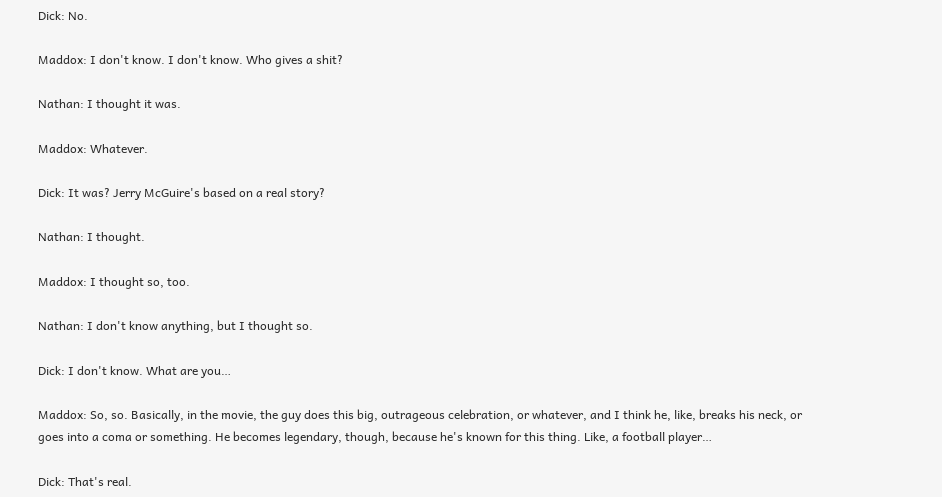Dick: No.

Maddox: I don't know. I don't know. Who gives a shit?

Nathan: I thought it was.

Maddox: Whatever.

Dick: It was? Jerry McGuire's based on a real story?

Nathan: I thought.

Maddox: I thought so, too.

Nathan: I don't know anything, but I thought so.

Dick: I don't know. What are you…

Maddox: So, so. Basically, in the movie, the guy does this big, outrageous celebration, or whatever, and I think he, like, breaks his neck, or goes into a coma or something. He becomes legendary, though, because he's known for this thing. Like, a football player…

Dick: That's real.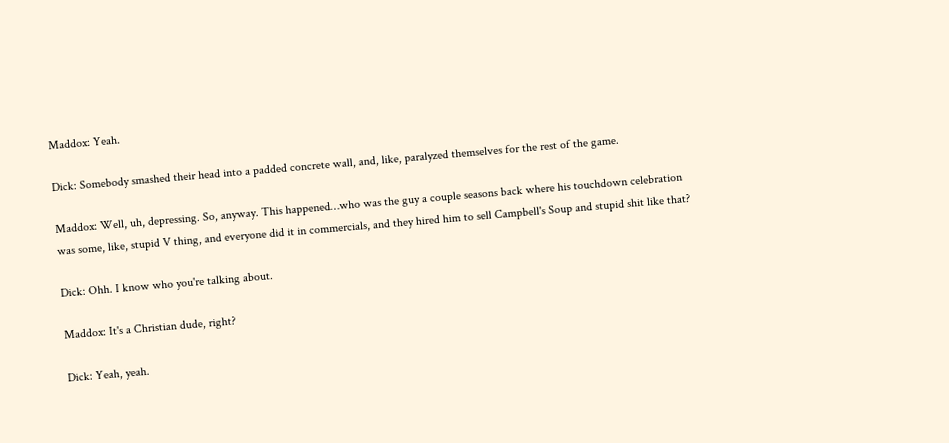Maddox: Yeah.

Dick: Somebody smashed their head into a padded concrete wall, and, like, paralyzed themselves for the rest of the game.

Maddox: Well, uh, depressing. So, anyway. This happened…who was the guy a couple seasons back where his touchdown celebration was some, like, stupid V thing, and everyone did it in commercials, and they hired him to sell Campbell's Soup and stupid shit like that?

Dick: Ohh. I know who you're talking about.

Maddox: It's a Christian dude, right?

Dick: Yeah, yeah.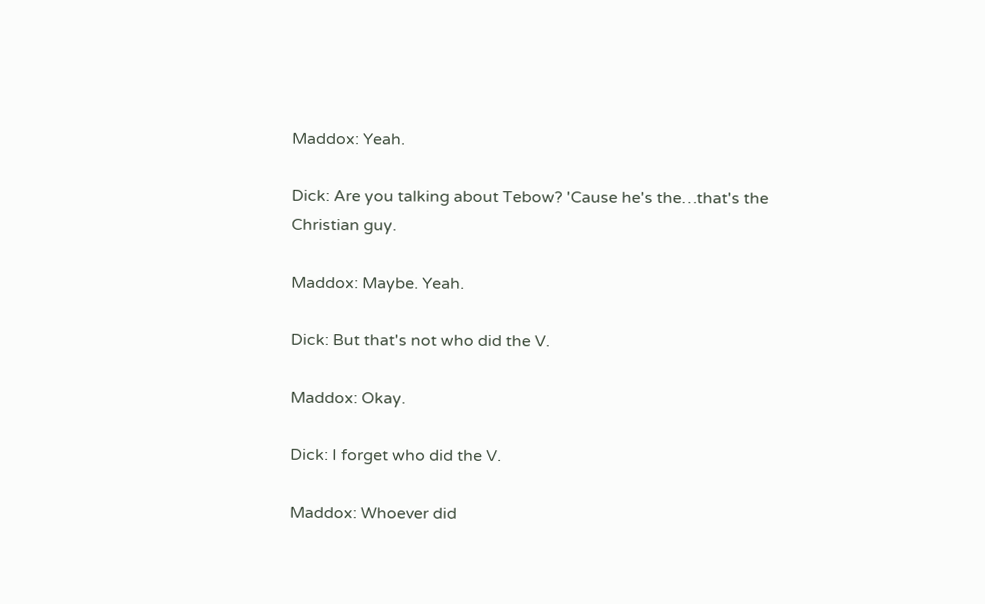Maddox: Yeah.

Dick: Are you talking about Tebow? 'Cause he's the…that's the Christian guy.

Maddox: Maybe. Yeah.

Dick: But that's not who did the V.

Maddox: Okay.

Dick: I forget who did the V.

Maddox: Whoever did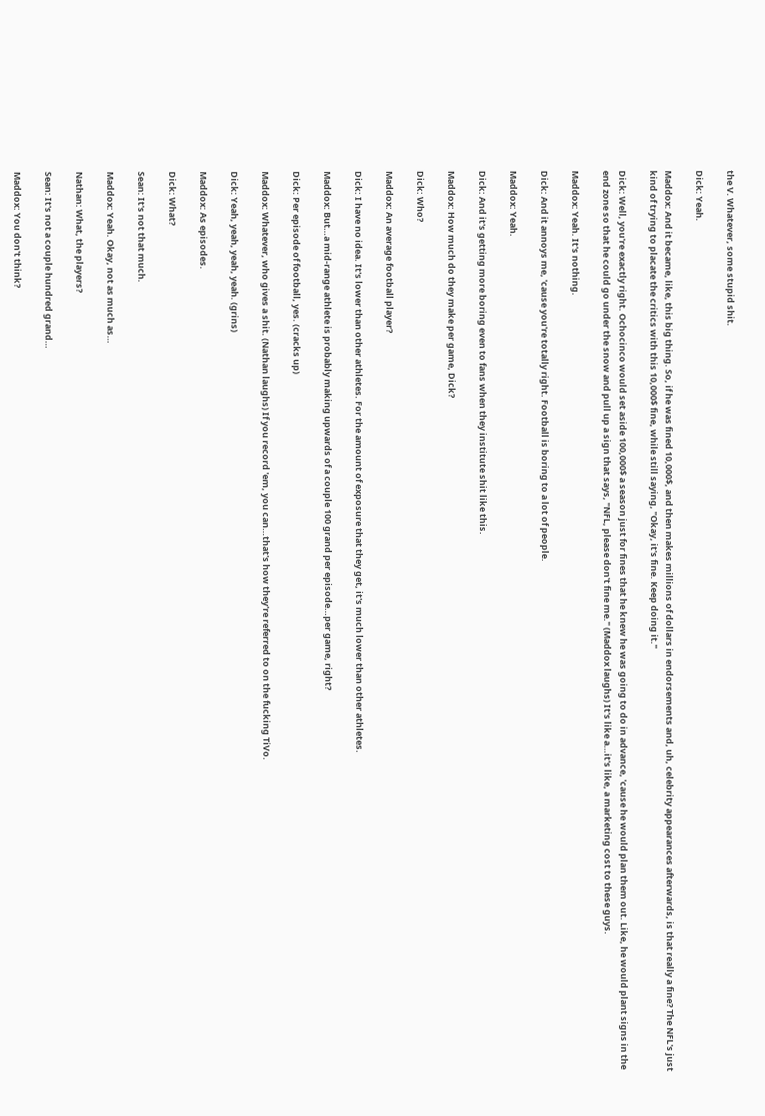the V. Whatever, some stupid shit.

Dick: Yeah.

Maddox: And it became, like, this big thing. So, if he was fined 10,000$, and then makes millions of dollars in endorsements and, uh, celebrity appearances afterwards, is that really a fine? The NFL's just kind of trying to placate the critics with this 10,000$ fine, while still saying, "Okay, it's fine. Keep doing it."

Dick: Well, you're exactly right. Ochocinco would set aside 100,000$ a season just for fines that he knew he was going to do in advance, 'cause he would plan them out. Like, he would plant signs in the end zone so that he could go under the snow and pull up a sign that says, "NFL, please don't fine me." (Maddox laughs) It's like a…it's like, a marketing cost to these guys.

Maddox: Yeah. It's nothing.

Dick: And it annoys me, 'cause you're totally right. Football is boring to a lot of people.

Maddox: Yeah.

Dick: And it's getting more boring even to fans when they institute shit like this.

Maddox: How much do they make per game, Dick?

Dick: Who?

Maddox: An average football player?

Dick: I have no idea. It's lower than other athletes. For the amount of exposure that they get, it's much lower than other athletes.

Maddox: But…a mid-range athlete is probably making upwards of a couple 100 grand per episode…per game, right?

Dick: Per episode of football, yes. (cracks up)

Maddox: Whatever, who gives a shit. (Nathan laughs) If you record 'em, you can…that's how they're referred to on the fucking TiVo.

Dick: Yeah, yeah, yeah, yeah. (grins)

Maddox: As episodes.

Dick: What?

Sean: It's not that much.

Maddox: Yeah. Okay, not as much as…

Nathan: What, the players?

Sean: It's not a couple hundred grand…

Maddox: You don't think?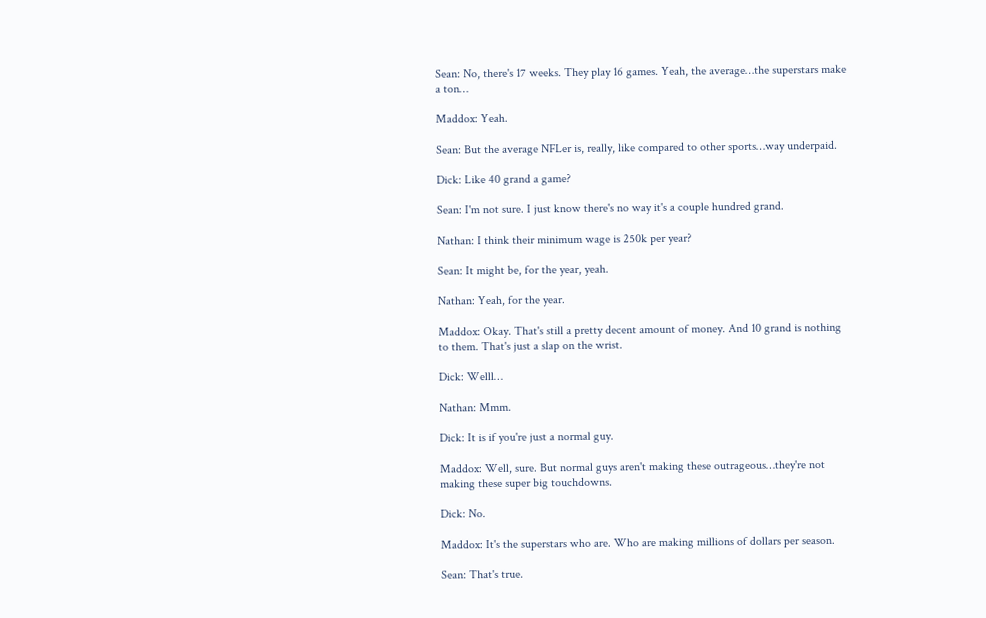Sean: No, there's 17 weeks. They play 16 games. Yeah, the average…the superstars make a ton…

Maddox: Yeah.

Sean: But the average NFLer is, really, like compared to other sports…way underpaid.

Dick: Like 40 grand a game?

Sean: I'm not sure. I just know there's no way it's a couple hundred grand.

Nathan: I think their minimum wage is 250k per year?

Sean: It might be, for the year, yeah.

Nathan: Yeah, for the year.

Maddox: Okay. That's still a pretty decent amount of money. And 10 grand is nothing to them. That's just a slap on the wrist.

Dick: Welll…

Nathan: Mmm.

Dick: It is if you're just a normal guy.

Maddox: Well, sure. But normal guys aren't making these outrageous…they're not making these super big touchdowns.

Dick: No.

Maddox: It's the superstars who are. Who are making millions of dollars per season.

Sean: That's true.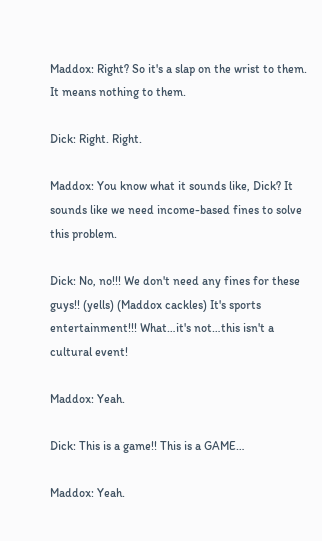Maddox: Right? So it's a slap on the wrist to them. It means nothing to them.

Dick: Right. Right.

Maddox: You know what it sounds like, Dick? It sounds like we need income-based fines to solve this problem.

Dick: No, no!!! We don't need any fines for these guys!! (yells) (Maddox cackles) It's sports entertainment!!! What…it's not…this isn't a cultural event!

Maddox: Yeah.

Dick: This is a game!! This is a GAME…

Maddox: Yeah.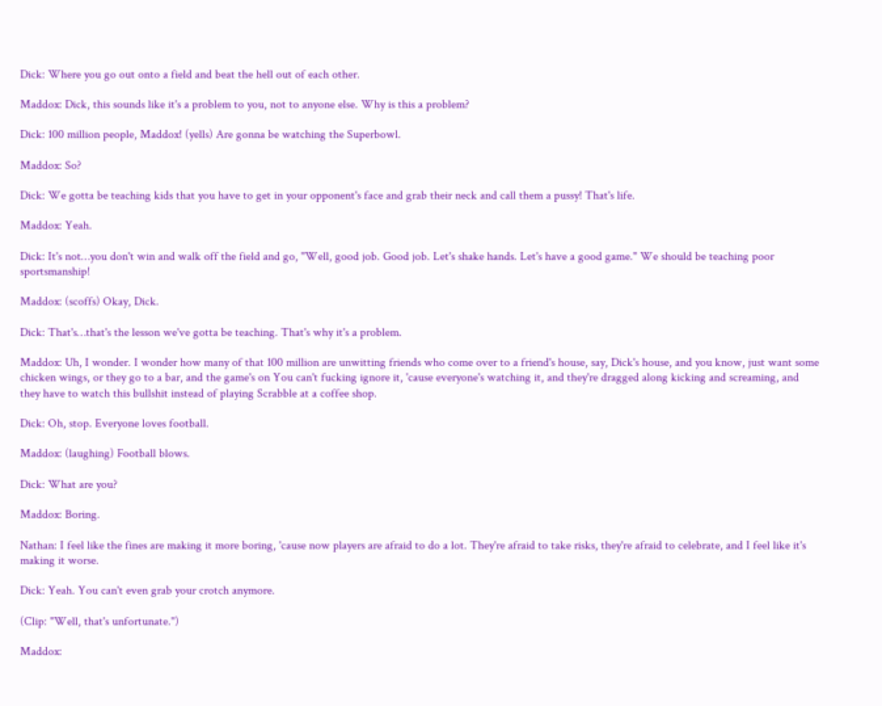Dick: Where you go out onto a field and beat the hell out of each other.

Maddox: Dick, this sounds like it's a problem to you, not to anyone else. Why is this a problem?

Dick: 100 million people, Maddox! (yells) Are gonna be watching the Superbowl.

Maddox: So?

Dick: We gotta be teaching kids that you have to get in your opponent's face and grab their neck and call them a pussy! That's life.

Maddox: Yeah.

Dick: It's not…you don't win and walk off the field and go, "Well, good job. Good job. Let's shake hands. Let's have a good game." We should be teaching poor sportsmanship!

Maddox: (scoffs) Okay, Dick.

Dick: That's…that's the lesson we've gotta be teaching. That's why it's a problem.

Maddox: Uh, I wonder. I wonder how many of that 100 million are unwitting friends who come over to a friend's house, say, Dick's house, and you know, just want some chicken wings, or they go to a bar, and the game's on You can't fucking ignore it, 'cause everyone's watching it, and they're dragged along kicking and screaming, and they have to watch this bullshit instead of playing Scrabble at a coffee shop.

Dick: Oh, stop. Everyone loves football.

Maddox: (laughing) Football blows.

Dick: What are you?

Maddox: Boring.

Nathan: I feel like the fines are making it more boring, 'cause now players are afraid to do a lot. They're afraid to take risks, they're afraid to celebrate, and I feel like it's making it worse.

Dick: Yeah. You can't even grab your crotch anymore.

(Clip: "Well, that's unfortunate.")

Maddox: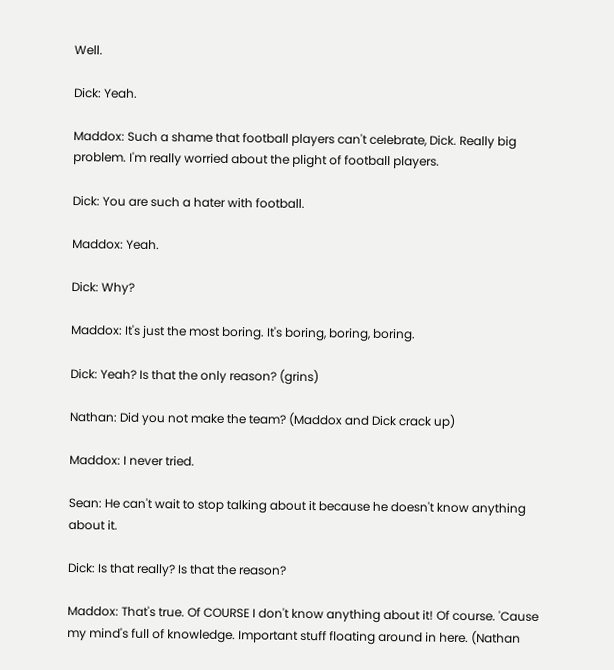Well.

Dick: Yeah.

Maddox: Such a shame that football players can't celebrate, Dick. Really big problem. I'm really worried about the plight of football players.

Dick: You are such a hater with football.

Maddox: Yeah.

Dick: Why?

Maddox: It's just the most boring. It's boring, boring, boring.

Dick: Yeah? Is that the only reason? (grins)

Nathan: Did you not make the team? (Maddox and Dick crack up)

Maddox: I never tried.

Sean: He can't wait to stop talking about it because he doesn't know anything about it.

Dick: Is that really? Is that the reason?

Maddox: That's true. Of COURSE I don't know anything about it! Of course. 'Cause my mind's full of knowledge. Important stuff floating around in here. (Nathan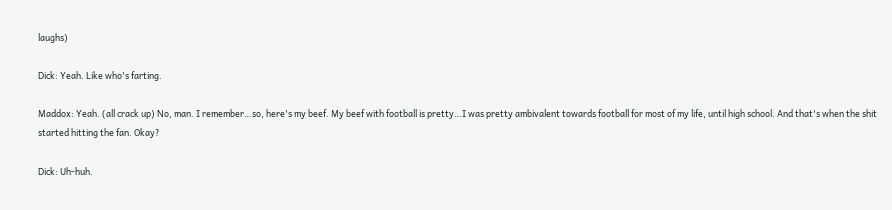laughs)

Dick: Yeah. Like who's farting.

Maddox: Yeah. (all crack up) No, man. I remember…so, here's my beef. My beef with football is pretty…I was pretty ambivalent towards football for most of my life, until high school. And that's when the shit started hitting the fan. Okay?

Dick: Uh-huh.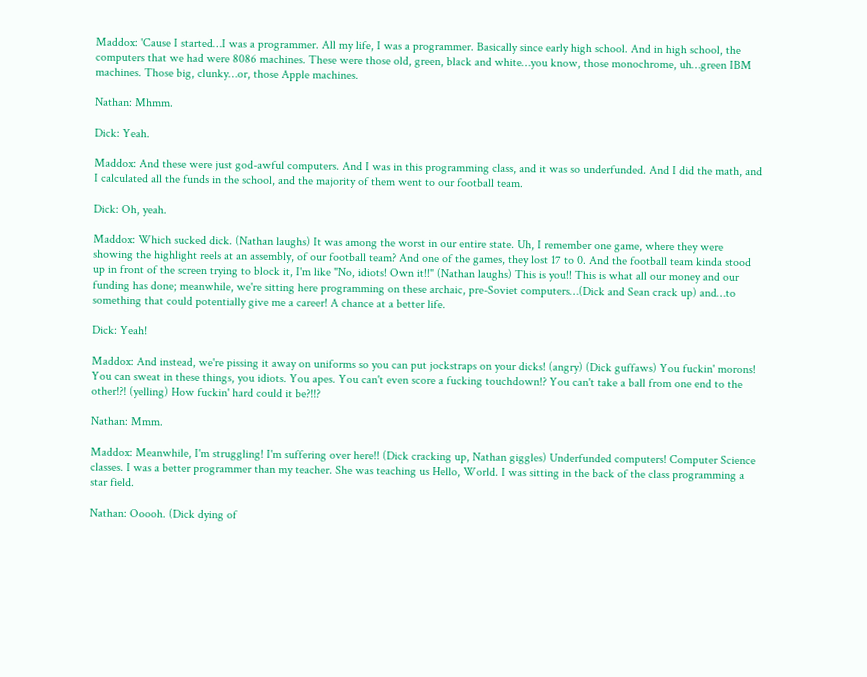Maddox: 'Cause I started…I was a programmer. All my life, I was a programmer. Basically since early high school. And in high school, the computers that we had were 8086 machines. These were those old, green, black and white…you know, those monochrome, uh…green IBM machines. Those big, clunky…or, those Apple machines.

Nathan: Mhmm.

Dick: Yeah.

Maddox: And these were just god-awful computers. And I was in this programming class, and it was so underfunded. And I did the math, and I calculated all the funds in the school, and the majority of them went to our football team.

Dick: Oh, yeah.

Maddox: Which sucked dick. (Nathan laughs) It was among the worst in our entire state. Uh, I remember one game, where they were showing the highlight reels at an assembly, of our football team? And one of the games, they lost 17 to 0. And the football team kinda stood up in front of the screen trying to block it, I'm like "No, idiots! Own it!!" (Nathan laughs) This is you!! This is what all our money and our funding has done; meanwhile, we're sitting here programming on these archaic, pre-Soviet computers…(Dick and Sean crack up) and…to something that could potentially give me a career! A chance at a better life.

Dick: Yeah!

Maddox: And instead, we're pissing it away on uniforms so you can put jockstraps on your dicks! (angry) (Dick guffaws) You fuckin' morons! You can sweat in these things, you idiots. You apes. You can't even score a fucking touchdown!? You can't take a ball from one end to the other!?! (yelling) How fuckin' hard could it be?!!?

Nathan: Mmm.

Maddox: Meanwhile, I'm struggling! I'm suffering over here!! (Dick cracking up, Nathan giggles) Underfunded computers! Computer Science classes. I was a better programmer than my teacher. She was teaching us Hello, World. I was sitting in the back of the class programming a star field.

Nathan: Ooooh. (Dick dying of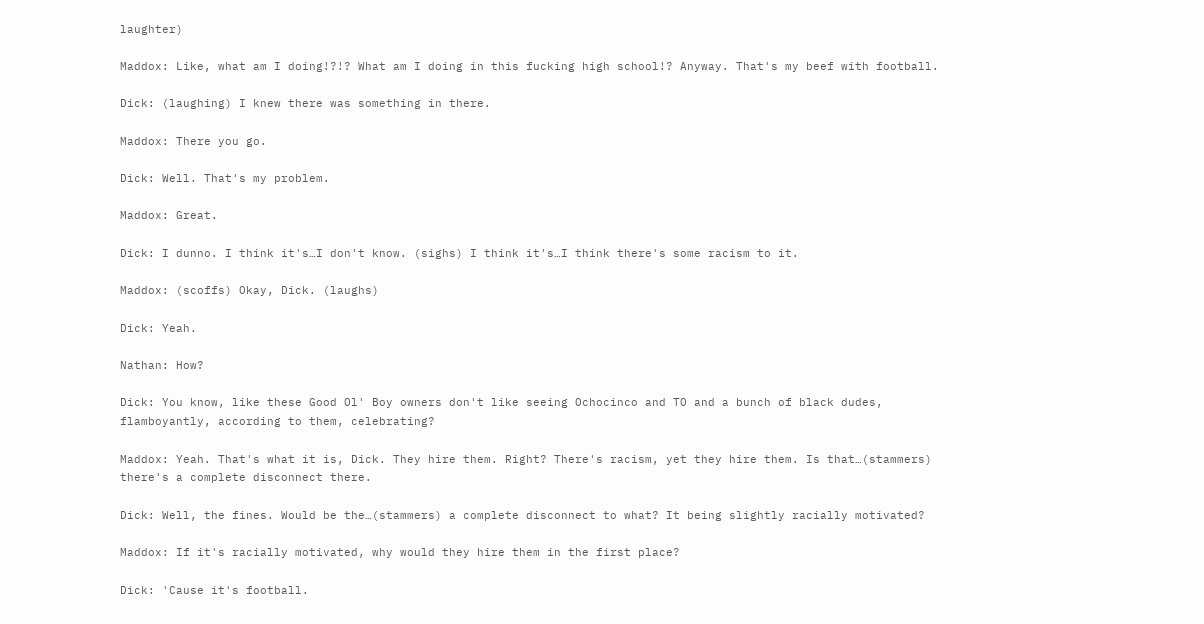laughter)

Maddox: Like, what am I doing!?!? What am I doing in this fucking high school!? Anyway. That's my beef with football.

Dick: (laughing) I knew there was something in there.

Maddox: There you go.

Dick: Well. That's my problem.

Maddox: Great.

Dick: I dunno. I think it's…I don't know. (sighs) I think it's…I think there's some racism to it.

Maddox: (scoffs) Okay, Dick. (laughs)

Dick: Yeah.

Nathan: How?

Dick: You know, like these Good Ol' Boy owners don't like seeing Ochocinco and TO and a bunch of black dudes, flamboyantly, according to them, celebrating?

Maddox: Yeah. That's what it is, Dick. They hire them. Right? There's racism, yet they hire them. Is that…(stammers) there's a complete disconnect there.

Dick: Well, the fines. Would be the…(stammers) a complete disconnect to what? It being slightly racially motivated?

Maddox: If it's racially motivated, why would they hire them in the first place?

Dick: 'Cause it's football.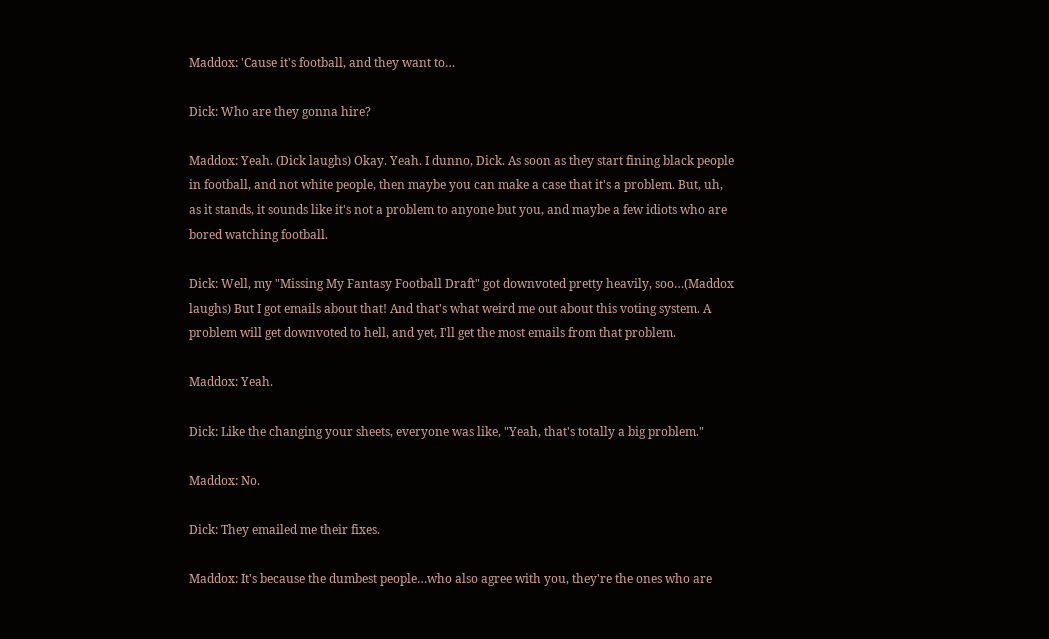Maddox: 'Cause it's football, and they want to…

Dick: Who are they gonna hire?

Maddox: Yeah. (Dick laughs) Okay. Yeah. I dunno, Dick. As soon as they start fining black people in football, and not white people, then maybe you can make a case that it's a problem. But, uh, as it stands, it sounds like it's not a problem to anyone but you, and maybe a few idiots who are bored watching football.

Dick: Well, my "Missing My Fantasy Football Draft" got downvoted pretty heavily, soo…(Maddox laughs) But I got emails about that! And that's what weird me out about this voting system. A problem will get downvoted to hell, and yet, I'll get the most emails from that problem.

Maddox: Yeah.

Dick: Like the changing your sheets, everyone was like, "Yeah, that's totally a big problem."

Maddox: No.

Dick: They emailed me their fixes.

Maddox: It's because the dumbest people…who also agree with you, they're the ones who are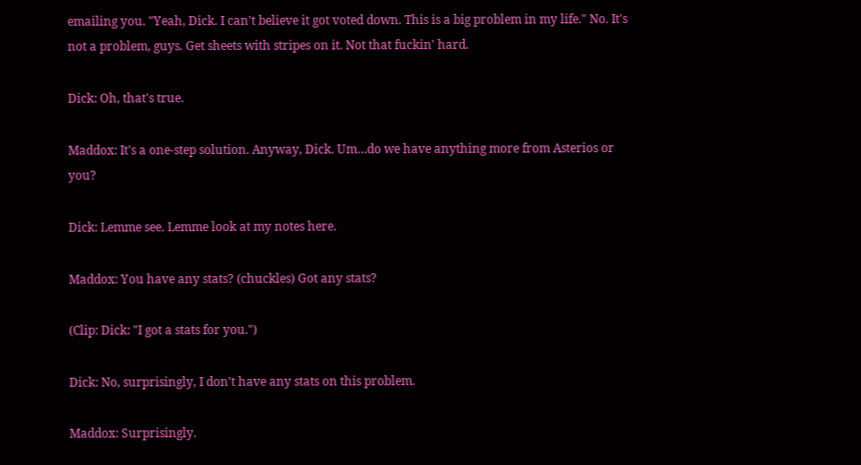emailing you. "Yeah, Dick. I can't believe it got voted down. This is a big problem in my life." No. It's not a problem, guys. Get sheets with stripes on it. Not that fuckin' hard.

Dick: Oh, that's true.

Maddox: It's a one-step solution. Anyway, Dick. Um…do we have anything more from Asterios or you?

Dick: Lemme see. Lemme look at my notes here.

Maddox: You have any stats? (chuckles) Got any stats?

(Clip: Dick: "I got a stats for you.")

Dick: No, surprisingly, I don't have any stats on this problem.

Maddox: Surprisingly.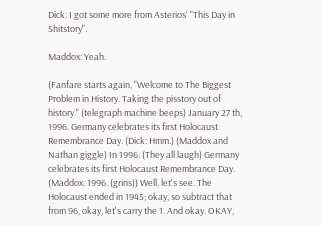Dick: I got some more from Asterios' "This Day in Shitstory".

Maddox: Yeah.

(Fanfare starts again, "Welcome to The Biggest Problem in History. Taking the pisstory out of history." (telegraph machine beeps) January 27 th, 1996. Germany celebrates its first Holocaust Remembrance Day. (Dick: Hmm.) (Maddox and Nathan giggle) In 1996. (They all laugh) Germany celebrates its first Holocaust Remembrance Day. (Maddox: 1996. (grins)) Well, let's see. The Holocaust ended in 1945; okay, so subtract that from 96, okay, let's carry the 1. And okay. OKAY,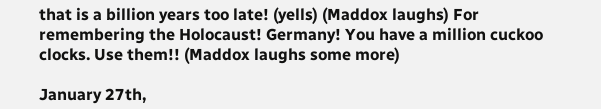that is a billion years too late! (yells) (Maddox laughs) For remembering the Holocaust! Germany! You have a million cuckoo clocks. Use them!! (Maddox laughs some more)

January 27th,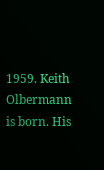1959. Keith Olbermann is born. His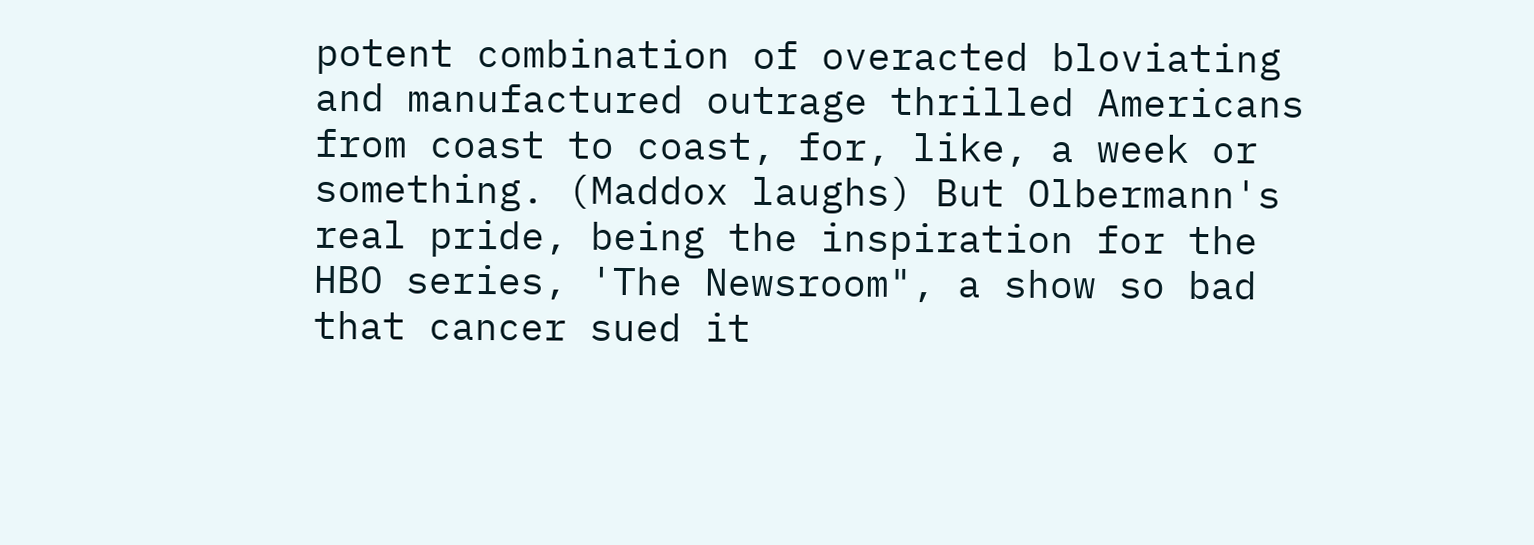potent combination of overacted bloviating and manufactured outrage thrilled Americans from coast to coast, for, like, a week or something. (Maddox laughs) But Olbermann's real pride, being the inspiration for the HBO series, 'The Newsroom", a show so bad that cancer sued it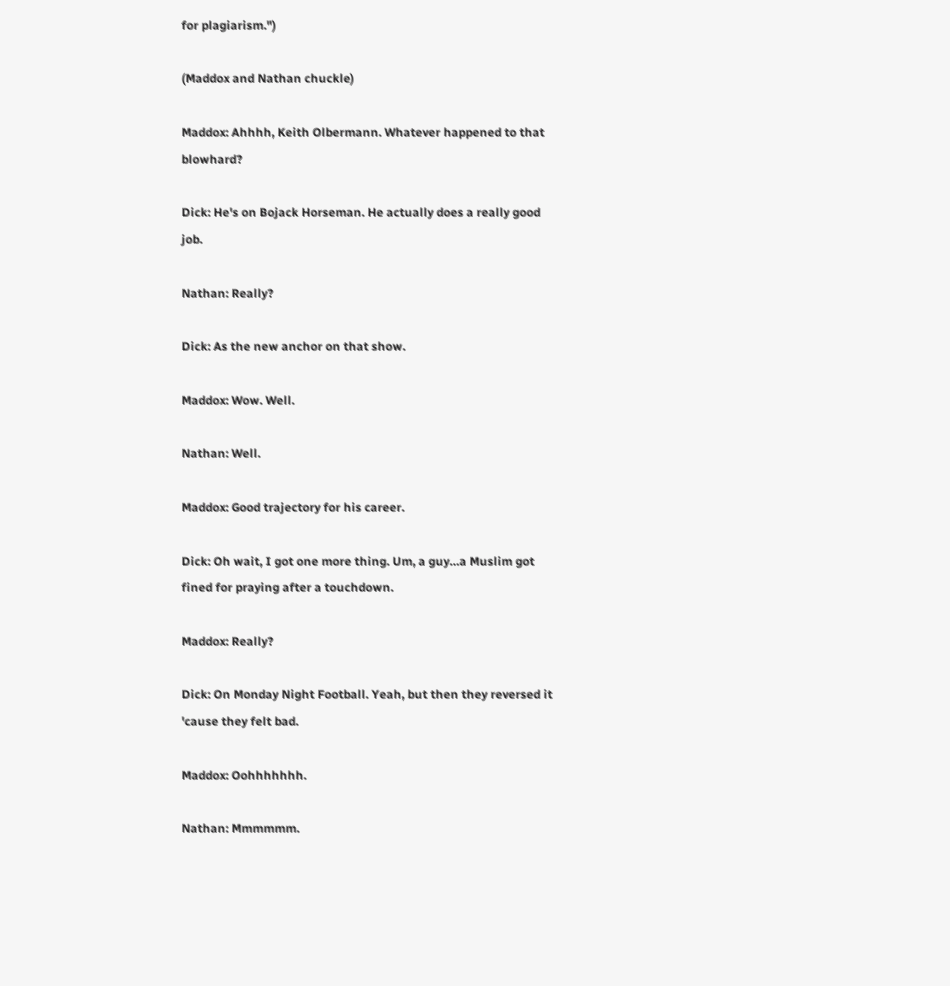for plagiarism.")

(Maddox and Nathan chuckle)

Maddox: Ahhhh, Keith Olbermann. Whatever happened to that blowhard?

Dick: He's on Bojack Horseman. He actually does a really good job.

Nathan: Really?

Dick: As the new anchor on that show.

Maddox: Wow. Well.

Nathan: Well.

Maddox: Good trajectory for his career.

Dick: Oh wait, I got one more thing. Um, a guy…a Muslim got fined for praying after a touchdown.

Maddox: Really?

Dick: On Monday Night Football. Yeah, but then they reversed it 'cause they felt bad.

Maddox: Oohhhhhhh.

Nathan: Mmmmmm.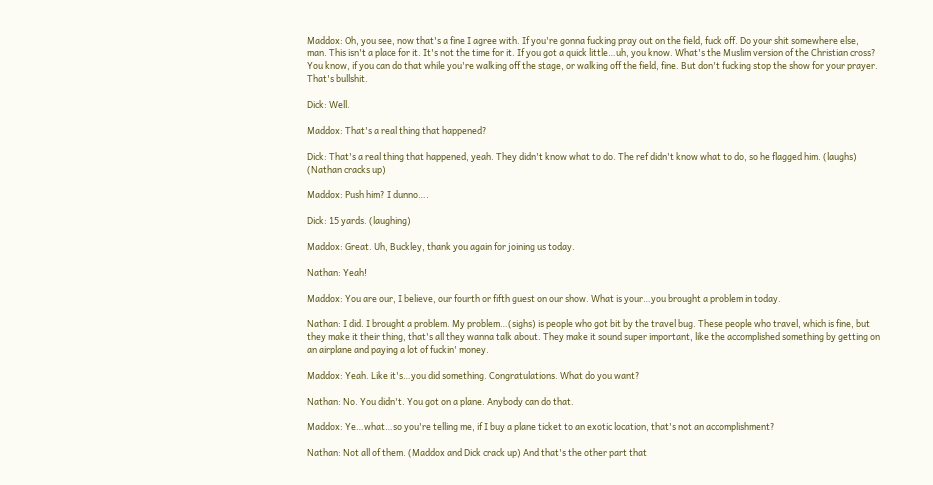Maddox: Oh, you see, now that's a fine I agree with. If you're gonna fucking pray out on the field, fuck off. Do your shit somewhere else, man. This isn't a place for it. It's not the time for it. If you got a quick little…uh, you know. What's the Muslim version of the Christian cross? You know, if you can do that while you're walking off the stage, or walking off the field, fine. But don't fucking stop the show for your prayer. That's bullshit.

Dick: Well.

Maddox: That's a real thing that happened?

Dick: That's a real thing that happened, yeah. They didn't know what to do. The ref didn't know what to do, so he flagged him. (laughs) (Nathan cracks up)

Maddox: Push him? I dunno….

Dick: 15 yards. (laughing)

Maddox: Great. Uh, Buckley, thank you again for joining us today.

Nathan: Yeah!

Maddox: You are our, I believe, our fourth or fifth guest on our show. What is your…you brought a problem in today.

Nathan: I did. I brought a problem. My problem…(sighs) is people who got bit by the travel bug. These people who travel, which is fine, but they make it their thing, that's all they wanna talk about. They make it sound super important, like the accomplished something by getting on an airplane and paying a lot of fuckin' money.

Maddox: Yeah. Like it's…you did something. Congratulations. What do you want?

Nathan: No. You didn't. You got on a plane. Anybody can do that.

Maddox: Ye…what…so you're telling me, if I buy a plane ticket to an exotic location, that's not an accomplishment?

Nathan: Not all of them. (Maddox and Dick crack up) And that's the other part that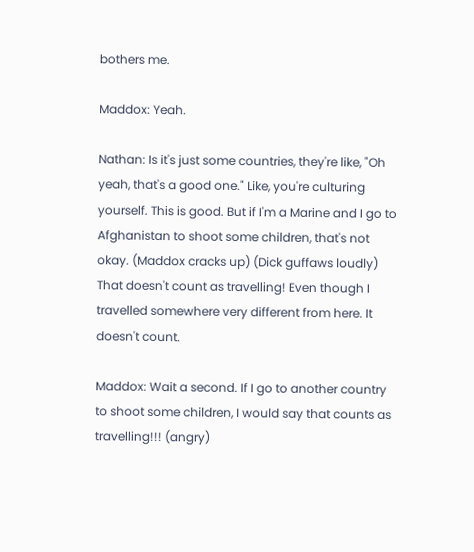bothers me.

Maddox: Yeah.

Nathan: Is it's just some countries, they're like, "Oh yeah, that's a good one." Like, you're culturing yourself. This is good. But if I'm a Marine and I go to Afghanistan to shoot some children, that's not okay. (Maddox cracks up) (Dick guffaws loudly) That doesn't count as travelling! Even though I travelled somewhere very different from here. It doesn't count.

Maddox: Wait a second. If I go to another country to shoot some children, I would say that counts as travelling!!! (angry)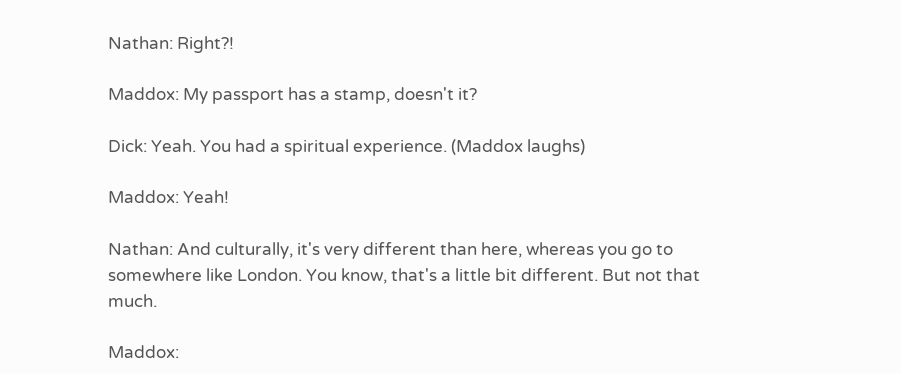Nathan: Right?!

Maddox: My passport has a stamp, doesn't it?

Dick: Yeah. You had a spiritual experience. (Maddox laughs)

Maddox: Yeah!

Nathan: And culturally, it's very different than here, whereas you go to somewhere like London. You know, that's a little bit different. But not that much.

Maddox: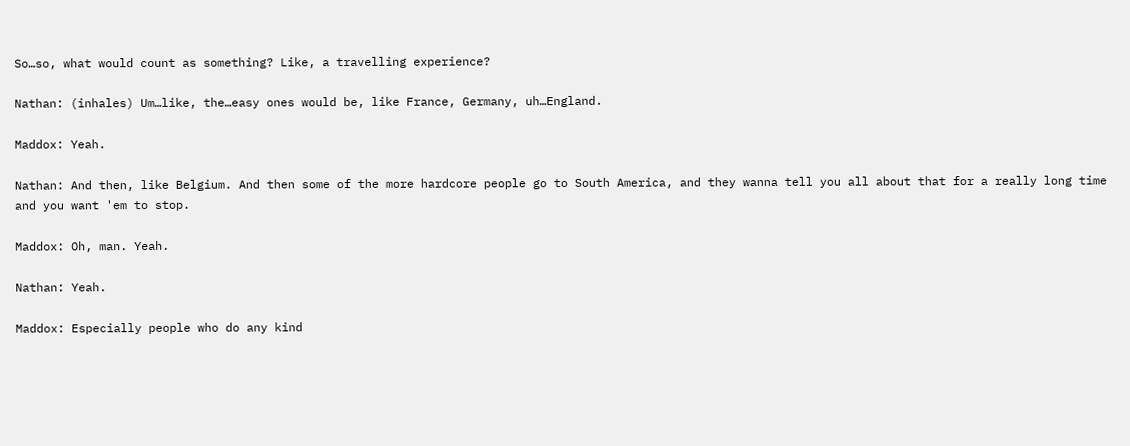So…so, what would count as something? Like, a travelling experience?

Nathan: (inhales) Um…like, the…easy ones would be, like France, Germany, uh…England.

Maddox: Yeah.

Nathan: And then, like Belgium. And then some of the more hardcore people go to South America, and they wanna tell you all about that for a really long time and you want 'em to stop.

Maddox: Oh, man. Yeah.

Nathan: Yeah.

Maddox: Especially people who do any kind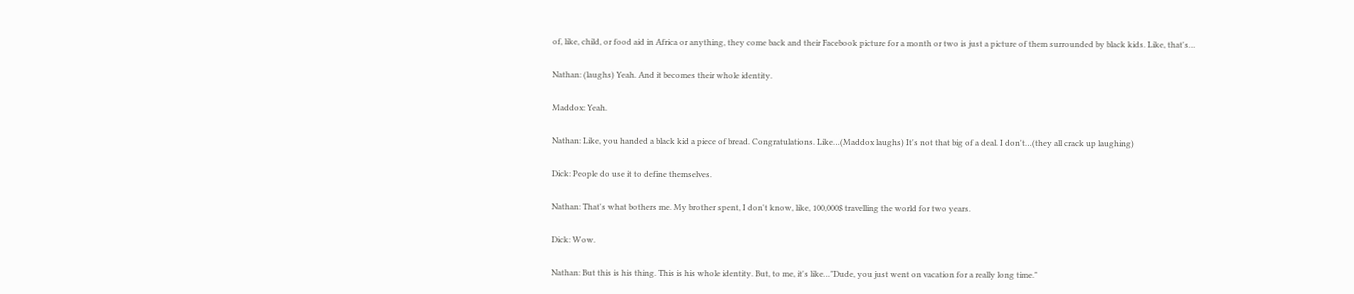of, like, child, or food aid in Africa or anything, they come back and their Facebook picture for a month or two is just a picture of them surrounded by black kids. Like, that's…

Nathan: (laughs) Yeah. And it becomes their whole identity.

Maddox: Yeah.

Nathan: Like, you handed a black kid a piece of bread. Congratulations. Like…(Maddox laughs) It's not that big of a deal. I don't…(they all crack up laughing)

Dick: People do use it to define themselves.

Nathan: That's what bothers me. My brother spent, I don't know, like, 100,000$ travelling the world for two years.

Dick: Wow.

Nathan: But this is his thing. This is his whole identity. But, to me, it's like…"Dude, you just went on vacation for a really long time."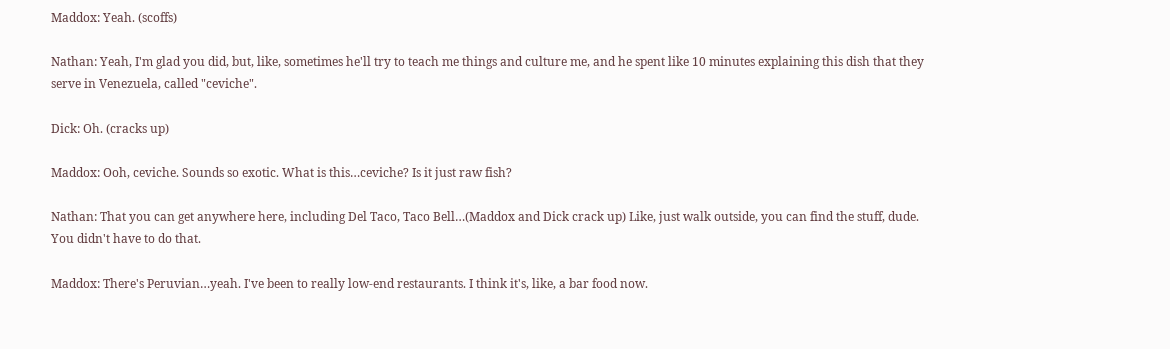Maddox: Yeah. (scoffs)

Nathan: Yeah, I'm glad you did, but, like, sometimes he'll try to teach me things and culture me, and he spent like 10 minutes explaining this dish that they serve in Venezuela, called "ceviche".

Dick: Oh. (cracks up)

Maddox: Ooh, ceviche. Sounds so exotic. What is this…ceviche? Is it just raw fish?

Nathan: That you can get anywhere here, including Del Taco, Taco Bell…(Maddox and Dick crack up) Like, just walk outside, you can find the stuff, dude. You didn't have to do that.

Maddox: There's Peruvian…yeah. I've been to really low-end restaurants. I think it's, like, a bar food now.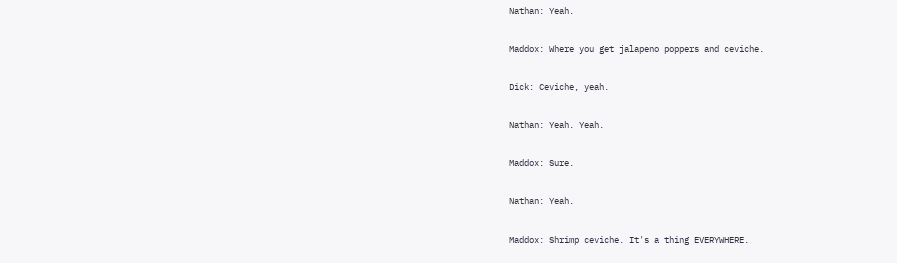Nathan: Yeah.

Maddox: Where you get jalapeno poppers and ceviche.

Dick: Ceviche, yeah.

Nathan: Yeah. Yeah.

Maddox: Sure.

Nathan: Yeah.

Maddox: Shrimp ceviche. It's a thing EVERYWHERE.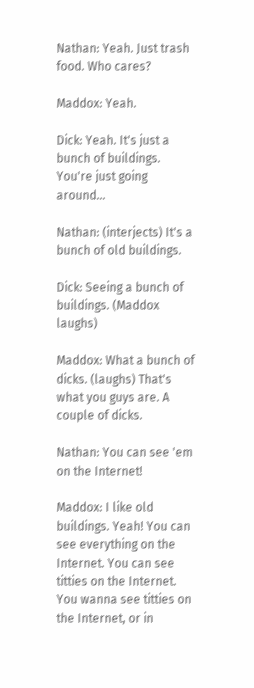Nathan: Yeah. Just trash food. Who cares?

Maddox: Yeah.

Dick: Yeah. It's just a bunch of buildings. You're just going around…

Nathan: (interjects) It's a bunch of old buildings.

Dick: Seeing a bunch of buildings. (Maddox laughs)

Maddox: What a bunch of dicks. (laughs) That's what you guys are. A couple of dicks.

Nathan: You can see 'em on the Internet!

Maddox: I like old buildings. Yeah! You can see everything on the Internet. You can see titties on the Internet. You wanna see titties on the Internet, or in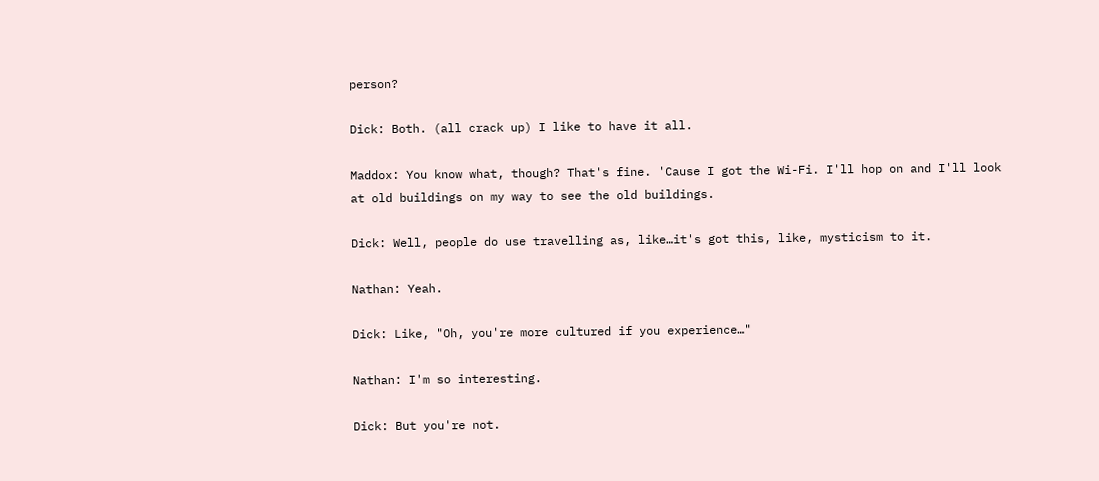person?

Dick: Both. (all crack up) I like to have it all.

Maddox: You know what, though? That's fine. 'Cause I got the Wi-Fi. I'll hop on and I'll look at old buildings on my way to see the old buildings.

Dick: Well, people do use travelling as, like…it's got this, like, mysticism to it.

Nathan: Yeah.

Dick: Like, "Oh, you're more cultured if you experience…"

Nathan: I'm so interesting.

Dick: But you're not.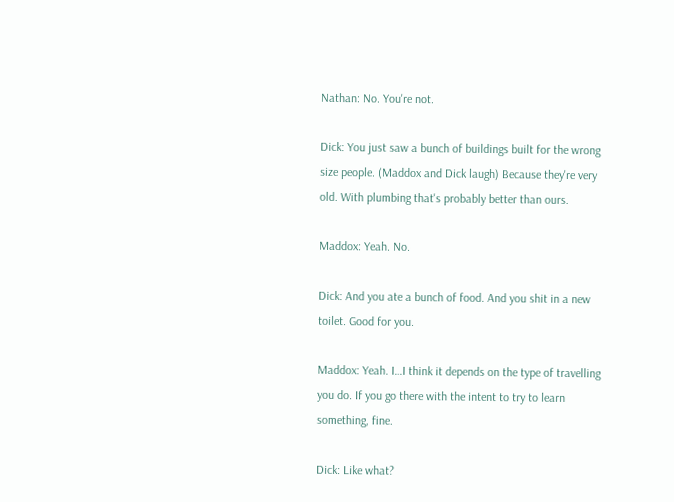Nathan: No. You're not.

Dick: You just saw a bunch of buildings built for the wrong size people. (Maddox and Dick laugh) Because they're very old. With plumbing that's probably better than ours.

Maddox: Yeah. No.

Dick: And you ate a bunch of food. And you shit in a new toilet. Good for you.

Maddox: Yeah. I…I think it depends on the type of travelling you do. If you go there with the intent to try to learn something, fine.

Dick: Like what?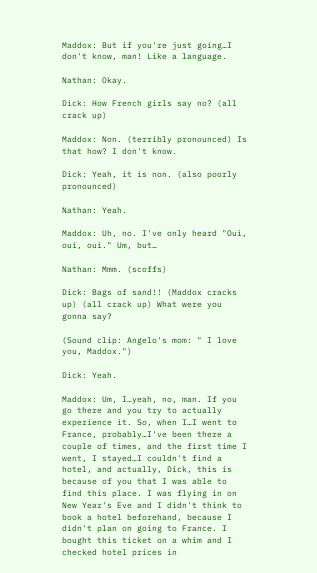Maddox: But if you're just going…I don't know, man! Like a language.

Nathan: Okay.

Dick: How French girls say no? (all crack up)

Maddox: Non. (terribly pronounced) Is that how? I don't know.

Dick: Yeah, it is non. (also poorly pronounced)

Nathan: Yeah.

Maddox: Uh, no. I've only heard "Oui, oui, oui." Um, but…

Nathan: Mmm. (scoffs)

Dick: Bags of sand!! (Maddox cracks up) (all crack up) What were you gonna say?

(Sound clip: Angelo's mom: " I love you, Maddox.")

Dick: Yeah.

Maddox: Um, I…yeah, no, man. If you go there and you try to actually experience it. So, when I…I went to France, probably…I've been there a couple of times, and the first time I went, I stayed…I couldn't find a hotel, and actually, Dick, this is because of you that I was able to find this place. I was flying in on New Year's Eve and I didn't think to book a hotel beforehand, because I didn't plan on going to France. I bought this ticket on a whim and I checked hotel prices in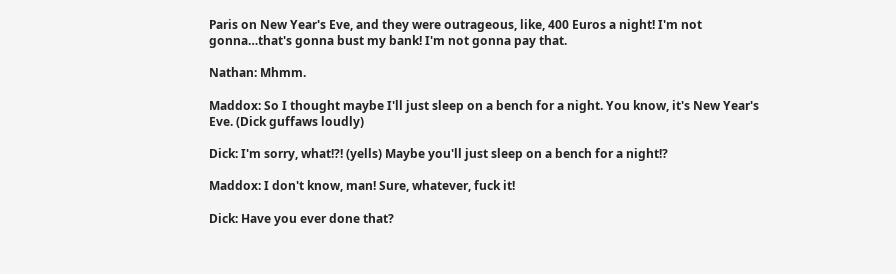Paris on New Year's Eve, and they were outrageous, like, 400 Euros a night! I'm not gonna…that's gonna bust my bank! I'm not gonna pay that.

Nathan: Mhmm.

Maddox: So I thought maybe I'll just sleep on a bench for a night. You know, it's New Year's Eve. (Dick guffaws loudly)

Dick: I'm sorry, what!?! (yells) Maybe you'll just sleep on a bench for a night!?

Maddox: I don't know, man! Sure, whatever, fuck it!

Dick: Have you ever done that?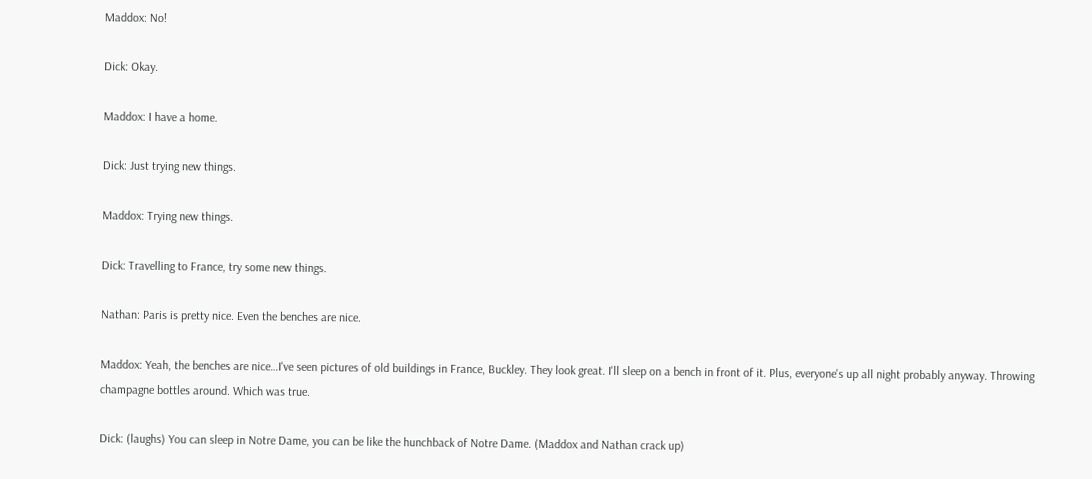Maddox: No!

Dick: Okay.

Maddox: I have a home.

Dick: Just trying new things.

Maddox: Trying new things.

Dick: Travelling to France, try some new things.

Nathan: Paris is pretty nice. Even the benches are nice.

Maddox: Yeah, the benches are nice…I've seen pictures of old buildings in France, Buckley. They look great. I'll sleep on a bench in front of it. Plus, everyone's up all night probably anyway. Throwing champagne bottles around. Which was true.

Dick: (laughs) You can sleep in Notre Dame, you can be like the hunchback of Notre Dame. (Maddox and Nathan crack up)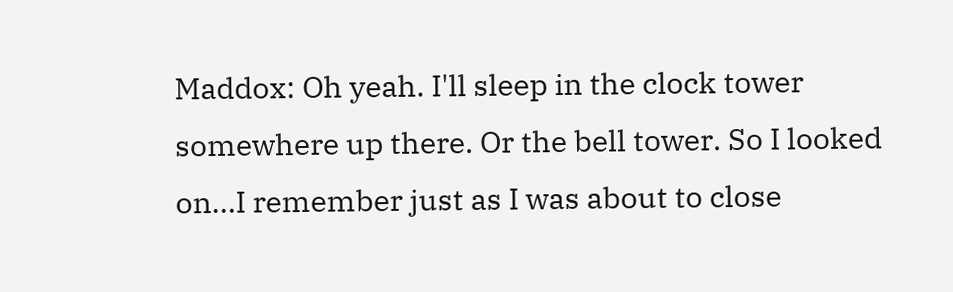Maddox: Oh yeah. I'll sleep in the clock tower somewhere up there. Or the bell tower. So I looked on…I remember just as I was about to close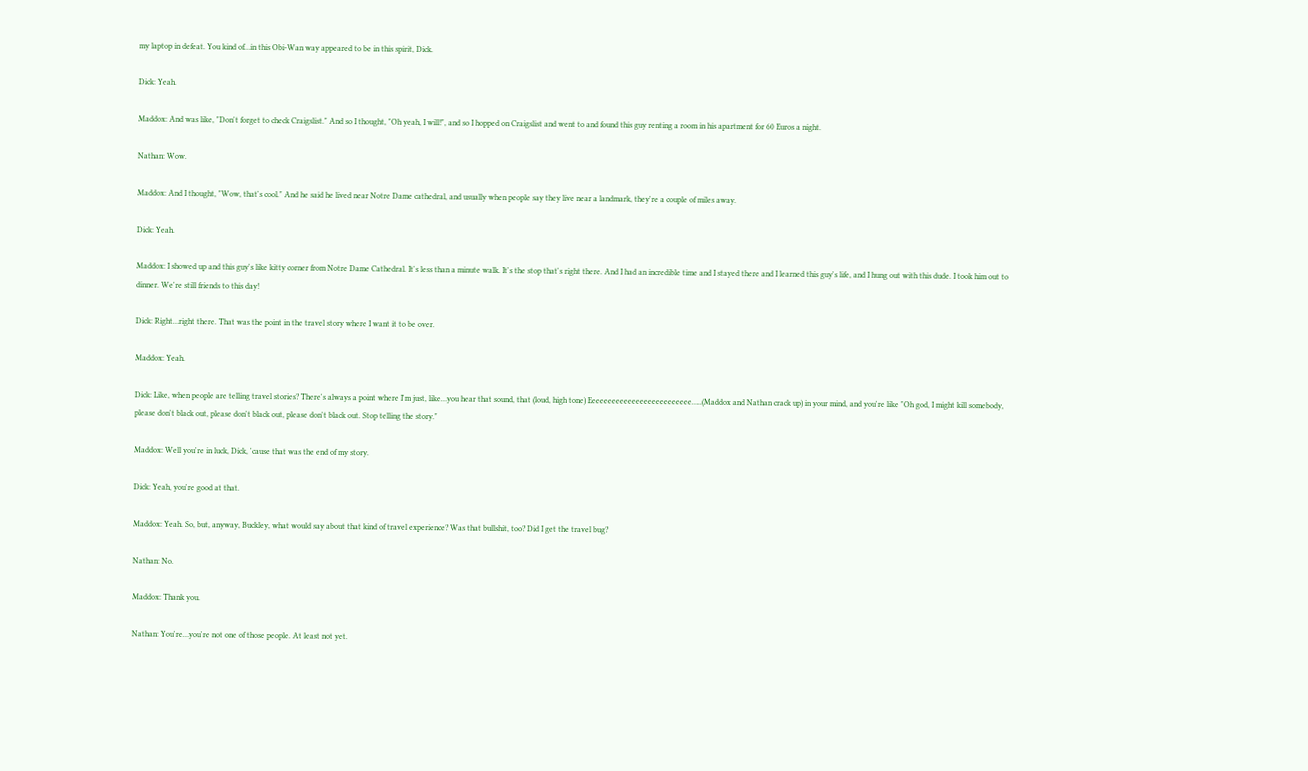my laptop in defeat. You kind of…in this Obi-Wan way appeared to be in this spirit, Dick.

Dick: Yeah.

Maddox: And was like, "Don't forget to check Craigslist." And so I thought, "Oh yeah, I will!", and so I hopped on Craigslist and went to and found this guy renting a room in his apartment for 60 Euros a night.

Nathan: Wow.

Maddox: And I thought, "Wow, that's cool." And he said he lived near Notre Dame cathedral, and usually when people say they live near a landmark, they're a couple of miles away.

Dick: Yeah.

Maddox: I showed up and this guy's like kitty corner from Notre Dame Cathedral. It's less than a minute walk. It's the stop that's right there. And I had an incredible time and I stayed there and I learned this guy's life, and I hung out with this dude. I took him out to dinner. We're still friends to this day!

Dick: Right…right there. That was the point in the travel story where I want it to be over.

Maddox: Yeah.

Dick: Like, when people are telling travel stories? There's always a point where I'm just, like…you hear that sound, that (loud, high tone) Eeeeeeeeeeeeeeeeeeeeeeeeee…..(Maddox and Nathan crack up) in your mind, and you're like "Oh god, I might kill somebody, please don't black out, please don't black out, please don't black out. Stop telling the story."

Maddox: Well you're in luck, Dick, 'cause that was the end of my story.

Dick: Yeah, you're good at that.

Maddox: Yeah. So, but, anyway, Buckley, what would say about that kind of travel experience? Was that bullshit, too? Did I get the travel bug?

Nathan: No.

Maddox: Thank you.

Nathan: You're…you're not one of those people. At least not yet.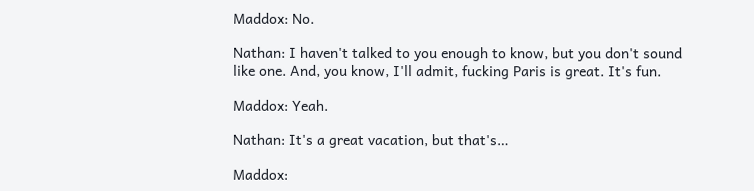Maddox: No.

Nathan: I haven't talked to you enough to know, but you don't sound like one. And, you know, I'll admit, fucking Paris is great. It's fun.

Maddox: Yeah.

Nathan: It's a great vacation, but that's…

Maddox: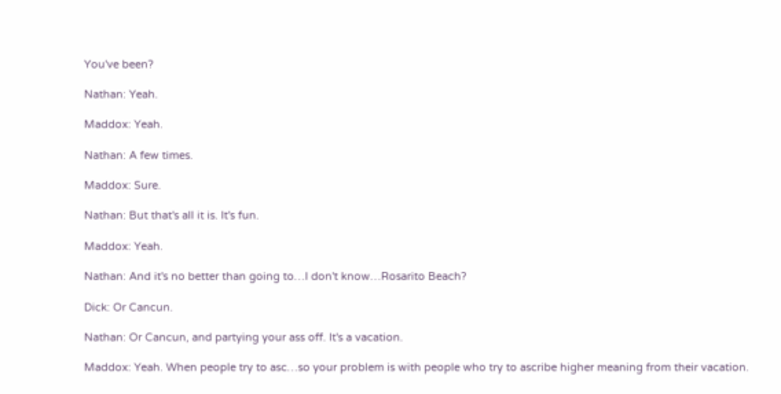You've been?

Nathan: Yeah.

Maddox: Yeah.

Nathan: A few times.

Maddox: Sure.

Nathan: But that's all it is. It's fun.

Maddox: Yeah.

Nathan: And it's no better than going to…I don't know…Rosarito Beach?

Dick: Or Cancun.

Nathan: Or Cancun, and partying your ass off. It's a vacation.

Maddox: Yeah. When people try to asc…so your problem is with people who try to ascribe higher meaning from their vacation.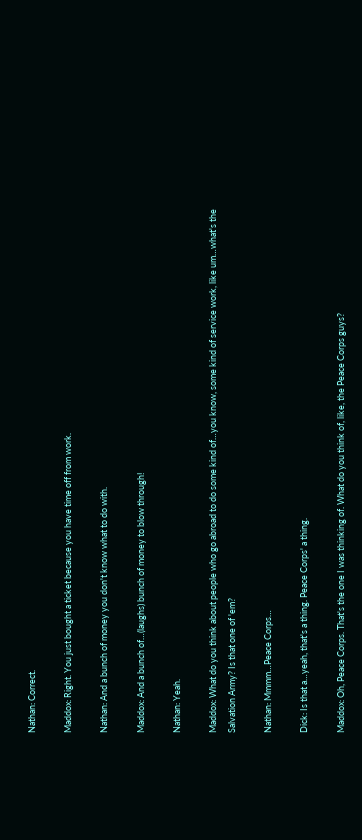Nathan: Correct.

Maddox: Right. You just bought a ticket because you have time off from work.

Nathan: And a bunch of money you don't know what to do with.

Maddox: And a bunch of…(laughs) bunch of money to blow through!

Nathan: Yeah.

Maddox: What do you think about people who go abroad to do some kind of…you know, some kind of service work, like um…what's the Salvation Army? Is that one of 'em?

Nathan: Mmmm…Peace Corps…

Dick: Is that a…yeah, that's a thing. Peace Corps' a thing.

Maddox: Oh, Peace Corps. That's the one I was thinking of. What do you think of, like, the Peace Corps guys?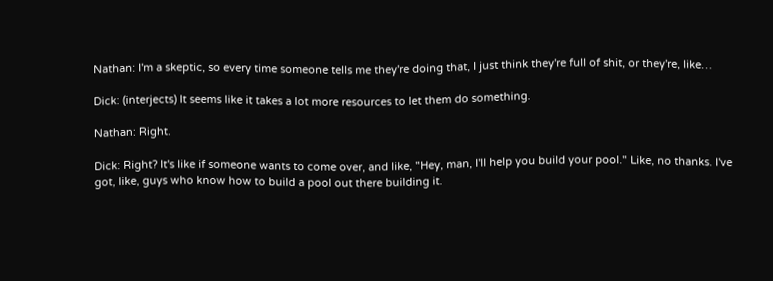Nathan: I'm a skeptic, so every time someone tells me they're doing that, I just think they're full of shit, or they're, like…

Dick: (interjects) It seems like it takes a lot more resources to let them do something.

Nathan: Right.

Dick: Right? It's like if someone wants to come over, and like, "Hey, man, I'll help you build your pool." Like, no thanks. I've got, like, guys who know how to build a pool out there building it.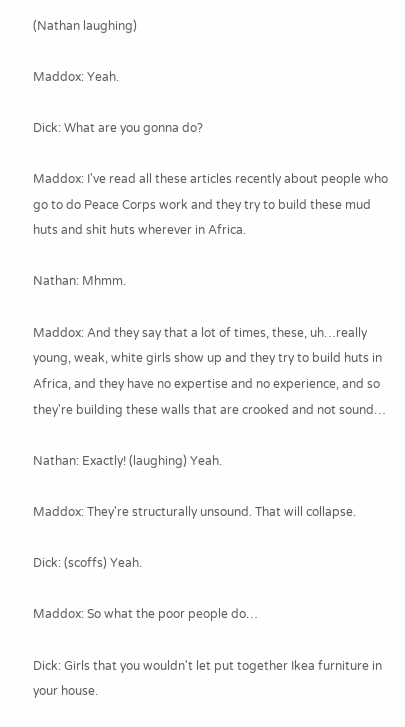(Nathan laughing)

Maddox: Yeah.

Dick: What are you gonna do?

Maddox: I've read all these articles recently about people who go to do Peace Corps work and they try to build these mud huts and shit huts wherever in Africa.

Nathan: Mhmm.

Maddox: And they say that a lot of times, these, uh…really young, weak, white girls show up and they try to build huts in Africa, and they have no expertise and no experience, and so they're building these walls that are crooked and not sound…

Nathan: Exactly! (laughing) Yeah.

Maddox: They're structurally unsound. That will collapse.

Dick: (scoffs) Yeah.

Maddox: So what the poor people do…

Dick: Girls that you wouldn't let put together Ikea furniture in your house.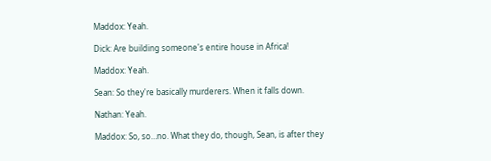Maddox: Yeah.

Dick: Are building someone's entire house in Africa!

Maddox: Yeah.

Sean: So they're basically murderers. When it falls down.

Nathan: Yeah.

Maddox: So, so…no. What they do, though, Sean, is after they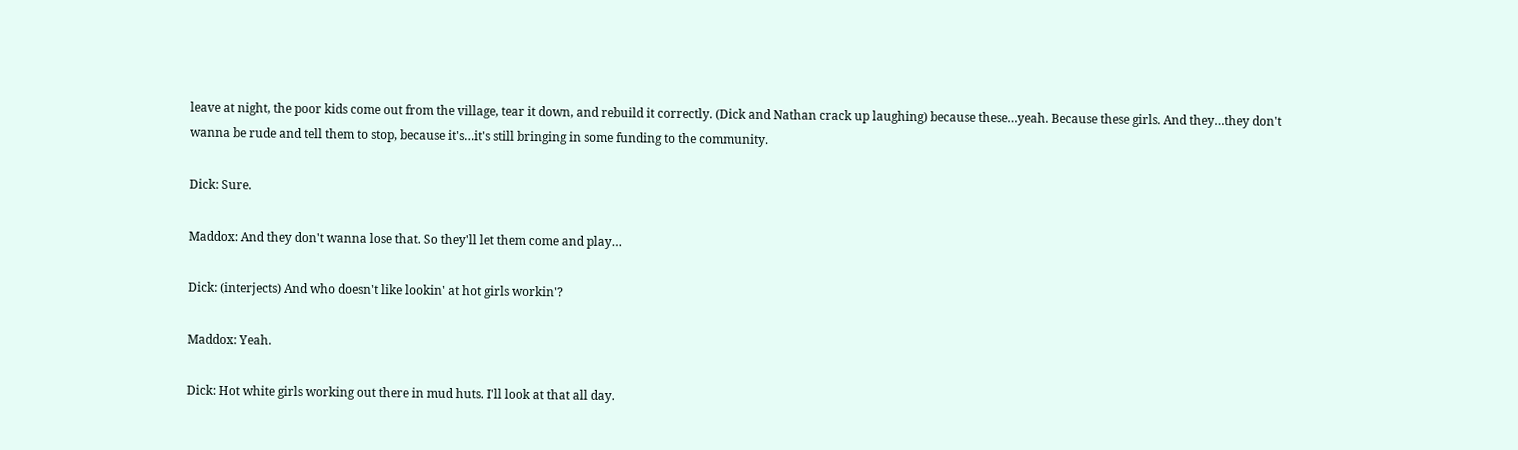leave at night, the poor kids come out from the village, tear it down, and rebuild it correctly. (Dick and Nathan crack up laughing) because these…yeah. Because these girls. And they…they don't wanna be rude and tell them to stop, because it's…it's still bringing in some funding to the community.

Dick: Sure.

Maddox: And they don't wanna lose that. So they'll let them come and play…

Dick: (interjects) And who doesn't like lookin' at hot girls workin'?

Maddox: Yeah.

Dick: Hot white girls working out there in mud huts. I'll look at that all day.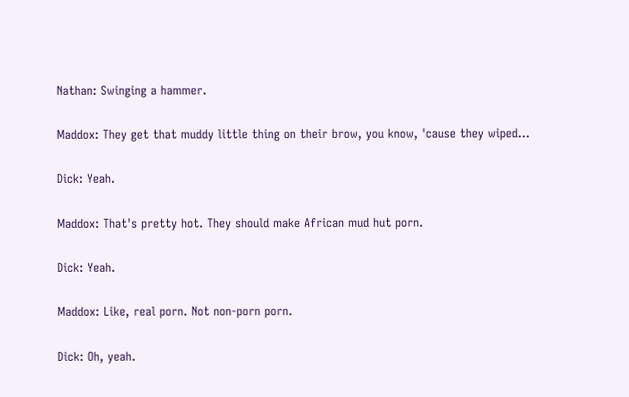Nathan: Swinging a hammer.

Maddox: They get that muddy little thing on their brow, you know, 'cause they wiped…

Dick: Yeah.

Maddox: That's pretty hot. They should make African mud hut porn.

Dick: Yeah.

Maddox: Like, real porn. Not non-porn porn.

Dick: Oh, yeah.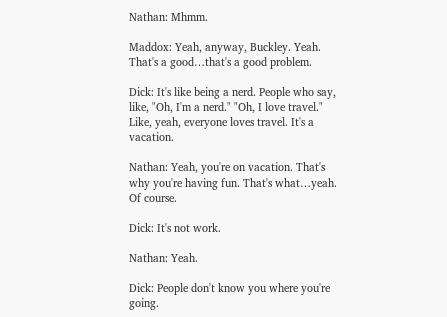Nathan: Mhmm.

Maddox: Yeah, anyway, Buckley. Yeah. That's a good…that's a good problem.

Dick: It's like being a nerd. People who say, like, "Oh, I'm a nerd." "Oh, I love travel." Like, yeah, everyone loves travel. It's a vacation.

Nathan: Yeah, you're on vacation. That's why you're having fun. That's what…yeah. Of course.

Dick: It's not work.

Nathan: Yeah.

Dick: People don't know you where you're going.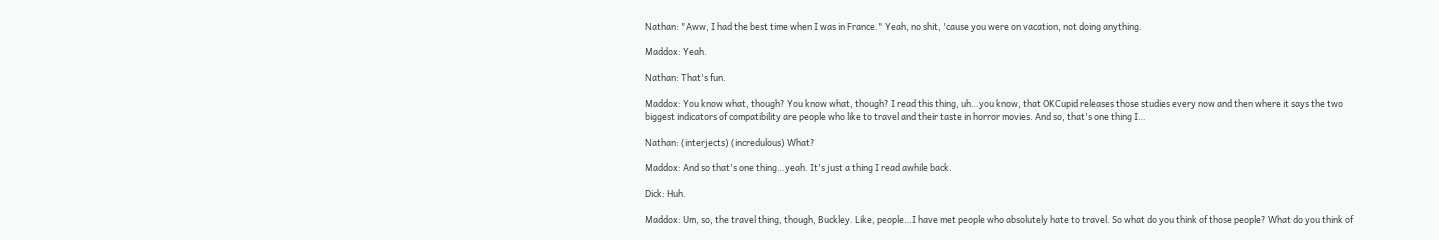Nathan: "Aww, I had the best time when I was in France." Yeah, no shit, 'cause you were on vacation, not doing anything.

Maddox: Yeah.

Nathan: That's fun.

Maddox: You know what, though? You know what, though? I read this thing, uh…you know, that OKCupid releases those studies every now and then where it says the two biggest indicators of compatibility are people who like to travel and their taste in horror movies. And so, that's one thing I…

Nathan: (interjects) (incredulous) What?

Maddox: And so that's one thing…yeah. It's just a thing I read awhile back.

Dick: Huh.

Maddox: Um, so, the travel thing, though, Buckley. Like, people…I have met people who absolutely hate to travel. So what do you think of those people? What do you think of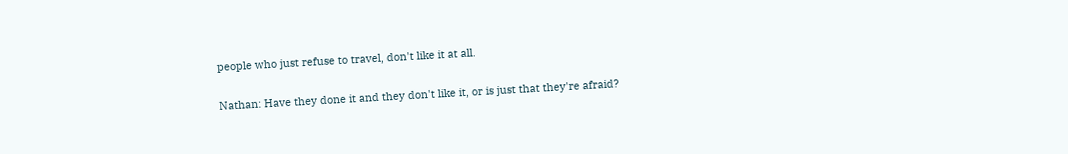people who just refuse to travel, don't like it at all.

Nathan: Have they done it and they don't like it, or is just that they're afraid?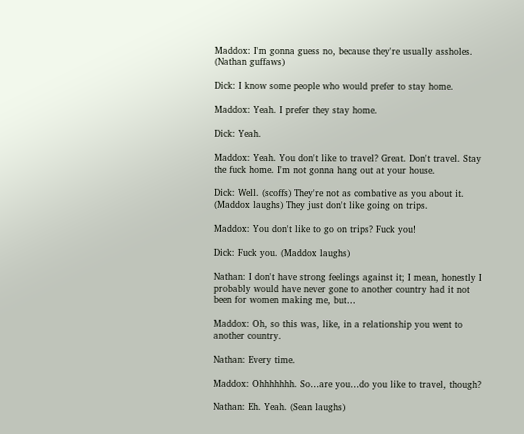Maddox: I'm gonna guess no, because they're usually assholes. (Nathan guffaws)

Dick: I know some people who would prefer to stay home.

Maddox: Yeah. I prefer they stay home.

Dick: Yeah.

Maddox: Yeah. You don't like to travel? Great. Don't travel. Stay the fuck home. I'm not gonna hang out at your house.

Dick: Well. (scoffs) They're not as combative as you about it. (Maddox laughs) They just don't like going on trips.

Maddox: You don't like to go on trips? Fuck you!

Dick: Fuck you. (Maddox laughs)

Nathan: I don't have strong feelings against it; I mean, honestly I probably would have never gone to another country had it not been for women making me, but…

Maddox: Oh, so this was, like, in a relationship you went to another country.

Nathan: Every time.

Maddox: Ohhhhhhh. So…are you…do you like to travel, though?

Nathan: Eh. Yeah. (Sean laughs)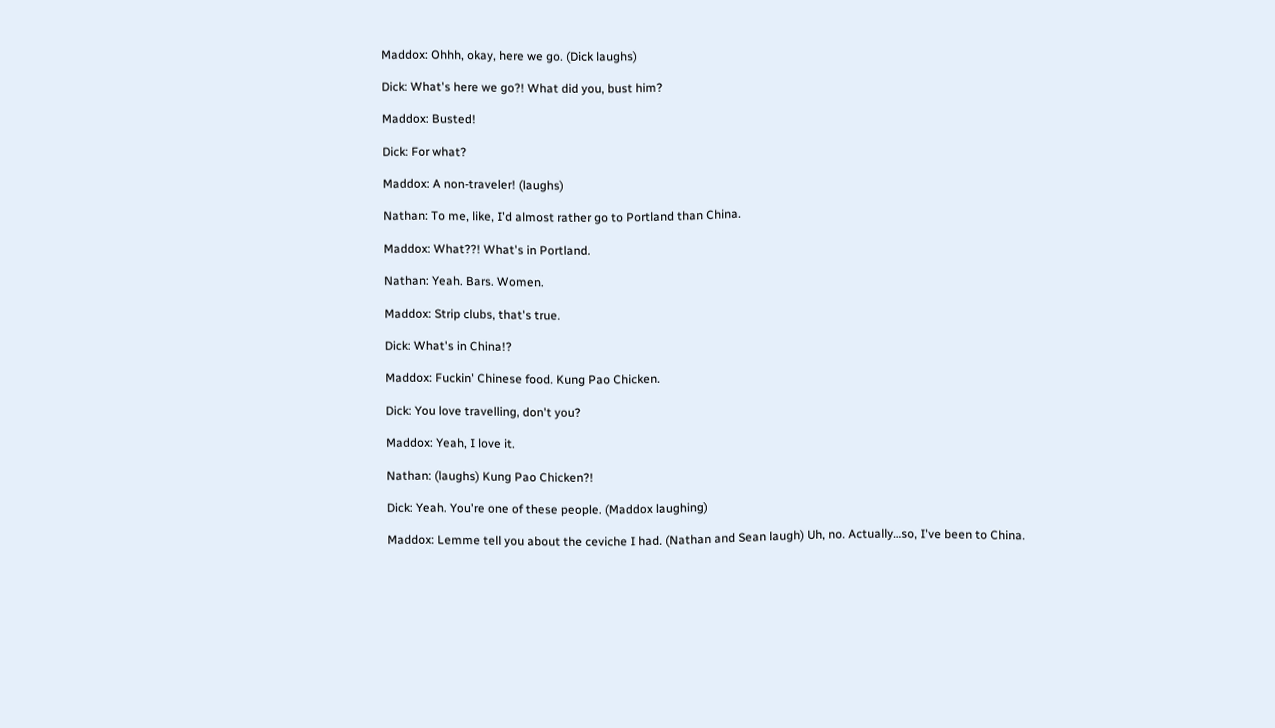Maddox: Ohhh, okay, here we go. (Dick laughs)

Dick: What's here we go?! What did you, bust him?

Maddox: Busted!

Dick: For what?

Maddox: A non-traveler! (laughs)

Nathan: To me, like, I'd almost rather go to Portland than China.

Maddox: What??! What's in Portland.

Nathan: Yeah. Bars. Women.

Maddox: Strip clubs, that's true.

Dick: What's in China!?

Maddox: Fuckin' Chinese food. Kung Pao Chicken.

Dick: You love travelling, don't you?

Maddox: Yeah, I love it.

Nathan: (laughs) Kung Pao Chicken?!

Dick: Yeah. You're one of these people. (Maddox laughing)

Maddox: Lemme tell you about the ceviche I had. (Nathan and Sean laugh) Uh, no. Actually…so, I've been to China.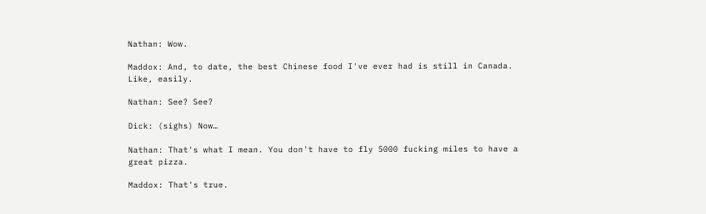Nathan: Wow.

Maddox: And, to date, the best Chinese food I've ever had is still in Canada. Like, easily.

Nathan: See? See?

Dick: (sighs) Now…

Nathan: That's what I mean. You don't have to fly 5000 fucking miles to have a great pizza.

Maddox: That's true.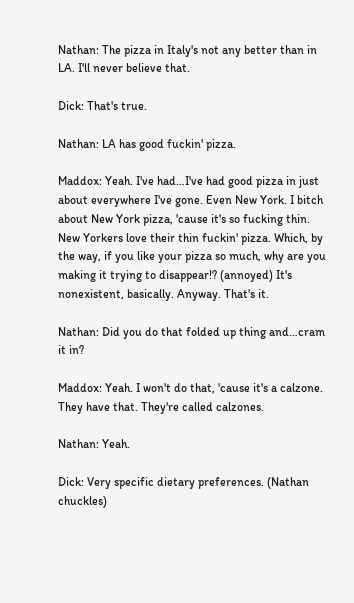Nathan: The pizza in Italy's not any better than in LA. I'll never believe that.

Dick: That's true.

Nathan: LA has good fuckin' pizza.

Maddox: Yeah. I've had…I've had good pizza in just about everywhere I've gone. Even New York. I bitch about New York pizza, 'cause it's so fucking thin. New Yorkers love their thin fuckin' pizza. Which, by the way, if you like your pizza so much, why are you making it trying to disappear!? (annoyed) It's nonexistent, basically. Anyway. That's it.

Nathan: Did you do that folded up thing and…cram it in?

Maddox: Yeah. I won't do that, 'cause it's a calzone. They have that. They're called calzones.

Nathan: Yeah.

Dick: Very specific dietary preferences. (Nathan chuckles)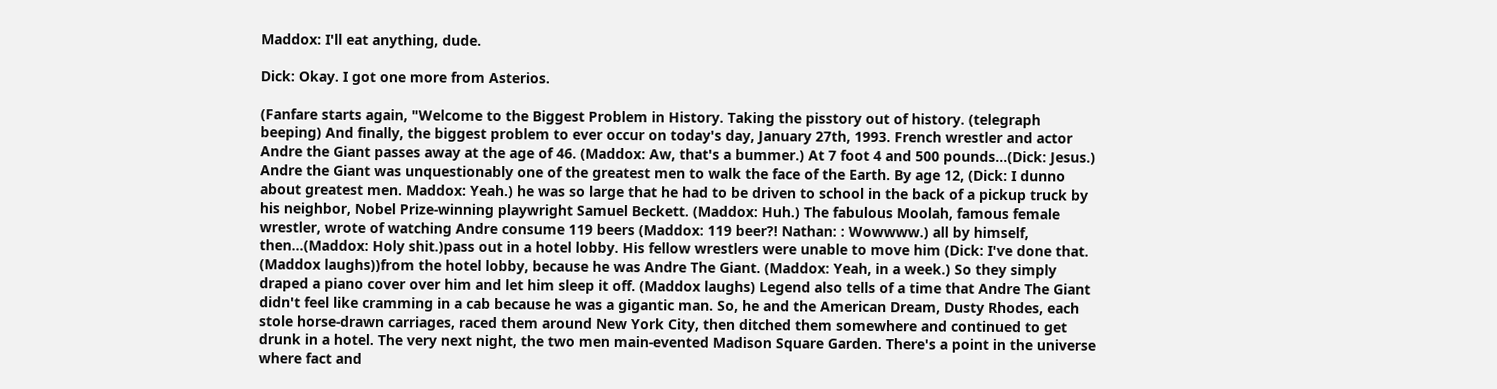Maddox: I'll eat anything, dude.

Dick: Okay. I got one more from Asterios.

(Fanfare starts again, "Welcome to the Biggest Problem in History. Taking the pisstory out of history. (telegraph beeping) And finally, the biggest problem to ever occur on today's day, January 27th, 1993. French wrestler and actor Andre the Giant passes away at the age of 46. (Maddox: Aw, that's a bummer.) At 7 foot 4 and 500 pounds…(Dick: Jesus.) Andre the Giant was unquestionably one of the greatest men to walk the face of the Earth. By age 12, (Dick: I dunno about greatest men. Maddox: Yeah.) he was so large that he had to be driven to school in the back of a pickup truck by his neighbor, Nobel Prize-winning playwright Samuel Beckett. (Maddox: Huh.) The fabulous Moolah, famous female wrestler, wrote of watching Andre consume 119 beers (Maddox: 119 beer?! Nathan: : Wowwww.) all by himself, then…(Maddox: Holy shit.)pass out in a hotel lobby. His fellow wrestlers were unable to move him (Dick: I've done that. (Maddox laughs))from the hotel lobby, because he was Andre The Giant. (Maddox: Yeah, in a week.) So they simply draped a piano cover over him and let him sleep it off. (Maddox laughs) Legend also tells of a time that Andre The Giant didn't feel like cramming in a cab because he was a gigantic man. So, he and the American Dream, Dusty Rhodes, each stole horse-drawn carriages, raced them around New York City, then ditched them somewhere and continued to get drunk in a hotel. The very next night, the two men main-evented Madison Square Garden. There's a point in the universe where fact and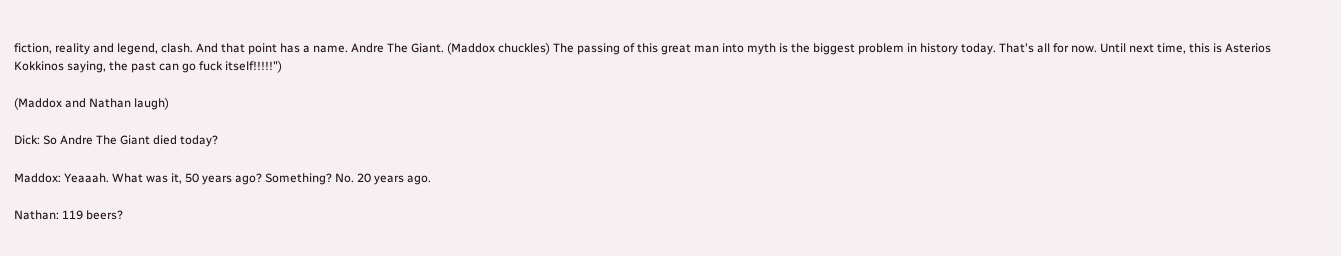fiction, reality and legend, clash. And that point has a name. Andre The Giant. (Maddox chuckles) The passing of this great man into myth is the biggest problem in history today. That's all for now. Until next time, this is Asterios Kokkinos saying, the past can go fuck itself!!!!!")

(Maddox and Nathan laugh)

Dick: So Andre The Giant died today?

Maddox: Yeaaah. What was it, 50 years ago? Something? No. 20 years ago.

Nathan: 119 beers?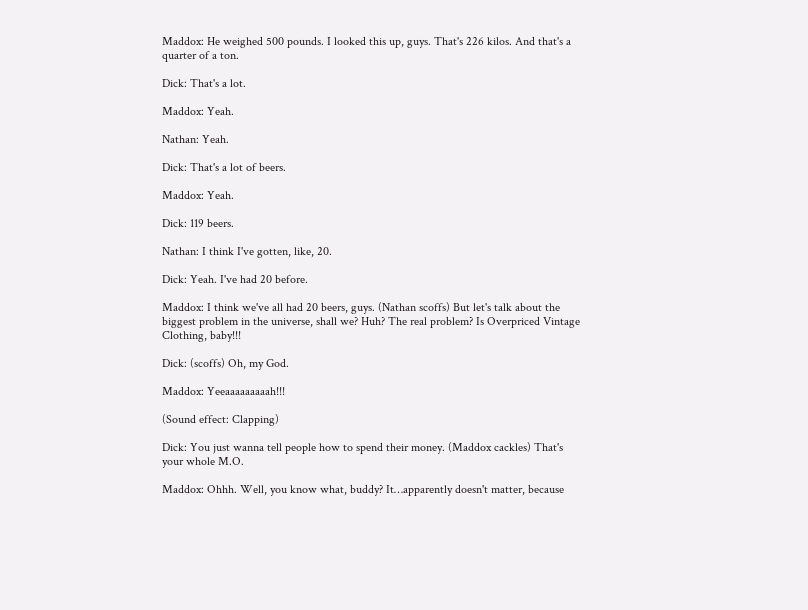Maddox: He weighed 500 pounds. I looked this up, guys. That's 226 kilos. And that's a quarter of a ton.

Dick: That's a lot.

Maddox: Yeah.

Nathan: Yeah.

Dick: That's a lot of beers.

Maddox: Yeah.

Dick: 119 beers.

Nathan: I think I've gotten, like, 20.

Dick: Yeah. I've had 20 before.

Maddox: I think we've all had 20 beers, guys. (Nathan scoffs) But let's talk about the biggest problem in the universe, shall we? Huh? The real problem? Is Overpriced Vintage Clothing, baby!!!

Dick: (scoffs) Oh, my God.

Maddox: Yeeaaaaaaaaah!!!

(Sound effect: Clapping)

Dick: You just wanna tell people how to spend their money. (Maddox cackles) That's your whole M.O.

Maddox: Ohhh. Well, you know what, buddy? It…apparently doesn't matter, because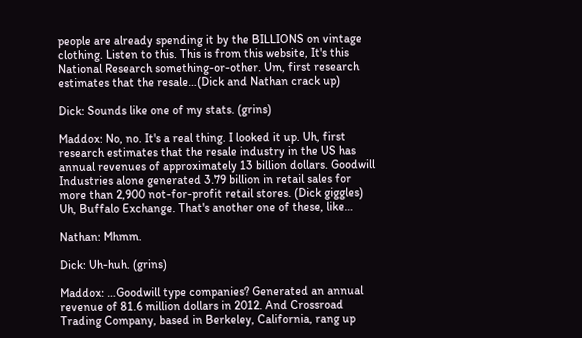people are already spending it by the BILLIONS on vintage clothing. Listen to this. This is from this website, It's this National Research something-or-other. Um, first research estimates that the resale…(Dick and Nathan crack up)

Dick: Sounds like one of my stats. (grins)

Maddox: No, no. It's a real thing. I looked it up. Uh, first research estimates that the resale industry in the US has annual revenues of approximately 13 billion dollars. Goodwill Industries alone generated 3.79 billion in retail sales for more than 2,900 not-for-profit retail stores. (Dick giggles) Uh, Buffalo Exchange. That's another one of these, like…

Nathan: Mhmm.

Dick: Uh-huh. (grins)

Maddox: …Goodwill type companies? Generated an annual revenue of 81.6 million dollars in 2012. And Crossroad Trading Company, based in Berkeley, California, rang up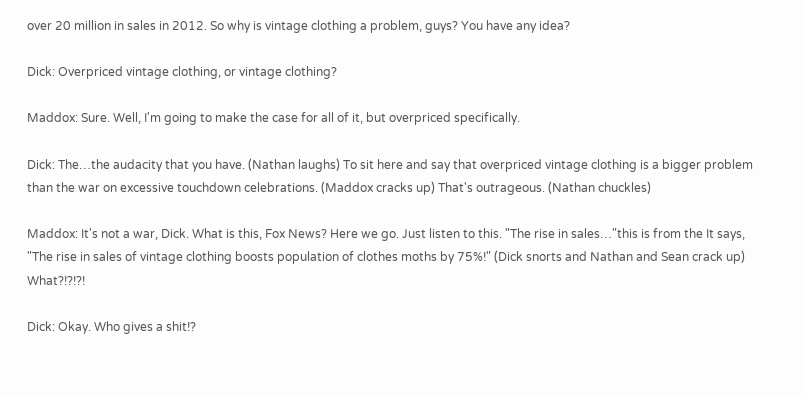over 20 million in sales in 2012. So why is vintage clothing a problem, guys? You have any idea?

Dick: Overpriced vintage clothing, or vintage clothing?

Maddox: Sure. Well, I'm going to make the case for all of it, but overpriced specifically.

Dick: The…the audacity that you have. (Nathan laughs) To sit here and say that overpriced vintage clothing is a bigger problem than the war on excessive touchdown celebrations. (Maddox cracks up) That's outrageous. (Nathan chuckles)

Maddox: It's not a war, Dick. What is this, Fox News? Here we go. Just listen to this. "The rise in sales…"this is from the It says, "The rise in sales of vintage clothing boosts population of clothes moths by 75%!" (Dick snorts and Nathan and Sean crack up) What?!?!?!

Dick: Okay. Who gives a shit!?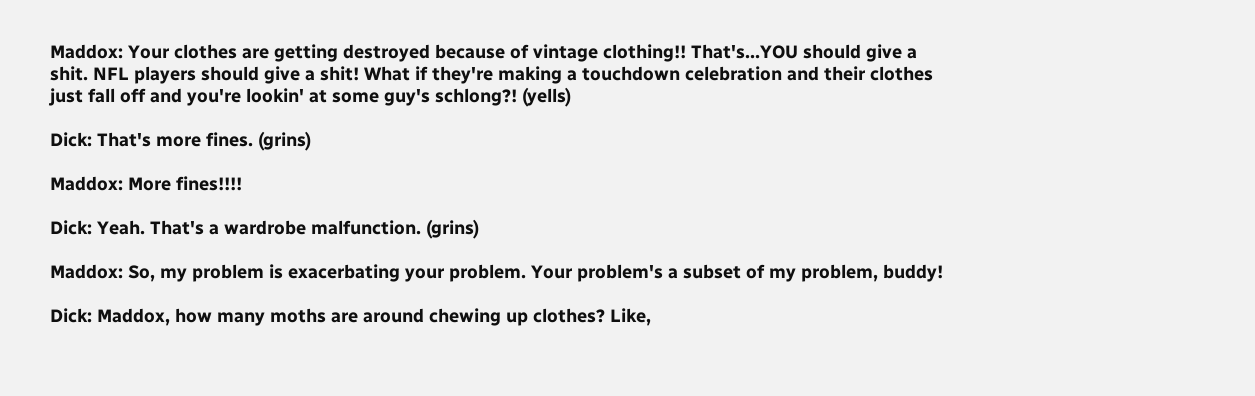Maddox: Your clothes are getting destroyed because of vintage clothing!! That's…YOU should give a shit. NFL players should give a shit! What if they're making a touchdown celebration and their clothes just fall off and you're lookin' at some guy's schlong?! (yells)

Dick: That's more fines. (grins)

Maddox: More fines!!!!

Dick: Yeah. That's a wardrobe malfunction. (grins)

Maddox: So, my problem is exacerbating your problem. Your problem's a subset of my problem, buddy!

Dick: Maddox, how many moths are around chewing up clothes? Like,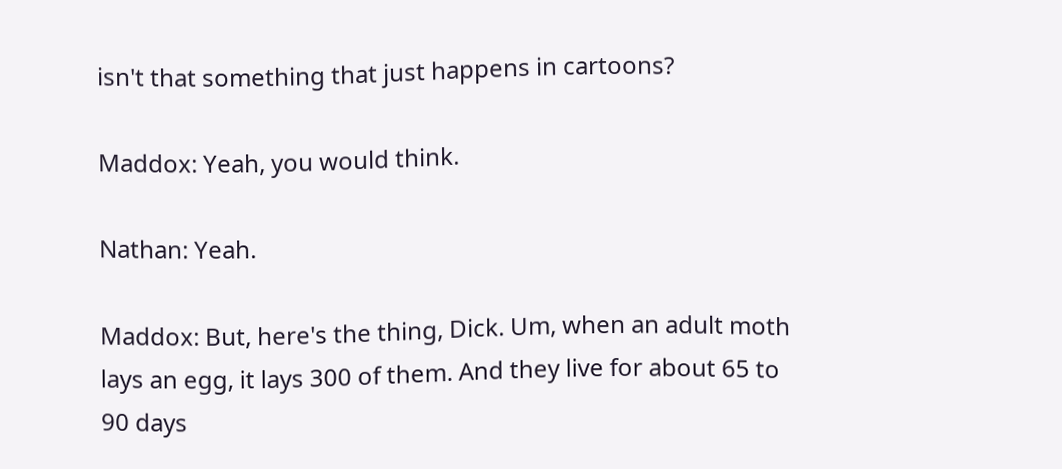isn't that something that just happens in cartoons?

Maddox: Yeah, you would think.

Nathan: Yeah.

Maddox: But, here's the thing, Dick. Um, when an adult moth lays an egg, it lays 300 of them. And they live for about 65 to 90 days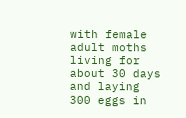with female adult moths living for about 30 days and laying 300 eggs in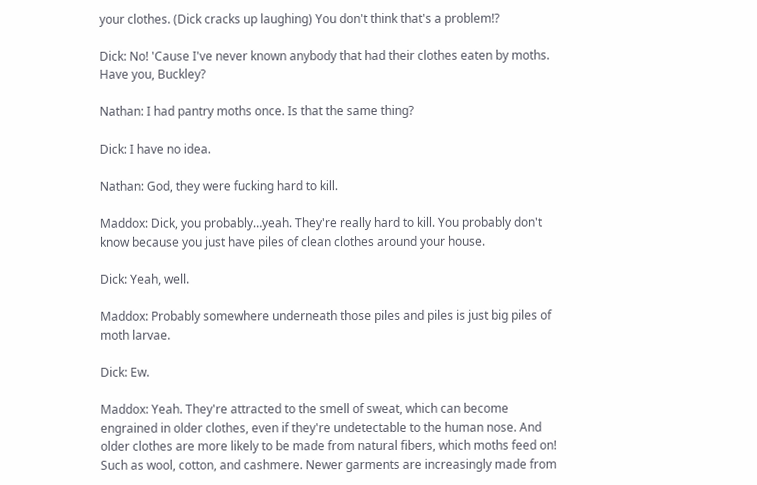your clothes. (Dick cracks up laughing) You don't think that's a problem!?

Dick: No! 'Cause I've never known anybody that had their clothes eaten by moths. Have you, Buckley?

Nathan: I had pantry moths once. Is that the same thing?

Dick: I have no idea.

Nathan: God, they were fucking hard to kill.

Maddox: Dick, you probably…yeah. They're really hard to kill. You probably don't know because you just have piles of clean clothes around your house.

Dick: Yeah, well.

Maddox: Probably somewhere underneath those piles and piles is just big piles of moth larvae.

Dick: Ew.

Maddox: Yeah. They're attracted to the smell of sweat, which can become engrained in older clothes, even if they're undetectable to the human nose. And older clothes are more likely to be made from natural fibers, which moths feed on! Such as wool, cotton, and cashmere. Newer garments are increasingly made from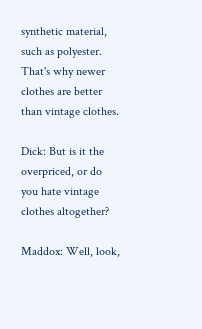synthetic material, such as polyester. That's why newer clothes are better than vintage clothes.

Dick: But is it the overpriced, or do you hate vintage clothes altogether?

Maddox: Well, look,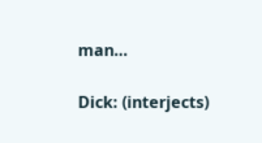man…

Dick: (interjects)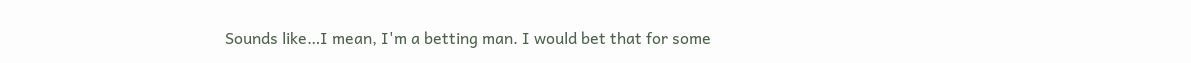Sounds like…I mean, I'm a betting man. I would bet that for some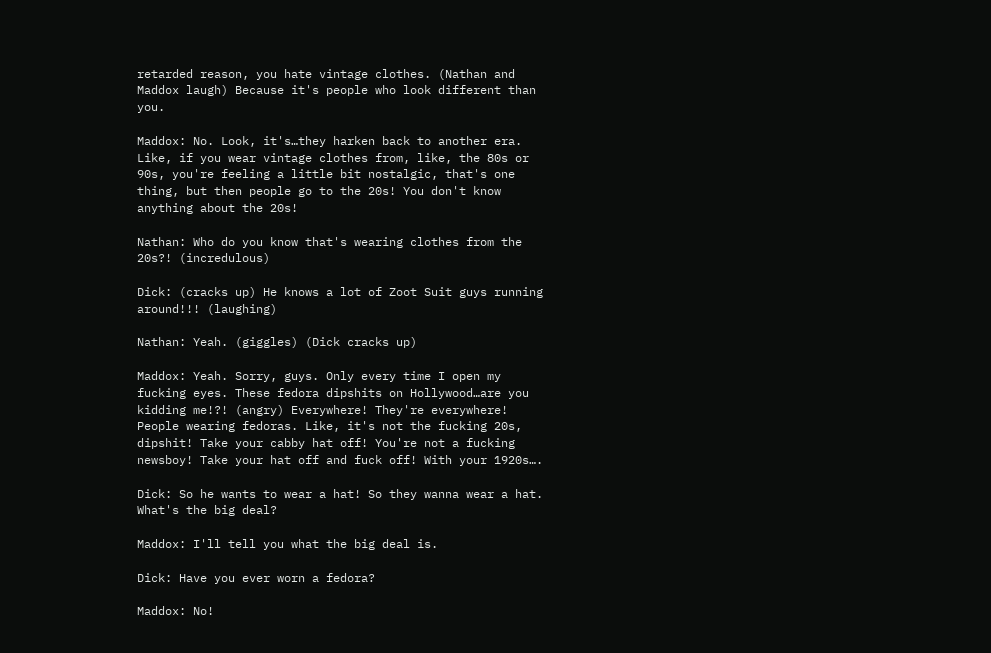retarded reason, you hate vintage clothes. (Nathan and Maddox laugh) Because it's people who look different than you.

Maddox: No. Look, it's…they harken back to another era. Like, if you wear vintage clothes from, like, the 80s or 90s, you're feeling a little bit nostalgic, that's one thing, but then people go to the 20s! You don't know anything about the 20s!

Nathan: Who do you know that's wearing clothes from the 20s?! (incredulous)

Dick: (cracks up) He knows a lot of Zoot Suit guys running around!!! (laughing)

Nathan: Yeah. (giggles) (Dick cracks up)

Maddox: Yeah. Sorry, guys. Only every time I open my fucking eyes. These fedora dipshits on Hollywood…are you kidding me!?! (angry) Everywhere! They're everywhere! People wearing fedoras. Like, it's not the fucking 20s, dipshit! Take your cabby hat off! You're not a fucking newsboy! Take your hat off and fuck off! With your 1920s….

Dick: So he wants to wear a hat! So they wanna wear a hat. What's the big deal?

Maddox: I'll tell you what the big deal is.

Dick: Have you ever worn a fedora?

Maddox: No!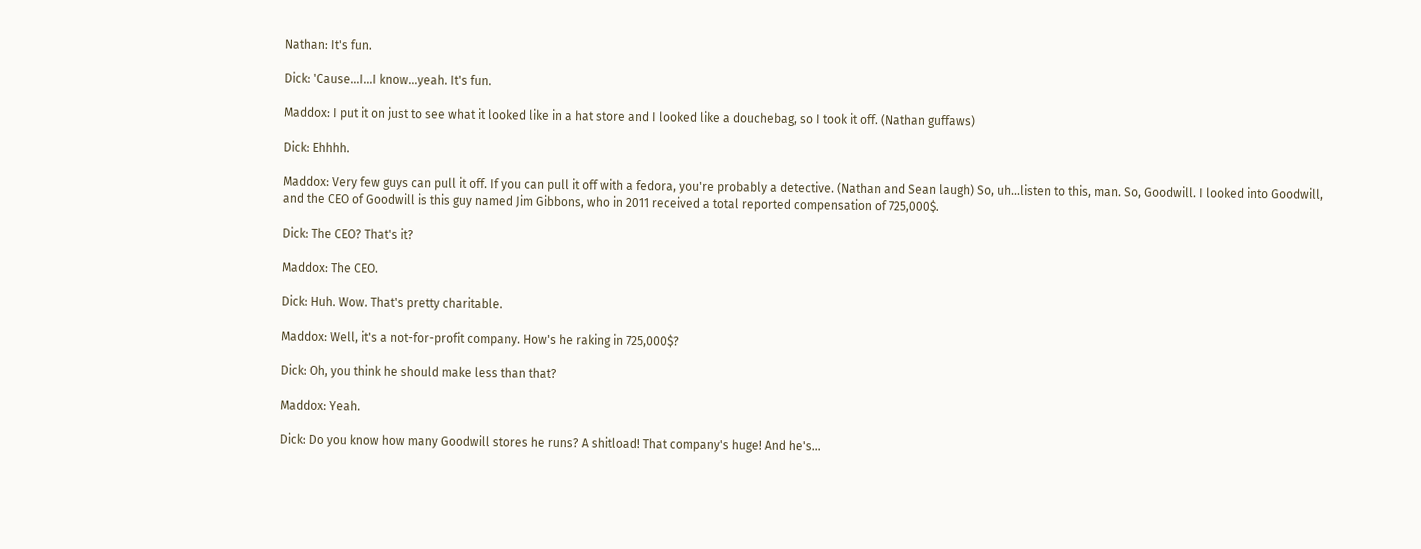Nathan: It's fun.

Dick: 'Cause…I…I know…yeah. It's fun.

Maddox: I put it on just to see what it looked like in a hat store and I looked like a douchebag, so I took it off. (Nathan guffaws)

Dick: Ehhhh.

Maddox: Very few guys can pull it off. If you can pull it off with a fedora, you're probably a detective. (Nathan and Sean laugh) So, uh…listen to this, man. So, Goodwill. I looked into Goodwill, and the CEO of Goodwill is this guy named Jim Gibbons, who in 2011 received a total reported compensation of 725,000$.

Dick: The CEO? That's it?

Maddox: The CEO.

Dick: Huh. Wow. That's pretty charitable.

Maddox: Well, it's a not-for-profit company. How's he raking in 725,000$?

Dick: Oh, you think he should make less than that?

Maddox: Yeah.

Dick: Do you know how many Goodwill stores he runs? A shitload! That company's huge! And he's…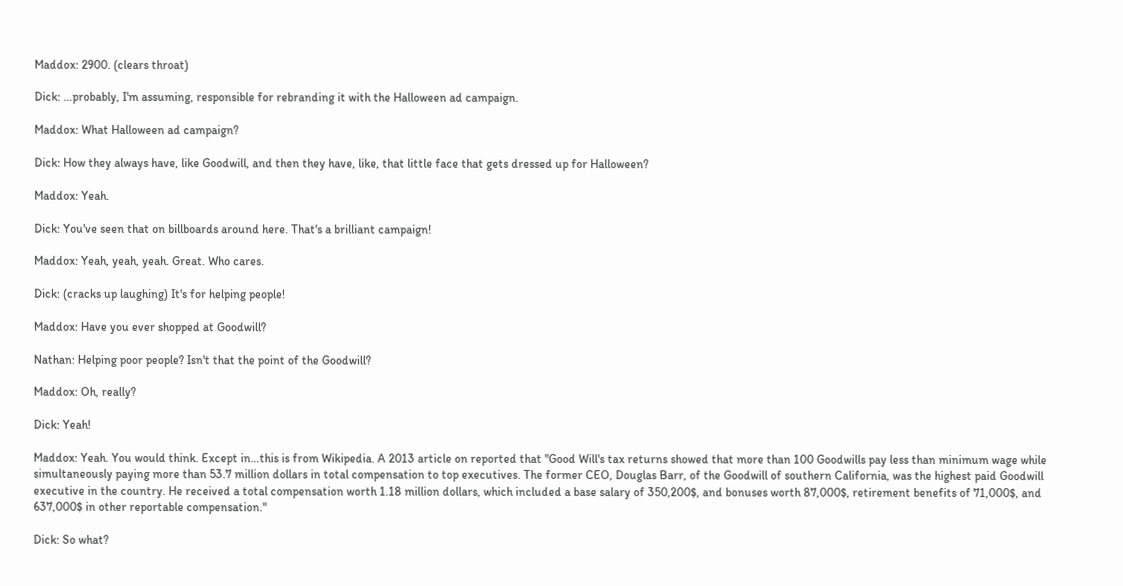Maddox: 2900. (clears throat)

Dick: …probably, I'm assuming, responsible for rebranding it with the Halloween ad campaign.

Maddox: What Halloween ad campaign?

Dick: How they always have, like Goodwill, and then they have, like, that little face that gets dressed up for Halloween?

Maddox: Yeah.

Dick: You've seen that on billboards around here. That's a brilliant campaign!

Maddox: Yeah, yeah, yeah. Great. Who cares.

Dick: (cracks up laughing) It's for helping people!

Maddox: Have you ever shopped at Goodwill?

Nathan: Helping poor people? Isn't that the point of the Goodwill?

Maddox: Oh, really?

Dick: Yeah!

Maddox: Yeah. You would think. Except in…this is from Wikipedia. A 2013 article on reported that "Good Will's tax returns showed that more than 100 Goodwills pay less than minimum wage while simultaneously paying more than 53.7 million dollars in total compensation to top executives. The former CEO, Douglas Barr, of the Goodwill of southern California, was the highest paid Goodwill executive in the country. He received a total compensation worth 1.18 million dollars, which included a base salary of 350,200$, and bonuses worth 87,000$, retirement benefits of 71,000$, and 637,000$ in other reportable compensation."

Dick: So what?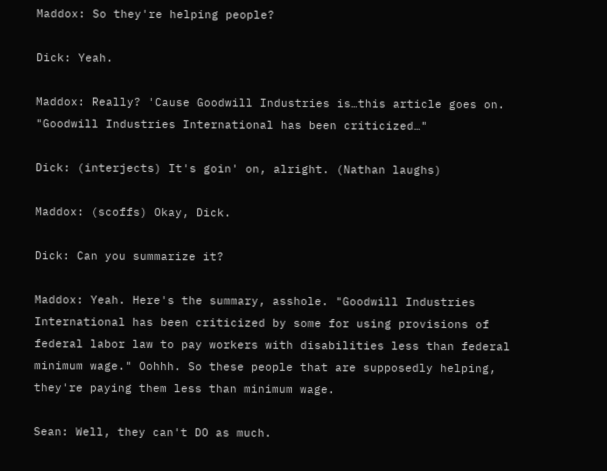Maddox: So they're helping people?

Dick: Yeah.

Maddox: Really? 'Cause Goodwill Industries is…this article goes on. "Goodwill Industries International has been criticized…"

Dick: (interjects) It's goin' on, alright. (Nathan laughs)

Maddox: (scoffs) Okay, Dick.

Dick: Can you summarize it?

Maddox: Yeah. Here's the summary, asshole. "Goodwill Industries International has been criticized by some for using provisions of federal labor law to pay workers with disabilities less than federal minimum wage." Oohhh. So these people that are supposedly helping, they're paying them less than minimum wage.

Sean: Well, they can't DO as much.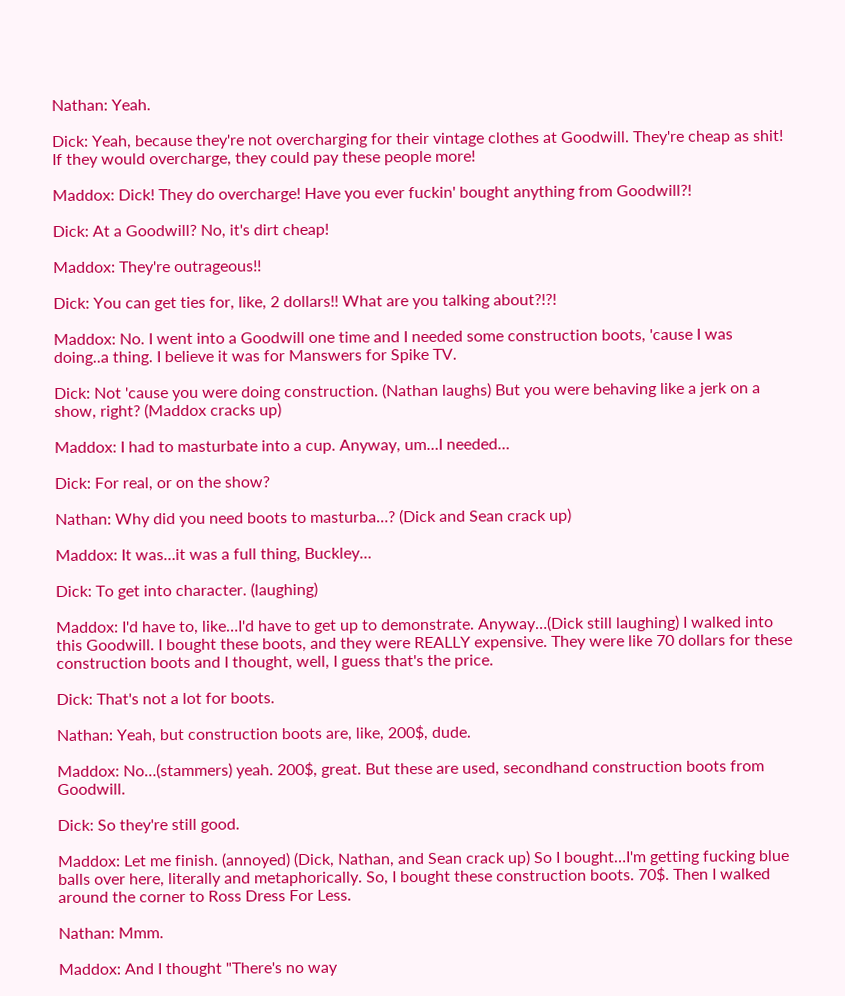Nathan: Yeah.

Dick: Yeah, because they're not overcharging for their vintage clothes at Goodwill. They're cheap as shit! If they would overcharge, they could pay these people more!

Maddox: Dick! They do overcharge! Have you ever fuckin' bought anything from Goodwill?!

Dick: At a Goodwill? No, it's dirt cheap!

Maddox: They're outrageous!!

Dick: You can get ties for, like, 2 dollars!! What are you talking about?!?!

Maddox: No. I went into a Goodwill one time and I needed some construction boots, 'cause I was doing..a thing. I believe it was for Manswers for Spike TV.

Dick: Not 'cause you were doing construction. (Nathan laughs) But you were behaving like a jerk on a show, right? (Maddox cracks up)

Maddox: I had to masturbate into a cup. Anyway, um…I needed…

Dick: For real, or on the show?

Nathan: Why did you need boots to masturba…? (Dick and Sean crack up)

Maddox: It was…it was a full thing, Buckley…

Dick: To get into character. (laughing)

Maddox: I'd have to, like…I'd have to get up to demonstrate. Anyway…(Dick still laughing) I walked into this Goodwill. I bought these boots, and they were REALLY expensive. They were like 70 dollars for these construction boots and I thought, well, I guess that's the price.

Dick: That's not a lot for boots.

Nathan: Yeah, but construction boots are, like, 200$, dude.

Maddox: No…(stammers) yeah. 200$, great. But these are used, secondhand construction boots from Goodwill.

Dick: So they're still good.

Maddox: Let me finish. (annoyed) (Dick, Nathan, and Sean crack up) So I bought…I'm getting fucking blue balls over here, literally and metaphorically. So, I bought these construction boots. 70$. Then I walked around the corner to Ross Dress For Less.

Nathan: Mmm.

Maddox: And I thought "There's no way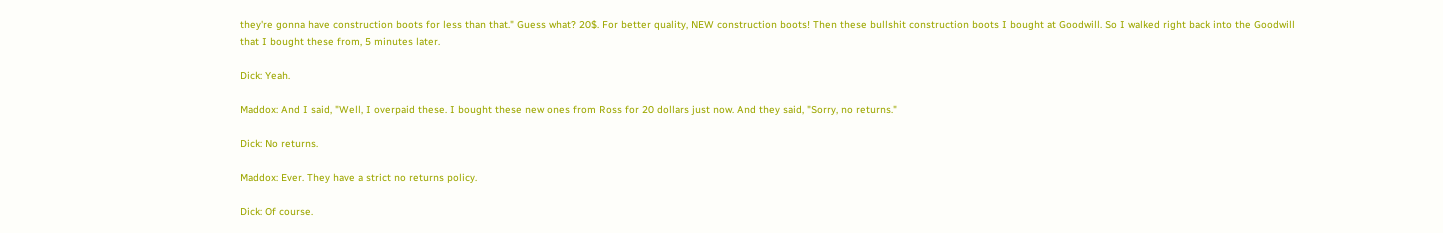they're gonna have construction boots for less than that." Guess what? 20$. For better quality, NEW construction boots! Then these bullshit construction boots I bought at Goodwill. So I walked right back into the Goodwill that I bought these from, 5 minutes later.

Dick: Yeah.

Maddox: And I said, "Well, I overpaid these. I bought these new ones from Ross for 20 dollars just now. And they said, "Sorry, no returns."

Dick: No returns.

Maddox: Ever. They have a strict no returns policy.

Dick: Of course.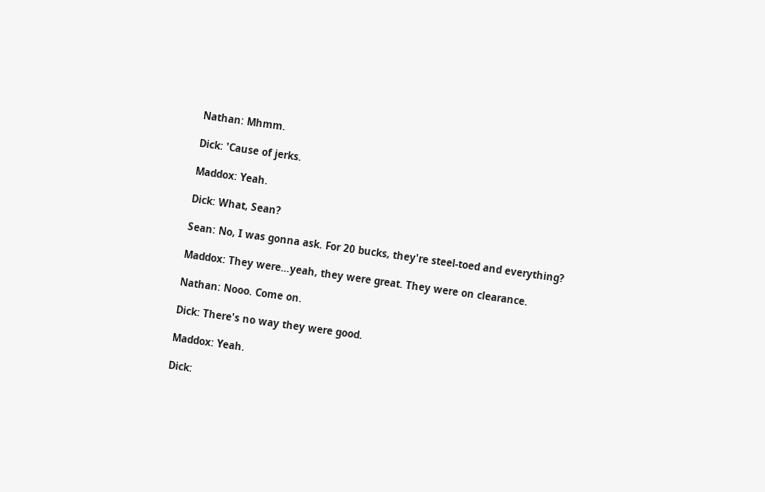Nathan: Mhmm.

Dick: 'Cause of jerks.

Maddox: Yeah.

Dick: What, Sean?

Sean: No, I was gonna ask. For 20 bucks, they're steel-toed and everything?

Maddox: They were…yeah, they were great. They were on clearance.

Nathan: Nooo. Come on.

Dick: There's no way they were good.

Maddox: Yeah.

Dick: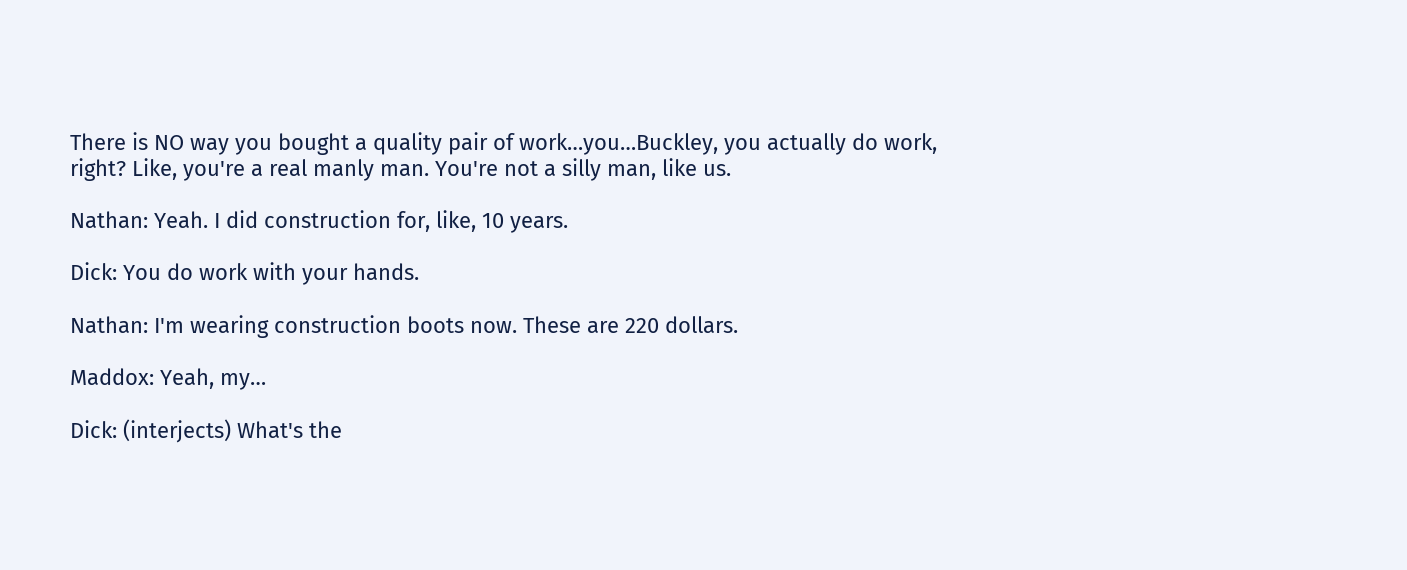There is NO way you bought a quality pair of work…you…Buckley, you actually do work, right? Like, you're a real manly man. You're not a silly man, like us.

Nathan: Yeah. I did construction for, like, 10 years.

Dick: You do work with your hands.

Nathan: I'm wearing construction boots now. These are 220 dollars.

Maddox: Yeah, my…

Dick: (interjects) What's the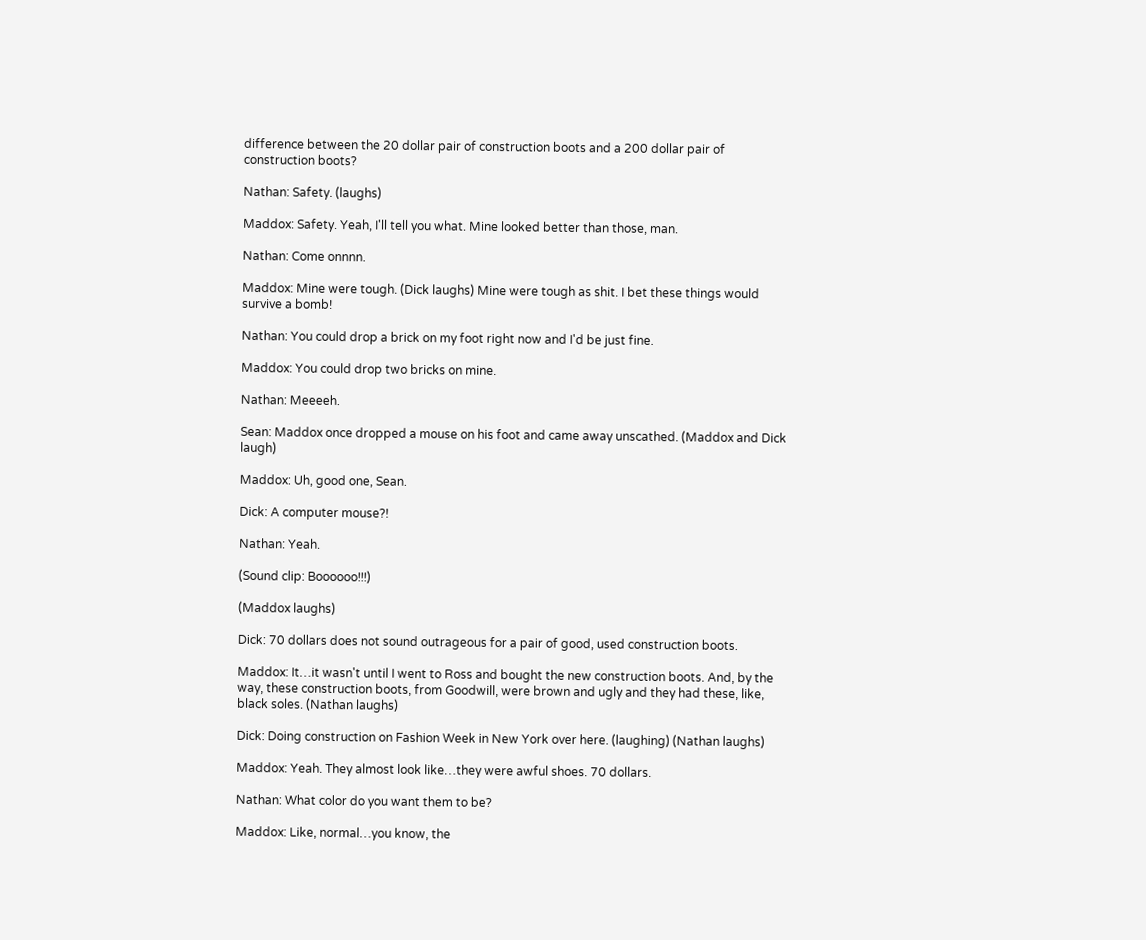difference between the 20 dollar pair of construction boots and a 200 dollar pair of construction boots?

Nathan: Safety. (laughs)

Maddox: Safety. Yeah, I'll tell you what. Mine looked better than those, man.

Nathan: Come onnnn.

Maddox: Mine were tough. (Dick laughs) Mine were tough as shit. I bet these things would survive a bomb!

Nathan: You could drop a brick on my foot right now and I'd be just fine.

Maddox: You could drop two bricks on mine.

Nathan: Meeeeh.

Sean: Maddox once dropped a mouse on his foot and came away unscathed. (Maddox and Dick laugh)

Maddox: Uh, good one, Sean.

Dick: A computer mouse?!

Nathan: Yeah.

(Sound clip: Boooooo!!!)

(Maddox laughs)

Dick: 70 dollars does not sound outrageous for a pair of good, used construction boots.

Maddox: It…it wasn't until I went to Ross and bought the new construction boots. And, by the way, these construction boots, from Goodwill, were brown and ugly and they had these, like, black soles. (Nathan laughs)

Dick: Doing construction on Fashion Week in New York over here. (laughing) (Nathan laughs)

Maddox: Yeah. They almost look like…they were awful shoes. 70 dollars.

Nathan: What color do you want them to be?

Maddox: Like, normal…you know, the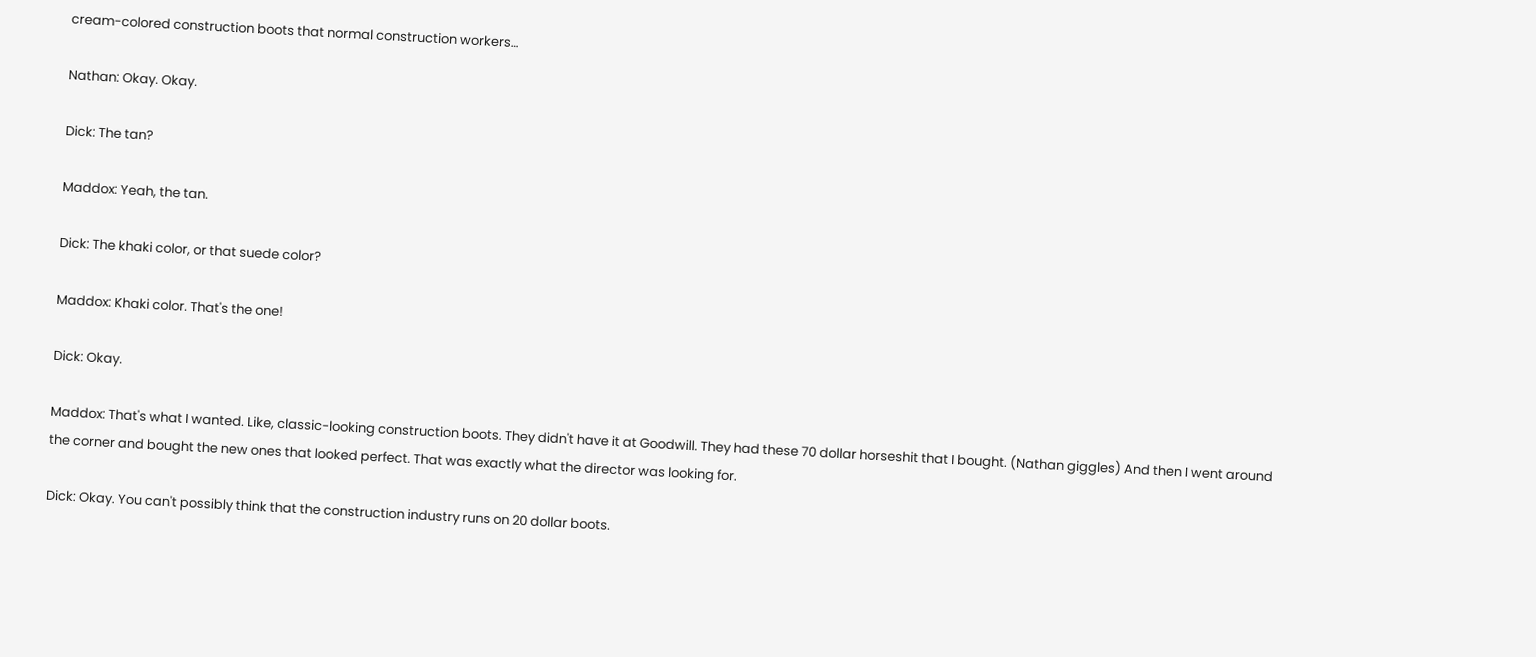cream-colored construction boots that normal construction workers…

Nathan: Okay. Okay.

Dick: The tan?

Maddox: Yeah, the tan.

Dick: The khaki color, or that suede color?

Maddox: Khaki color. That's the one!

Dick: Okay.

Maddox: That's what I wanted. Like, classic-looking construction boots. They didn't have it at Goodwill. They had these 70 dollar horseshit that I bought. (Nathan giggles) And then I went around the corner and bought the new ones that looked perfect. That was exactly what the director was looking for.

Dick: Okay. You can't possibly think that the construction industry runs on 20 dollar boots.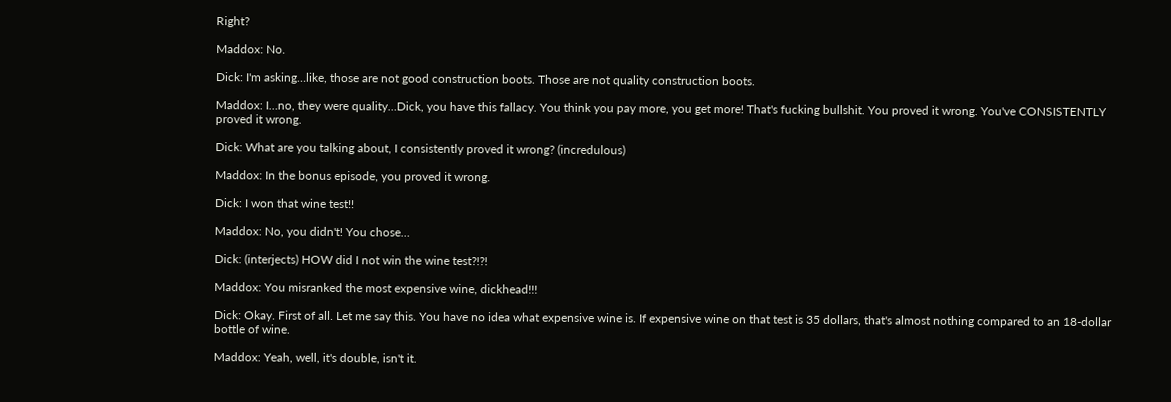Right?

Maddox: No.

Dick: I'm asking…like, those are not good construction boots. Those are not quality construction boots.

Maddox: I…no, they were quality…Dick, you have this fallacy. You think you pay more, you get more! That's fucking bullshit. You proved it wrong. You've CONSISTENTLY proved it wrong.

Dick: What are you talking about, I consistently proved it wrong? (incredulous)

Maddox: In the bonus episode, you proved it wrong.

Dick: I won that wine test!!

Maddox: No, you didn't! You chose…

Dick: (interjects) HOW did I not win the wine test?!?!

Maddox: You misranked the most expensive wine, dickhead!!!

Dick: Okay. First of all. Let me say this. You have no idea what expensive wine is. If expensive wine on that test is 35 dollars, that's almost nothing compared to an 18-dollar bottle of wine.

Maddox: Yeah, well, it's double, isn't it.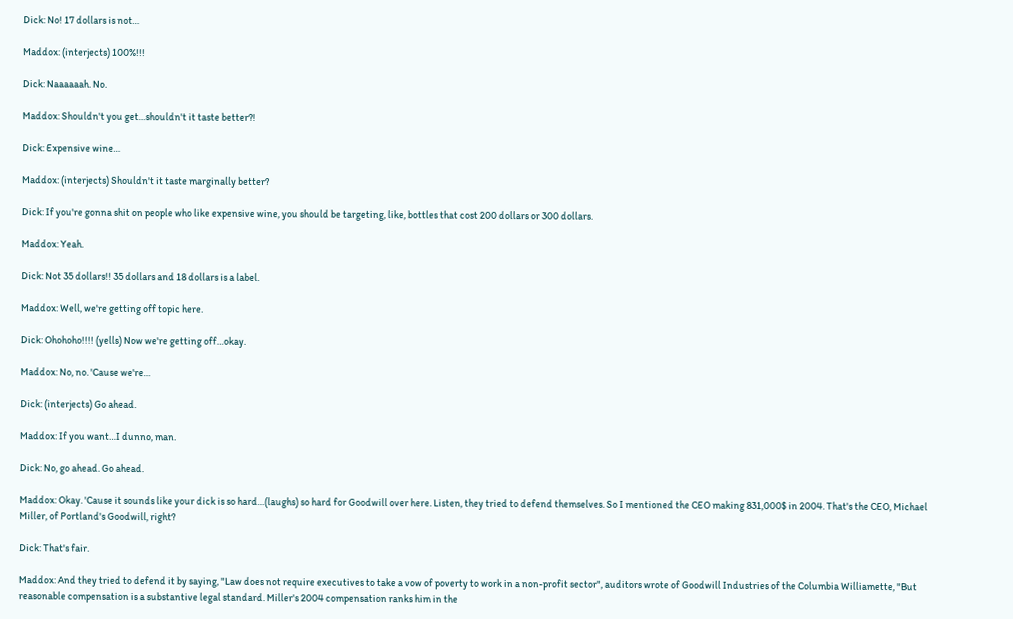Dick: No! 17 dollars is not…

Maddox: (interjects) 100%!!!

Dick: Naaaaaah. No.

Maddox: Shouldn't you get…shouldn't it taste better?!

Dick: Expensive wine…

Maddox: (interjects) Shouldn't it taste marginally better?

Dick: If you're gonna shit on people who like expensive wine, you should be targeting, like, bottles that cost 200 dollars or 300 dollars.

Maddox: Yeah.

Dick: Not 35 dollars!! 35 dollars and 18 dollars is a label.

Maddox: Well, we're getting off topic here.

Dick: Ohohoho!!!! (yells) Now we're getting off…okay.

Maddox: No, no. 'Cause we're…

Dick: (interjects) Go ahead.

Maddox: If you want…I dunno, man.

Dick: No, go ahead. Go ahead.

Maddox: Okay. 'Cause it sounds like your dick is so hard…(laughs) so hard for Goodwill over here. Listen, they tried to defend themselves. So I mentioned the CEO making 831,000$ in 2004. That's the CEO, Michael Miller, of Portland's Goodwill, right?

Dick: That's fair.

Maddox: And they tried to defend it by saying, "Law does not require executives to take a vow of poverty to work in a non-profit sector", auditors wrote of Goodwill Industries of the Columbia Williamette, "But reasonable compensation is a substantive legal standard. Miller's 2004 compensation ranks him in the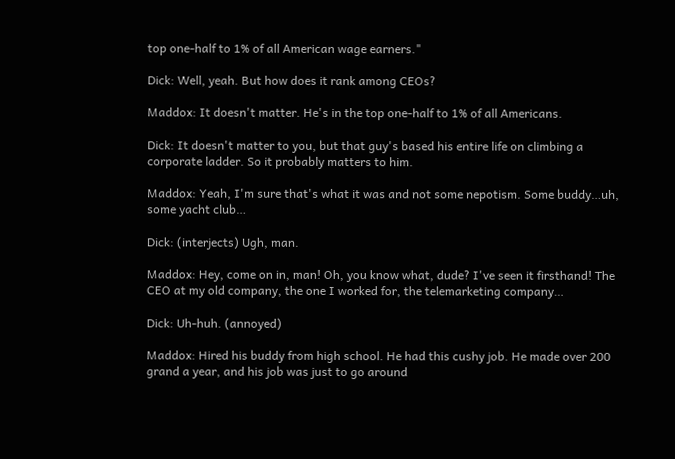top one-half to 1% of all American wage earners."

Dick: Well, yeah. But how does it rank among CEOs?

Maddox: It doesn't matter. He's in the top one-half to 1% of all Americans.

Dick: It doesn't matter to you, but that guy's based his entire life on climbing a corporate ladder. So it probably matters to him.

Maddox: Yeah, I'm sure that's what it was and not some nepotism. Some buddy…uh, some yacht club…

Dick: (interjects) Ugh, man.

Maddox: Hey, come on in, man! Oh, you know what, dude? I've seen it firsthand! The CEO at my old company, the one I worked for, the telemarketing company…

Dick: Uh-huh. (annoyed)

Maddox: Hired his buddy from high school. He had this cushy job. He made over 200 grand a year, and his job was just to go around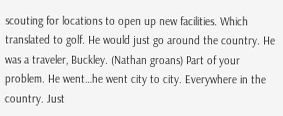scouting for locations to open up new facilities. Which translated to golf. He would just go around the country. He was a traveler, Buckley. (Nathan groans) Part of your problem. He went…he went city to city. Everywhere in the country. Just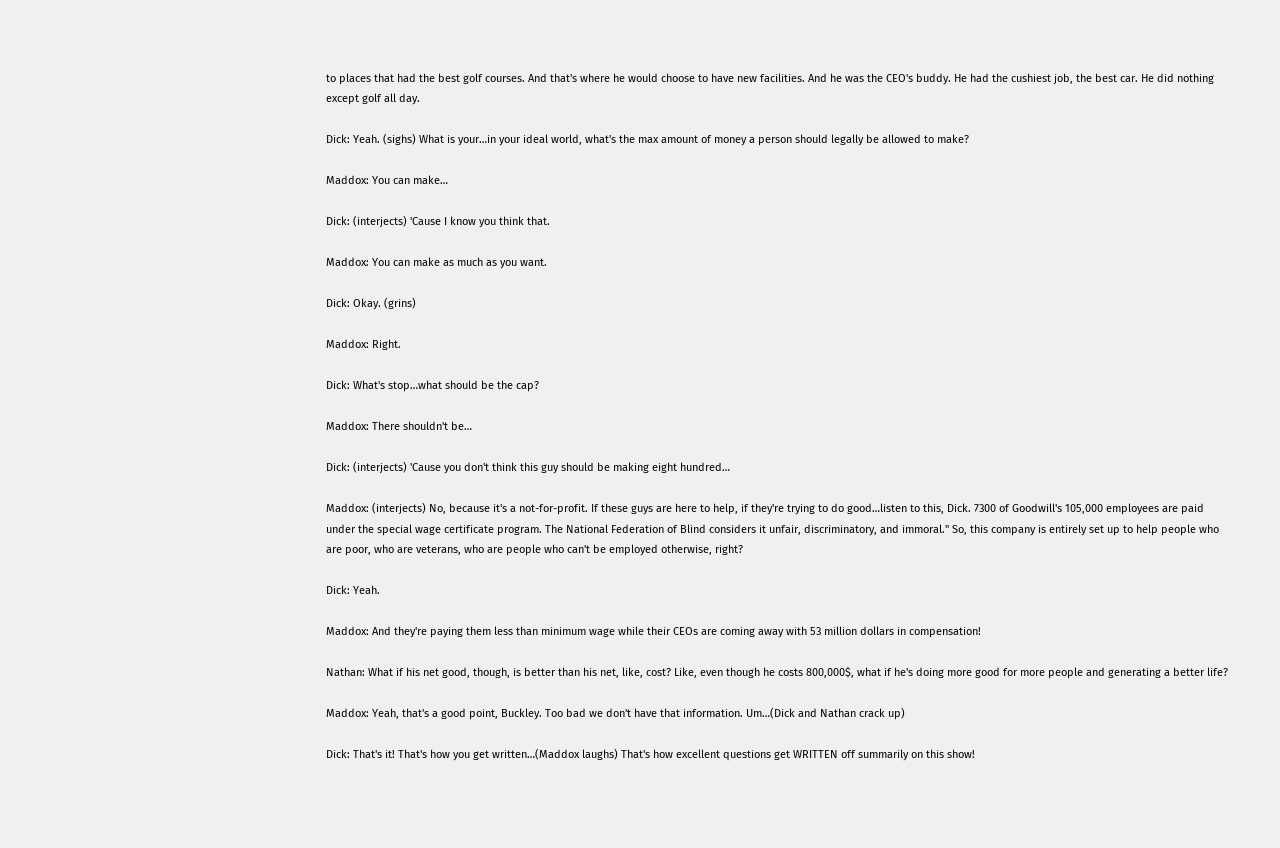to places that had the best golf courses. And that's where he would choose to have new facilities. And he was the CEO's buddy. He had the cushiest job, the best car. He did nothing except golf all day.

Dick: Yeah. (sighs) What is your…in your ideal world, what's the max amount of money a person should legally be allowed to make?

Maddox: You can make…

Dick: (interjects) 'Cause I know you think that.

Maddox: You can make as much as you want.

Dick: Okay. (grins)

Maddox: Right.

Dick: What's stop…what should be the cap?

Maddox: There shouldn't be…

Dick: (interjects) 'Cause you don't think this guy should be making eight hundred…

Maddox: (interjects) No, because it's a not-for-profit. If these guys are here to help, if they're trying to do good…listen to this, Dick. 7300 of Goodwill's 105,000 employees are paid under the special wage certificate program. The National Federation of Blind considers it unfair, discriminatory, and immoral." So, this company is entirely set up to help people who are poor, who are veterans, who are people who can't be employed otherwise, right?

Dick: Yeah.

Maddox: And they're paying them less than minimum wage while their CEOs are coming away with 53 million dollars in compensation!

Nathan: What if his net good, though, is better than his net, like, cost? Like, even though he costs 800,000$, what if he's doing more good for more people and generating a better life?

Maddox: Yeah, that's a good point, Buckley. Too bad we don't have that information. Um…(Dick and Nathan crack up)

Dick: That's it! That's how you get written…(Maddox laughs) That's how excellent questions get WRITTEN off summarily on this show!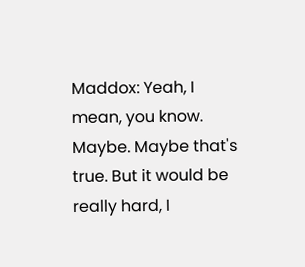Maddox: Yeah, I mean, you know. Maybe. Maybe that's true. But it would be really hard, I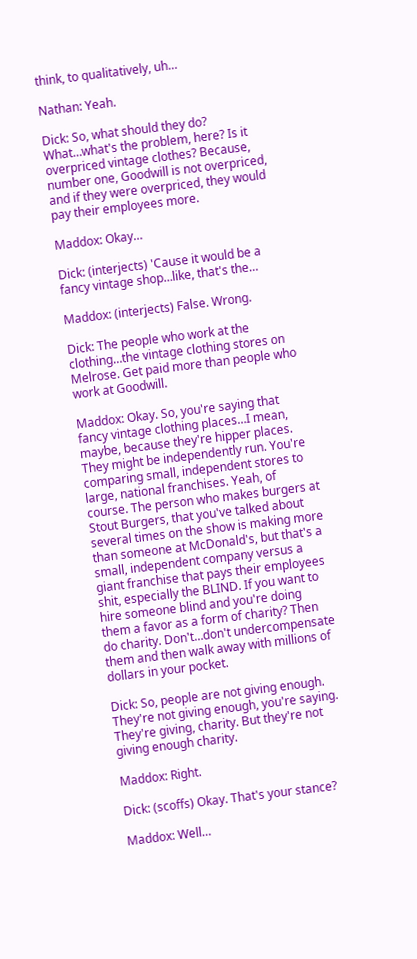think, to qualitatively, uh…

Nathan: Yeah.

Dick: So, what should they do? What…what's the problem, here? Is it overpriced vintage clothes? Because, number one, Goodwill is not overpriced, and if they were overpriced, they would pay their employees more.

Maddox: Okay…

Dick: (interjects) 'Cause it would be a fancy vintage shop…like, that's the…

Maddox: (interjects) False. Wrong.

Dick: The people who work at the clothing…the vintage clothing stores on Melrose. Get paid more than people who work at Goodwill.

Maddox: Okay. So, you're saying that fancy vintage clothing places…I mean, maybe, because they're hipper places. They might be independently run. You're comparing small, independent stores to large, national franchises. Yeah, of course. The person who makes burgers at Stout Burgers, that you've talked about several times on the show is making more than someone at McDonald's, but that's a small, independent company versus a giant franchise that pays their employees shit, especially the BLIND. If you want to hire someone blind and you're doing them a favor as a form of charity? Then do charity. Don't…don't undercompensate them and then walk away with millions of dollars in your pocket.

Dick: So, people are not giving enough. They're not giving enough, you're saying. They're giving, charity. But they're not giving enough charity.

Maddox: Right.

Dick: (scoffs) Okay. That's your stance?

Maddox: Well…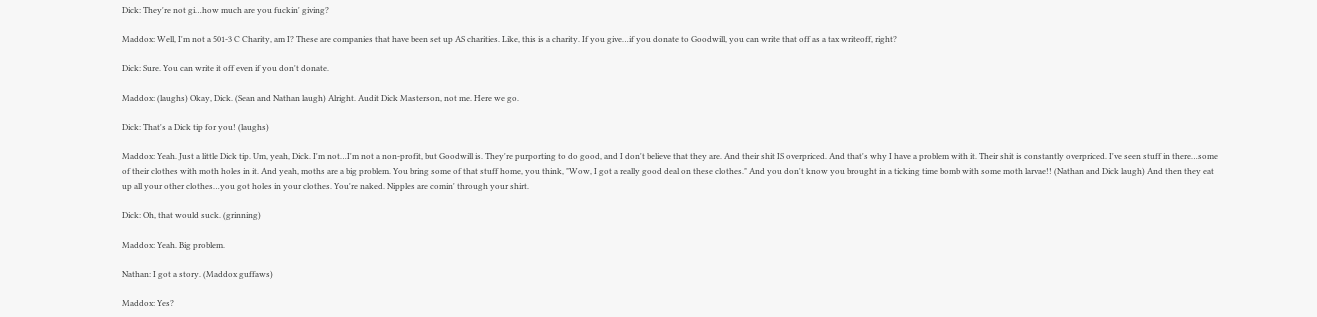Dick: They're not gi…how much are you fuckin' giving?

Maddox: Well, I'm not a 501-3 C Charity, am I? These are companies that have been set up AS charities. Like, this is a charity. If you give…if you donate to Goodwill, you can write that off as a tax writeoff, right?

Dick: Sure. You can write it off even if you don't donate.

Maddox: (laughs) Okay, Dick. (Sean and Nathan laugh) Alright. Audit Dick Masterson, not me. Here we go.

Dick: That's a Dick tip for you! (laughs)

Maddox: Yeah. Just a little Dick tip. Um, yeah, Dick. I'm not…I'm not a non-profit, but Goodwill is. They're purporting to do good, and I don't believe that they are. And their shit IS overpriced. And that's why I have a problem with it. Their shit is constantly overpriced. I've seen stuff in there…some of their clothes with moth holes in it. And yeah, moths are a big problem. You bring some of that stuff home, you think, "Wow, I got a really good deal on these clothes." And you don't know you brought in a ticking time bomb with some moth larvae!! (Nathan and Dick laugh) And then they eat up all your other clothes…you got holes in your clothes. You're naked. Nipples are comin' through your shirt.

Dick: Oh, that would suck. (grinning)

Maddox: Yeah. Big problem.

Nathan: I got a story. (Maddox guffaws)

Maddox: Yes?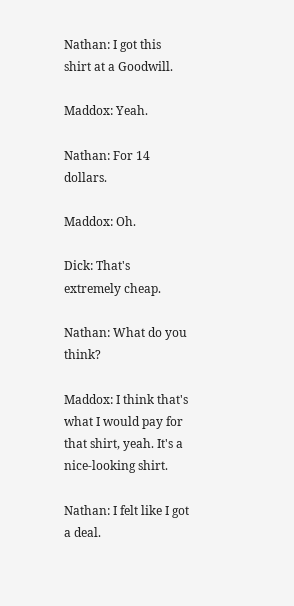Nathan: I got this shirt at a Goodwill.

Maddox: Yeah.

Nathan: For 14 dollars.

Maddox: Oh.

Dick: That's extremely cheap.

Nathan: What do you think?

Maddox: I think that's what I would pay for that shirt, yeah. It's a nice-looking shirt.

Nathan: I felt like I got a deal.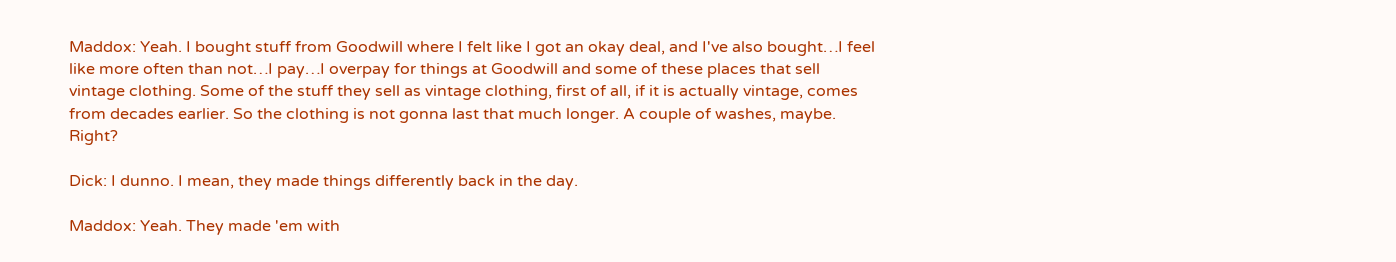Maddox: Yeah. I bought stuff from Goodwill where I felt like I got an okay deal, and I've also bought…I feel like more often than not…I pay…I overpay for things at Goodwill and some of these places that sell vintage clothing. Some of the stuff they sell as vintage clothing, first of all, if it is actually vintage, comes from decades earlier. So the clothing is not gonna last that much longer. A couple of washes, maybe. Right?

Dick: I dunno. I mean, they made things differently back in the day.

Maddox: Yeah. They made 'em with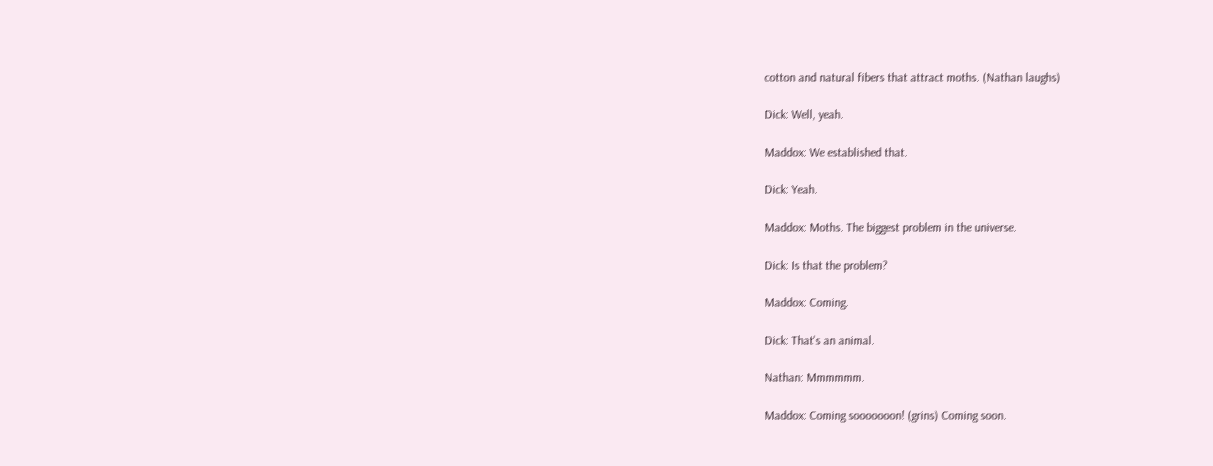cotton and natural fibers that attract moths. (Nathan laughs)

Dick: Well, yeah.

Maddox: We established that.

Dick: Yeah.

Maddox: Moths. The biggest problem in the universe.

Dick: Is that the problem?

Maddox: Coming.

Dick: That's an animal.

Nathan: Mmmmmm.

Maddox: Coming sooooooon! (grins) Coming soon.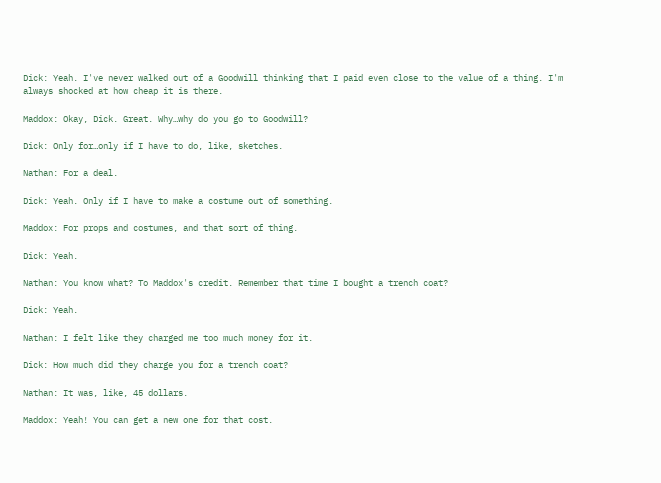Dick: Yeah. I've never walked out of a Goodwill thinking that I paid even close to the value of a thing. I'm always shocked at how cheap it is there.

Maddox: Okay, Dick. Great. Why…why do you go to Goodwill?

Dick: Only for…only if I have to do, like, sketches.

Nathan: For a deal.

Dick: Yeah. Only if I have to make a costume out of something.

Maddox: For props and costumes, and that sort of thing.

Dick: Yeah.

Nathan: You know what? To Maddox's credit. Remember that time I bought a trench coat?

Dick: Yeah.

Nathan: I felt like they charged me too much money for it.

Dick: How much did they charge you for a trench coat?

Nathan: It was, like, 45 dollars.

Maddox: Yeah! You can get a new one for that cost.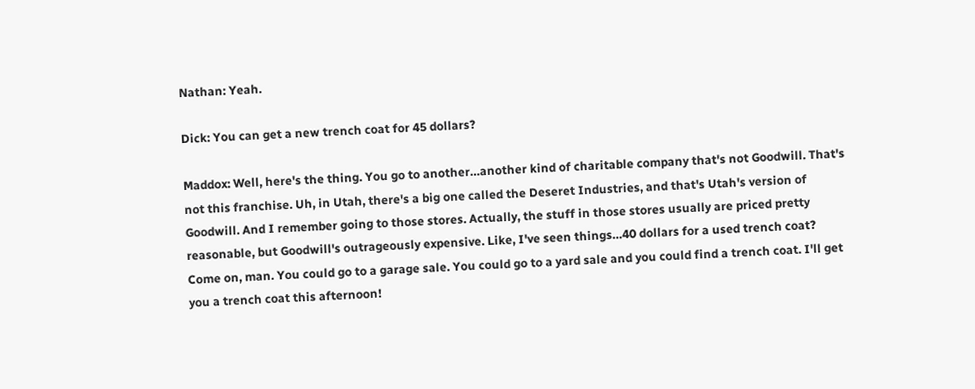Nathan: Yeah.

Dick: You can get a new trench coat for 45 dollars?

Maddox: Well, here's the thing. You go to another…another kind of charitable company that's not Goodwill. That's not this franchise. Uh, in Utah, there's a big one called the Deseret Industries, and that's Utah's version of Goodwill. And I remember going to those stores. Actually, the stuff in those stores usually are priced pretty reasonable, but Goodwill's outrageously expensive. Like, I've seen things…40 dollars for a used trench coat? Come on, man. You could go to a garage sale. You could go to a yard sale and you could find a trench coat. I'll get you a trench coat this afternoon!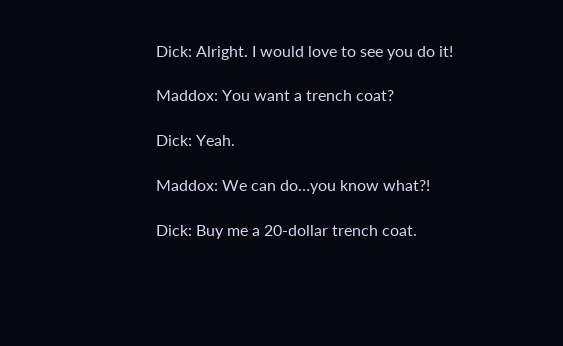Dick: Alright. I would love to see you do it!

Maddox: You want a trench coat?

Dick: Yeah.

Maddox: We can do…you know what?!

Dick: Buy me a 20-dollar trench coat.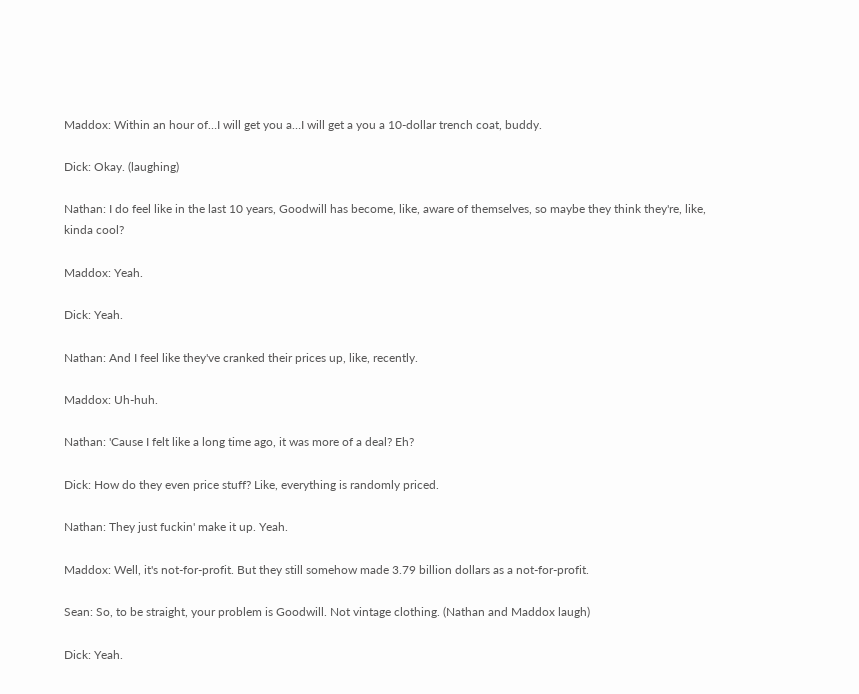Maddox: Within an hour of…I will get you a…I will get a you a 10-dollar trench coat, buddy.

Dick: Okay. (laughing)

Nathan: I do feel like in the last 10 years, Goodwill has become, like, aware of themselves, so maybe they think they're, like, kinda cool?

Maddox: Yeah.

Dick: Yeah.

Nathan: And I feel like they've cranked their prices up, like, recently.

Maddox: Uh-huh.

Nathan: 'Cause I felt like a long time ago, it was more of a deal? Eh?

Dick: How do they even price stuff? Like, everything is randomly priced.

Nathan: They just fuckin' make it up. Yeah.

Maddox: Well, it's not-for-profit. But they still somehow made 3.79 billion dollars as a not-for-profit.

Sean: So, to be straight, your problem is Goodwill. Not vintage clothing. (Nathan and Maddox laugh)

Dick: Yeah.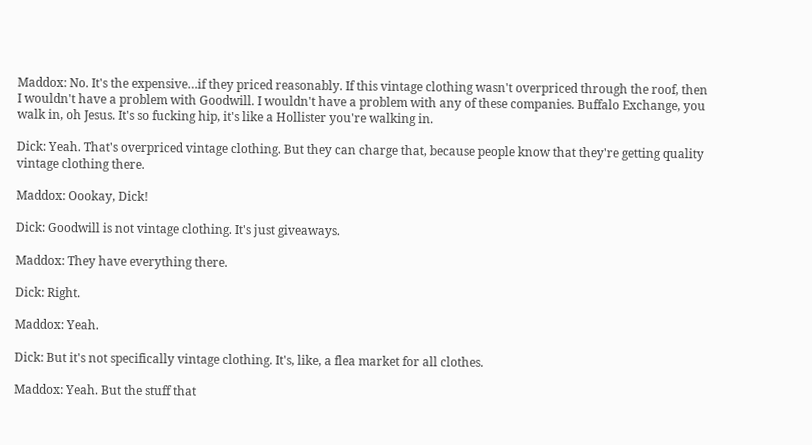Maddox: No. It's the expensive…if they priced reasonably. If this vintage clothing wasn't overpriced through the roof, then I wouldn't have a problem with Goodwill. I wouldn't have a problem with any of these companies. Buffalo Exchange, you walk in, oh Jesus. It's so fucking hip, it's like a Hollister you're walking in.

Dick: Yeah. That's overpriced vintage clothing. But they can charge that, because people know that they're getting quality vintage clothing there.

Maddox: Oookay, Dick!

Dick: Goodwill is not vintage clothing. It's just giveaways.

Maddox: They have everything there.

Dick: Right.

Maddox: Yeah.

Dick: But it's not specifically vintage clothing. It's, like, a flea market for all clothes.

Maddox: Yeah. But the stuff that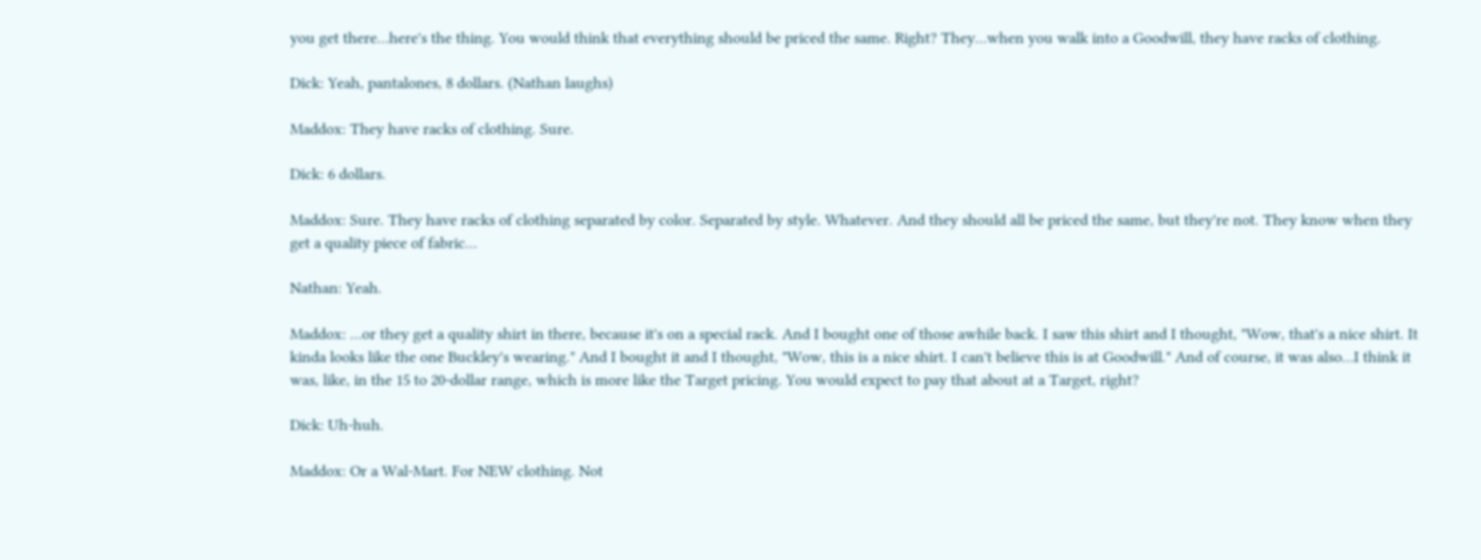you get there…here's the thing. You would think that everything should be priced the same. Right? They…when you walk into a Goodwill, they have racks of clothing.

Dick: Yeah, pantalones, 8 dollars. (Nathan laughs)

Maddox: They have racks of clothing. Sure.

Dick: 6 dollars.

Maddox: Sure. They have racks of clothing separated by color. Separated by style. Whatever. And they should all be priced the same, but they're not. They know when they get a quality piece of fabric…

Nathan: Yeah.

Maddox: …or they get a quality shirt in there, because it's on a special rack. And I bought one of those awhile back. I saw this shirt and I thought, "Wow, that's a nice shirt. It kinda looks like the one Buckley's wearing." And I bought it and I thought, "Wow, this is a nice shirt. I can't believe this is at Goodwill." And of course, it was also…I think it was, like, in the 15 to 20-dollar range, which is more like the Target pricing. You would expect to pay that about at a Target, right?

Dick: Uh-huh.

Maddox: Or a Wal-Mart. For NEW clothing. Not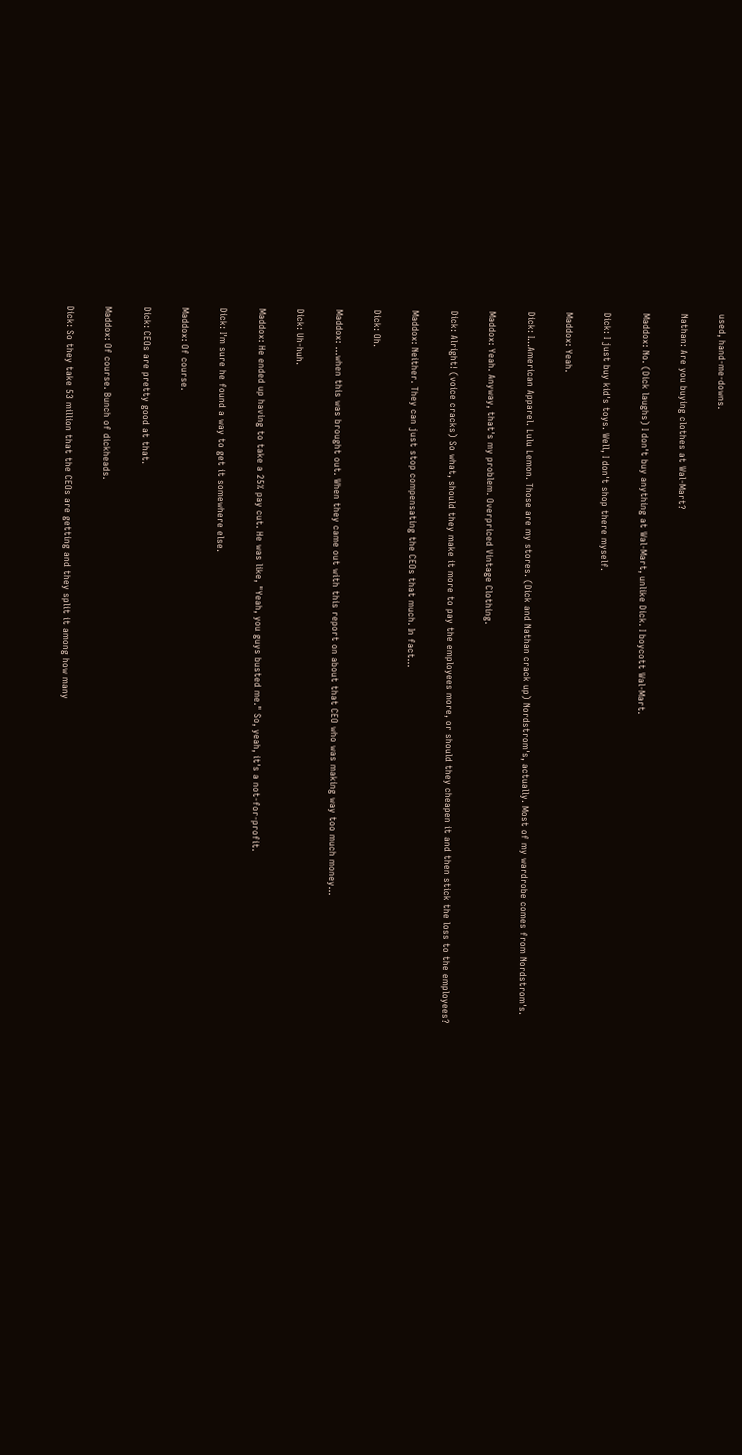used, hand-me-downs.

Nathan: Are you buying clothes at Wal-Mart?

Maddox: No. (Dick laughs) I don't buy anything at Wal-Mart, unlike Dick. I boycott Wal-Mart.

Dick: I just buy kid's toys. Well, I don't shop there myself.

Maddox: Yeah.

Dick: I…American Apparel. Lulu Lemon. Those are my stores. (Dick and Nathan crack up) Nordstrom's, actually. Most of my wardrobe comes from Nordstrom's.

Maddox: Yeah. Anyway, that's my problem. Overpriced Vintage Clothing.

Dick: Alright! (voice cracks) So what, should they make it more to pay the employees more, or should they cheapen it and then stick the loss to the employees?

Maddox: Neither. They can just stop compensating the CEOs that much. In fact…

Dick: Oh.

Maddox: …when this was brought out. When they came out with this report on about that CEO who was making way too much money…

Dick: Uh-huh.

Maddox: He ended up having to take a 25% pay cut. He was like, "Yeah, you guys busted me." So, yeah, it's a not-for-profit.

Dick: I'm sure he found a way to get it somewhere else.

Maddox: Of course.

Dick: CEOs are pretty good at that.

Maddox: Of course. Bunch of dickheads.

Dick: So they take 53 million that the CEOs are getting and they split it among how many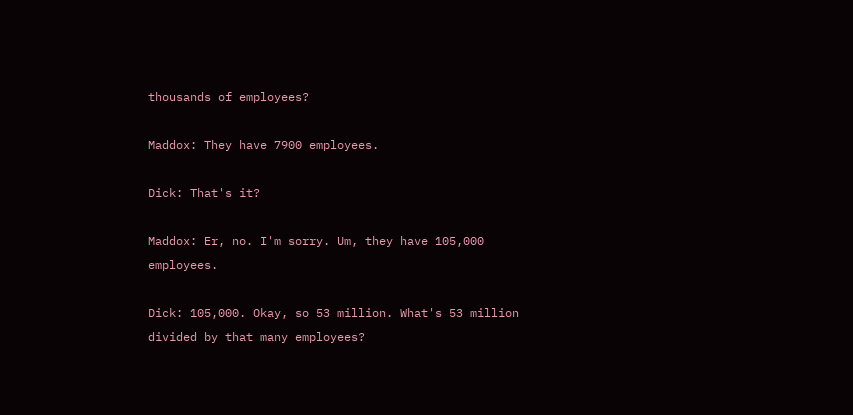thousands of employees?

Maddox: They have 7900 employees.

Dick: That's it?

Maddox: Er, no. I'm sorry. Um, they have 105,000 employees.

Dick: 105,000. Okay, so 53 million. What's 53 million divided by that many employees?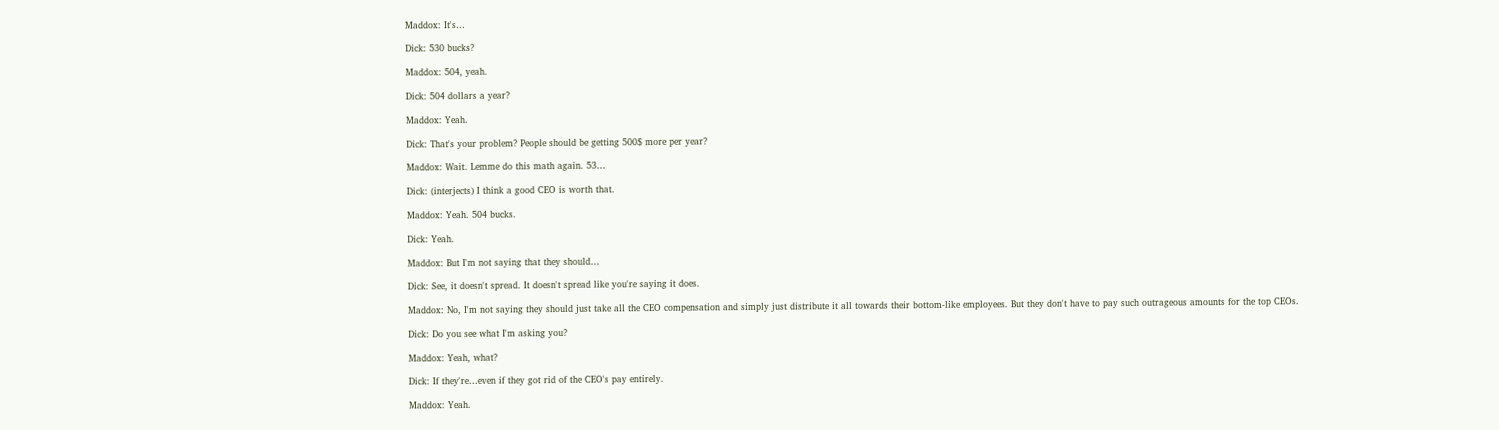Maddox: It's…

Dick: 530 bucks?

Maddox: 504, yeah.

Dick: 504 dollars a year?

Maddox: Yeah.

Dick: That's your problem? People should be getting 500$ more per year?

Maddox: Wait. Lemme do this math again. 53…

Dick: (interjects) I think a good CEO is worth that.

Maddox: Yeah. 504 bucks.

Dick: Yeah.

Maddox: But I'm not saying that they should…

Dick: See, it doesn't spread. It doesn't spread like you're saying it does.

Maddox: No, I'm not saying they should just take all the CEO compensation and simply just distribute it all towards their bottom-like employees. But they don't have to pay such outrageous amounts for the top CEOs.

Dick: Do you see what I'm asking you?

Maddox: Yeah, what?

Dick: If they're…even if they got rid of the CEO's pay entirely.

Maddox: Yeah.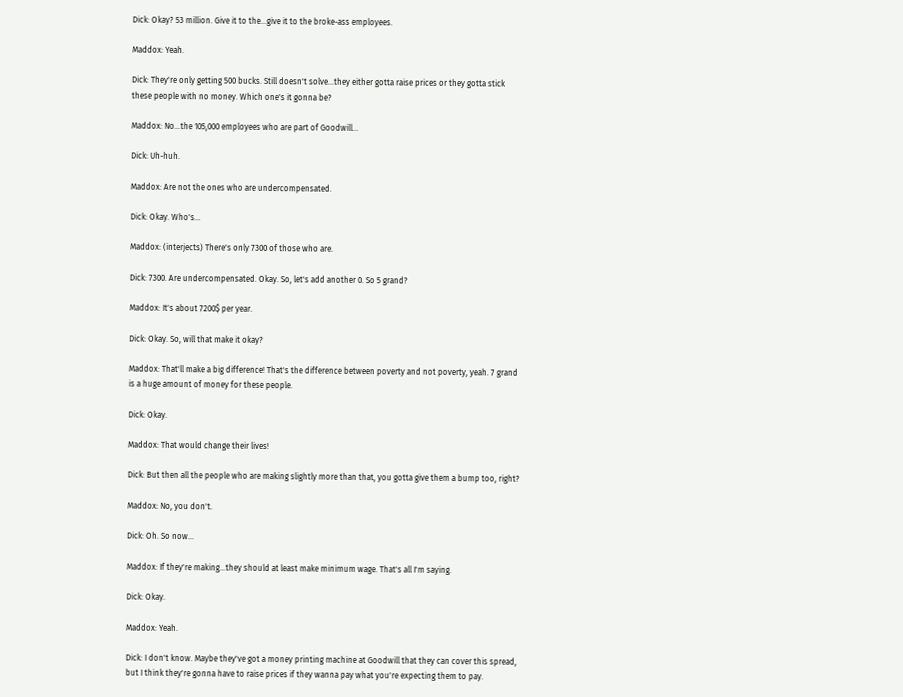Dick: Okay? 53 million. Give it to the…give it to the broke-ass employees.

Maddox: Yeah.

Dick: They're only getting 500 bucks. Still doesn't solve…they either gotta raise prices or they gotta stick these people with no money. Which one's it gonna be?

Maddox: No…the 105,000 employees who are part of Goodwill…

Dick: Uh-huh.

Maddox: Are not the ones who are undercompensated.

Dick: Okay. Who's…

Maddox: (interjects) There's only 7300 of those who are.

Dick: 7300. Are undercompensated. Okay. So, let's add another 0. So 5 grand?

Maddox: It's about 7200$ per year.

Dick: Okay. So, will that make it okay?

Maddox: That'll make a big difference! That's the difference between poverty and not poverty, yeah. 7 grand is a huge amount of money for these people.

Dick: Okay.

Maddox: That would change their lives!

Dick: But then all the people who are making slightly more than that, you gotta give them a bump too, right?

Maddox: No, you don't.

Dick: Oh. So now…

Maddox: If they're making…they should at least make minimum wage. That's all I'm saying.

Dick: Okay.

Maddox: Yeah.

Dick: I don't know. Maybe they've got a money printing machine at Goodwill that they can cover this spread, but I think they're gonna have to raise prices if they wanna pay what you're expecting them to pay.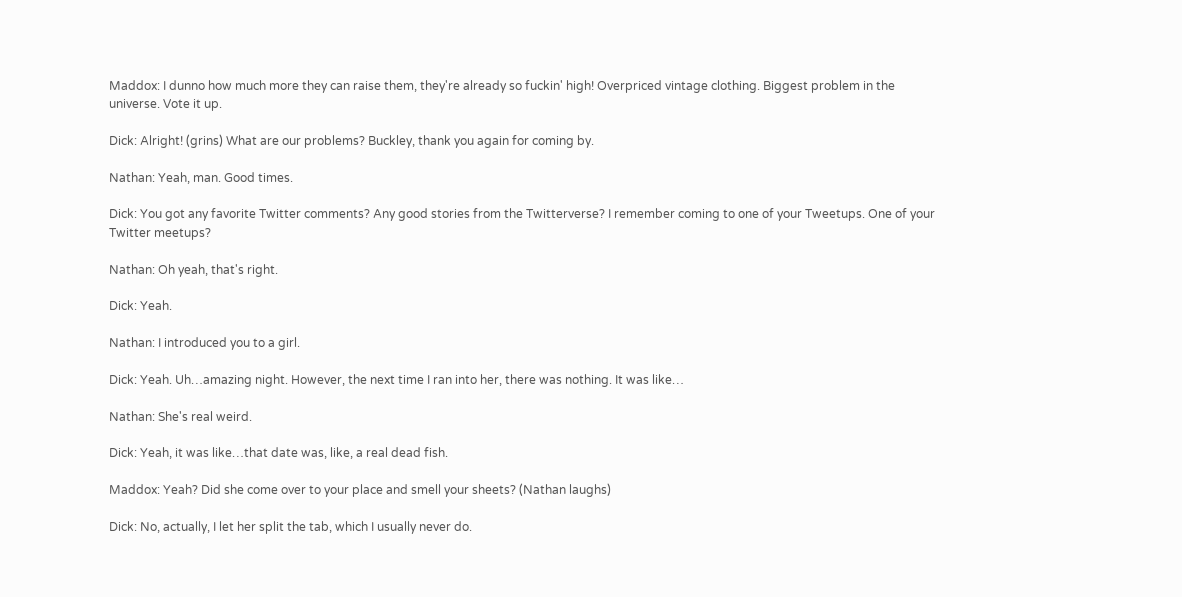Maddox: I dunno how much more they can raise them, they're already so fuckin' high! Overpriced vintage clothing. Biggest problem in the universe. Vote it up.

Dick: Alright! (grins) What are our problems? Buckley, thank you again for coming by.

Nathan: Yeah, man. Good times.

Dick: You got any favorite Twitter comments? Any good stories from the Twitterverse? I remember coming to one of your Tweetups. One of your Twitter meetups?

Nathan: Oh yeah, that's right.

Dick: Yeah.

Nathan: I introduced you to a girl.

Dick: Yeah. Uh…amazing night. However, the next time I ran into her, there was nothing. It was like…

Nathan: She's real weird.

Dick: Yeah, it was like…that date was, like, a real dead fish.

Maddox: Yeah? Did she come over to your place and smell your sheets? (Nathan laughs)

Dick: No, actually, I let her split the tab, which I usually never do.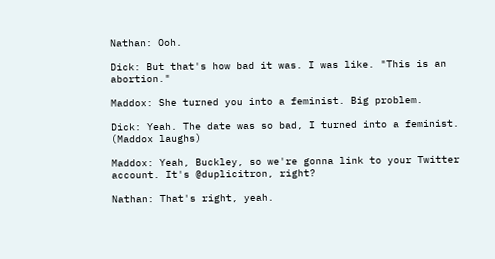Nathan: Ooh.

Dick: But that's how bad it was. I was like. "This is an abortion."

Maddox: She turned you into a feminist. Big problem.

Dick: Yeah. The date was so bad, I turned into a feminist. (Maddox laughs)

Maddox: Yeah, Buckley, so we're gonna link to your Twitter account. It's @duplicitron, right?

Nathan: That's right, yeah.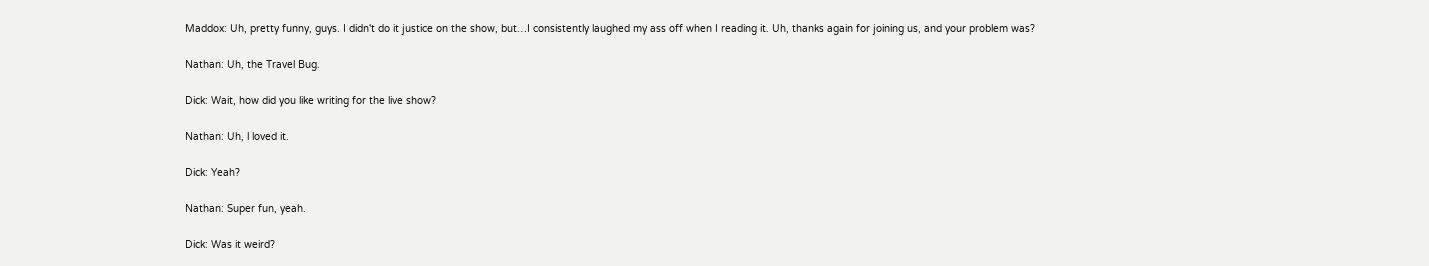Maddox: Uh, pretty funny, guys. I didn't do it justice on the show, but…I consistently laughed my ass off when I reading it. Uh, thanks again for joining us, and your problem was?

Nathan: Uh, the Travel Bug.

Dick: Wait, how did you like writing for the live show?

Nathan: Uh, l loved it.

Dick: Yeah?

Nathan: Super fun, yeah.

Dick: Was it weird?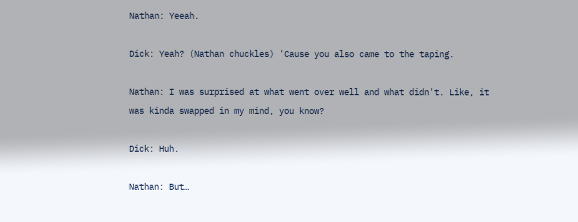Nathan: Yeeah.

Dick: Yeah? (Nathan chuckles) 'Cause you also came to the taping.

Nathan: I was surprised at what went over well and what didn't. Like, it was kinda swapped in my mind, you know?

Dick: Huh.

Nathan: But…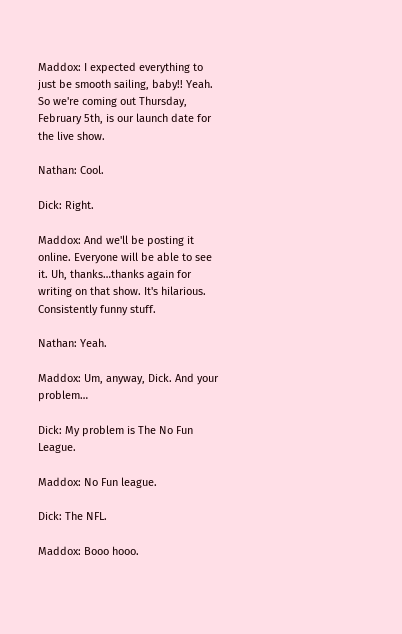Maddox: I expected everything to just be smooth sailing, baby!! Yeah. So we're coming out Thursday, February 5th, is our launch date for the live show.

Nathan: Cool.

Dick: Right.

Maddox: And we'll be posting it online. Everyone will be able to see it. Uh, thanks…thanks again for writing on that show. It's hilarious. Consistently funny stuff.

Nathan: Yeah.

Maddox: Um, anyway, Dick. And your problem…

Dick: My problem is The No Fun League.

Maddox: No Fun league.

Dick: The NFL.

Maddox: Booo hooo.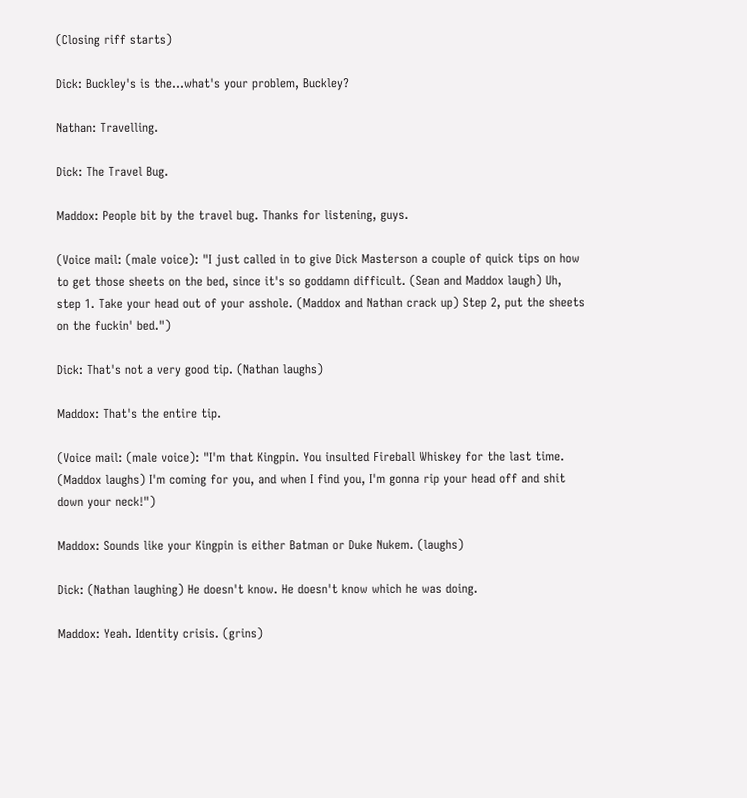(Closing riff starts)

Dick: Buckley's is the…what's your problem, Buckley?

Nathan: Travelling.

Dick: The Travel Bug.

Maddox: People bit by the travel bug. Thanks for listening, guys.

(Voice mail: (male voice): "I just called in to give Dick Masterson a couple of quick tips on how to get those sheets on the bed, since it's so goddamn difficult. (Sean and Maddox laugh) Uh, step 1. Take your head out of your asshole. (Maddox and Nathan crack up) Step 2, put the sheets on the fuckin' bed.")

Dick: That's not a very good tip. (Nathan laughs)

Maddox: That's the entire tip.

(Voice mail: (male voice): "I'm that Kingpin. You insulted Fireball Whiskey for the last time. (Maddox laughs) I'm coming for you, and when I find you, I'm gonna rip your head off and shit down your neck!")

Maddox: Sounds like your Kingpin is either Batman or Duke Nukem. (laughs)

Dick: (Nathan laughing) He doesn't know. He doesn't know which he was doing.

Maddox: Yeah. Identity crisis. (grins)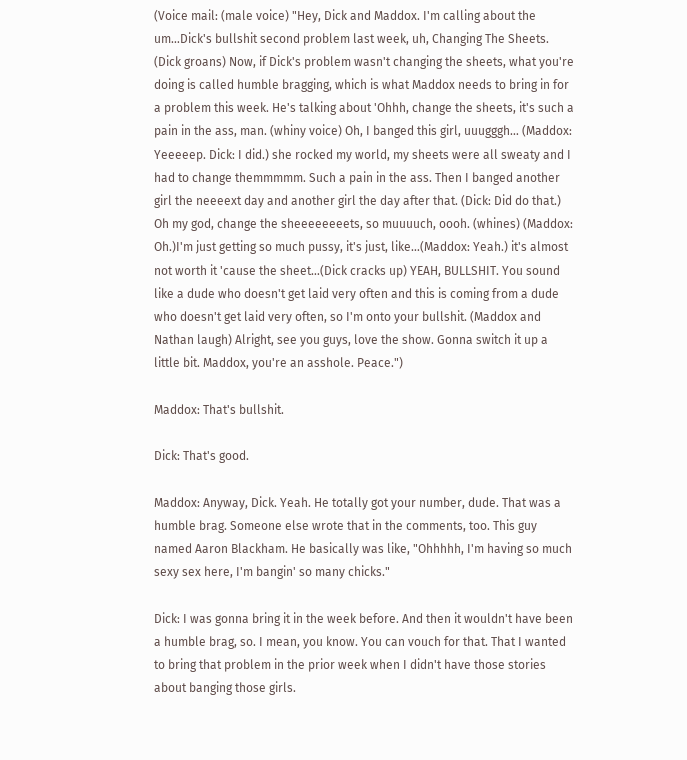(Voice mail: (male voice) "Hey, Dick and Maddox. I'm calling about the um…Dick's bullshit second problem last week, uh, Changing The Sheets. (Dick groans) Now, if Dick's problem wasn't changing the sheets, what you're doing is called humble bragging, which is what Maddox needs to bring in for a problem this week. He's talking about 'Ohhh, change the sheets, it's such a pain in the ass, man. (whiny voice) Oh, I banged this girl, uuugggh… (Maddox: Yeeeeep. Dick: I did.) she rocked my world, my sheets were all sweaty and I had to change themmmmm. Such a pain in the ass. Then I banged another girl the neeeext day and another girl the day after that. (Dick: Did do that.) Oh my god, change the sheeeeeeeets, so muuuuch, oooh. (whines) (Maddox: Oh.)I'm just getting so much pussy, it's just, like…(Maddox: Yeah.) it's almost not worth it 'cause the sheet…(Dick cracks up) YEAH, BULLSHIT. You sound like a dude who doesn't get laid very often and this is coming from a dude who doesn't get laid very often, so I'm onto your bullshit. (Maddox and Nathan laugh) Alright, see you guys, love the show. Gonna switch it up a little bit. Maddox, you're an asshole. Peace.")

Maddox: That's bullshit.

Dick: That's good.

Maddox: Anyway, Dick. Yeah. He totally got your number, dude. That was a humble brag. Someone else wrote that in the comments, too. This guy named Aaron Blackham. He basically was like, "Ohhhhh, I'm having so much sexy sex here, I'm bangin' so many chicks."

Dick: I was gonna bring it in the week before. And then it wouldn't have been a humble brag, so. I mean, you know. You can vouch for that. That I wanted to bring that problem in the prior week when I didn't have those stories about banging those girls.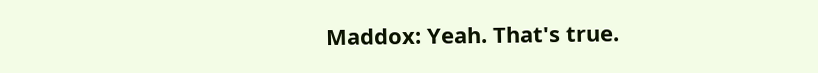Maddox: Yeah. That's true.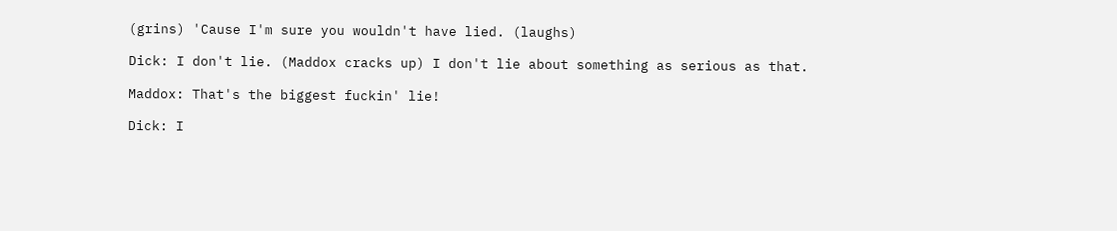(grins) 'Cause I'm sure you wouldn't have lied. (laughs)

Dick: I don't lie. (Maddox cracks up) I don't lie about something as serious as that.

Maddox: That's the biggest fuckin' lie!

Dick: I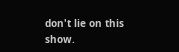don't lie on this show.